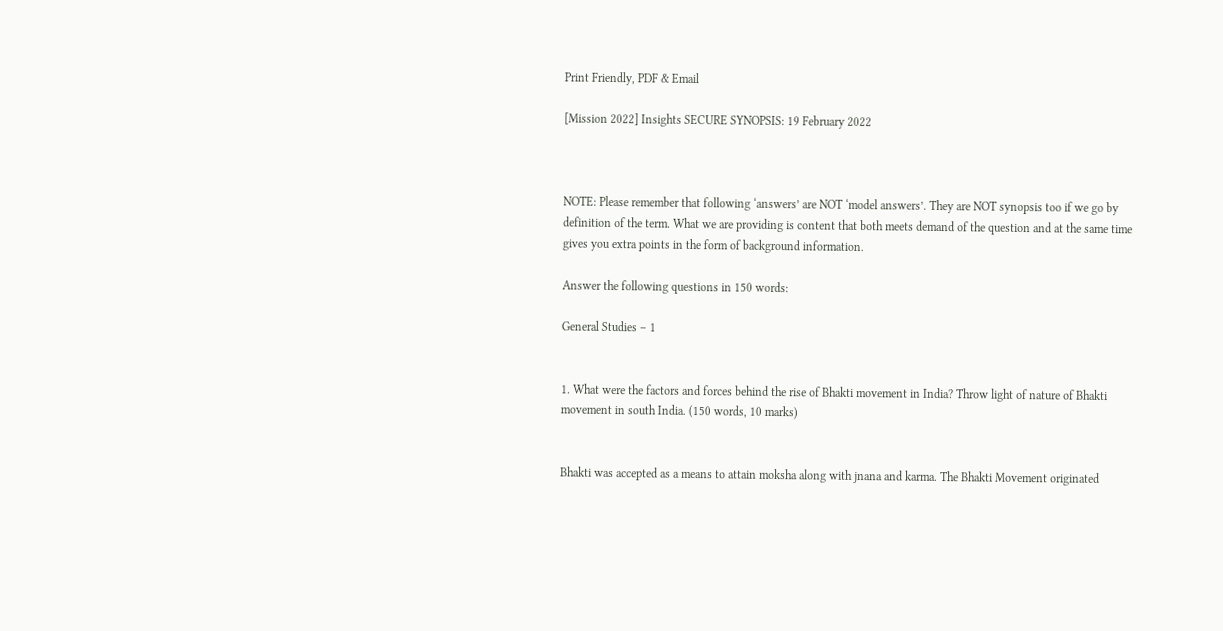Print Friendly, PDF & Email

[Mission 2022] Insights SECURE SYNOPSIS: 19 February 2022



NOTE: Please remember that following ‘answers’ are NOT ‘model answers’. They are NOT synopsis too if we go by definition of the term. What we are providing is content that both meets demand of the question and at the same time gives you extra points in the form of background information.

Answer the following questions in 150 words:

General Studies – 1


1. What were the factors and forces behind the rise of Bhakti movement in India? Throw light of nature of Bhakti movement in south India. (150 words, 10 marks)


Bhakti was accepted as a means to attain moksha along with jnana and karma. The Bhakti Movement originated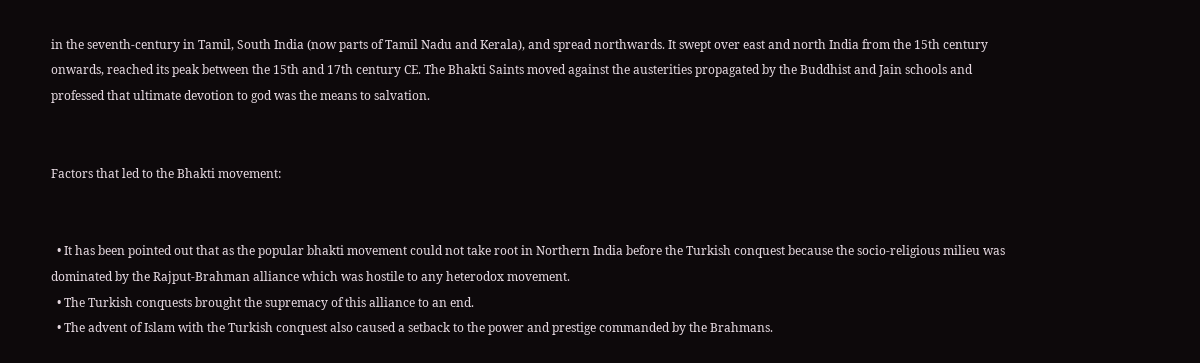in the seventh-century in Tamil, South India (now parts of Tamil Nadu and Kerala), and spread northwards. It swept over east and north India from the 15th century onwards, reached its peak between the 15th and 17th century CE. The Bhakti Saints moved against the austerities propagated by the Buddhist and Jain schools and professed that ultimate devotion to god was the means to salvation.


Factors that led to the Bhakti movement:


  • It has been pointed out that as the popular bhakti movement could not take root in Northern India before the Turkish conquest because the socio-religious milieu was dominated by the Rajput-Brahman alliance which was hostile to any heterodox movement.
  • The Turkish conquests brought the supremacy of this alliance to an end.
  • The advent of Islam with the Turkish conquest also caused a setback to the power and prestige commanded by the Brahmans.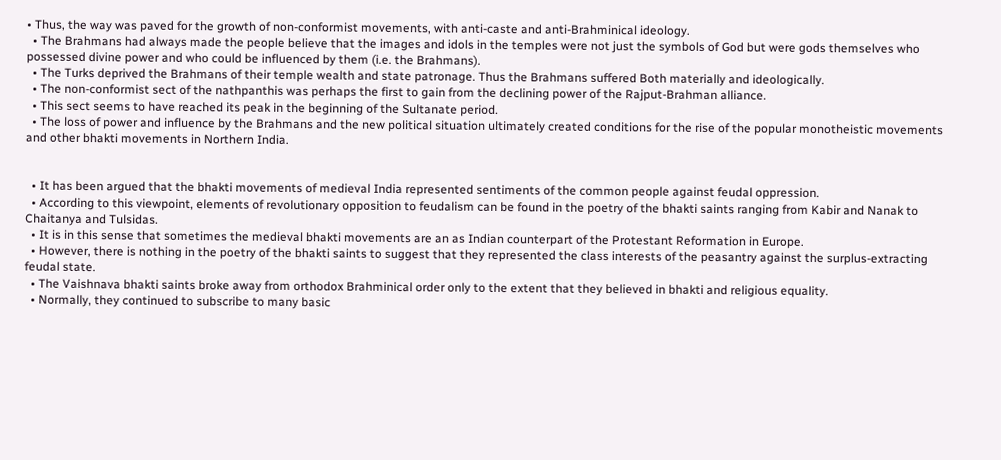• Thus, the way was paved for the growth of non-conformist movements, with anti-caste and anti-Brahminical ideology.
  • The Brahmans had always made the people believe that the images and idols in the temples were not just the symbols of God but were gods themselves who possessed divine power and who could be influenced by them (i.e. the Brahmans).
  • The Turks deprived the Brahmans of their temple wealth and state patronage. Thus the Brahmans suffered Both materially and ideologically.
  • The non-conformist sect of the nathpanthis was perhaps the first to gain from the declining power of the Rajput-Brahman alliance.
  • This sect seems to have reached its peak in the beginning of the Sultanate period.
  • The loss of power and influence by the Brahmans and the new political situation ultimately created conditions for the rise of the popular monotheistic movements and other bhakti movements in Northern India.


  • It has been argued that the bhakti movements of medieval India represented sentiments of the common people against feudal oppression.
  • According to this viewpoint, elements of revolutionary opposition to feudalism can be found in the poetry of the bhakti saints ranging from Kabir and Nanak to Chaitanya and Tulsidas.
  • It is in this sense that sometimes the medieval bhakti movements are an as Indian counterpart of the Protestant Reformation in Europe.
  • However, there is nothing in the poetry of the bhakti saints to suggest that they represented the class interests of the peasantry against the surplus-extracting feudal state.
  • The Vaishnava bhakti saints broke away from orthodox Brahminical order only to the extent that they believed in bhakti and religious equality.
  • Normally, they continued to subscribe to many basic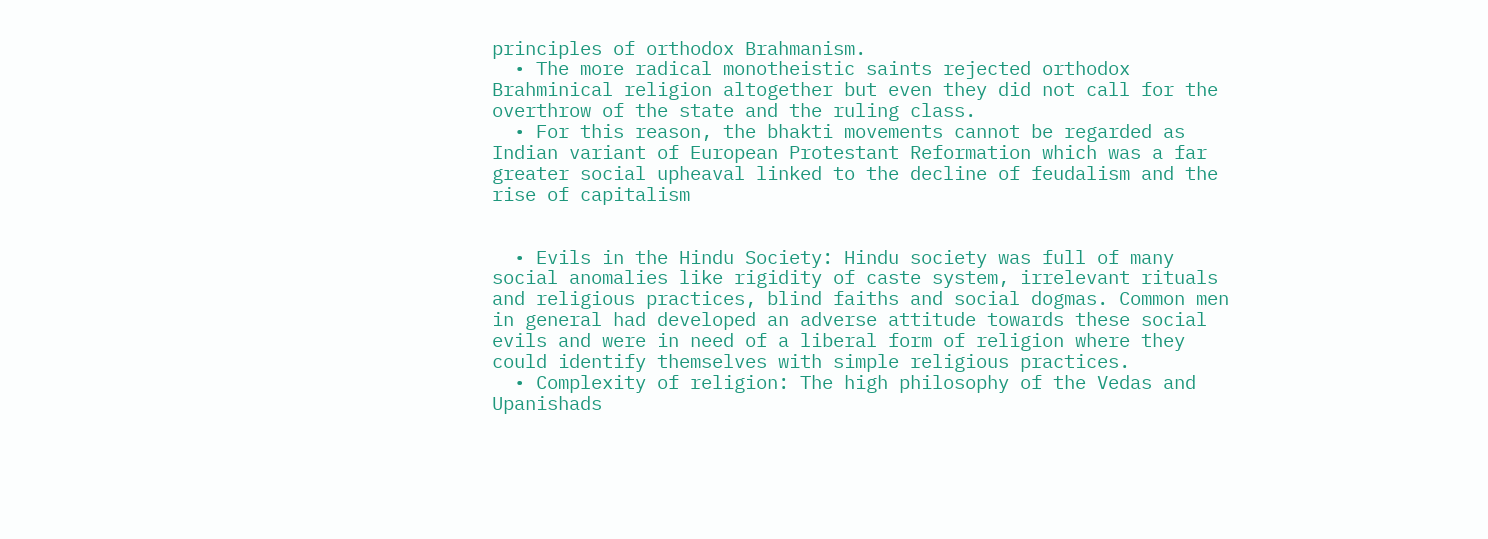principles of orthodox Brahmanism.
  • The more radical monotheistic saints rejected orthodox Brahminical religion altogether but even they did not call for the overthrow of the state and the ruling class.
  • For this reason, the bhakti movements cannot be regarded as Indian variant of European Protestant Reformation which was a far greater social upheaval linked to the decline of feudalism and the rise of capitalism


  • Evils in the Hindu Society: Hindu society was full of many social anomalies like rigidity of caste system, irrelevant rituals and religious practices, blind faiths and social dogmas. Common men in general had developed an adverse attitude towards these social evils and were in need of a liberal form of religion where they could identify themselves with simple religious practices.
  • Complexity of religion: The high philosophy of the Vedas and Upanishads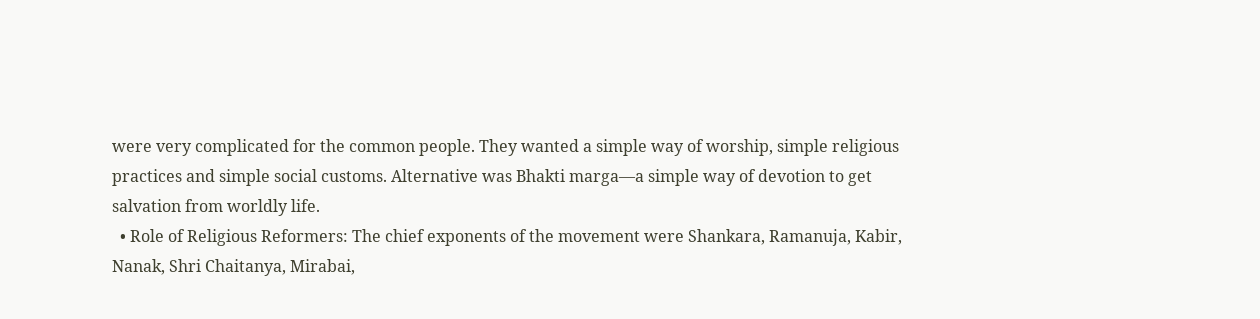were very complicated for the common people. They wanted a simple way of worship, simple religious practices and simple social customs. Alternative was Bhakti marga—a simple way of devotion to get salvation from worldly life.
  • Role of Religious Reformers: The chief exponents of the movement were Shankara, Ramanuja, Kabir, Nanak, Shri Chaitanya, Mirabai,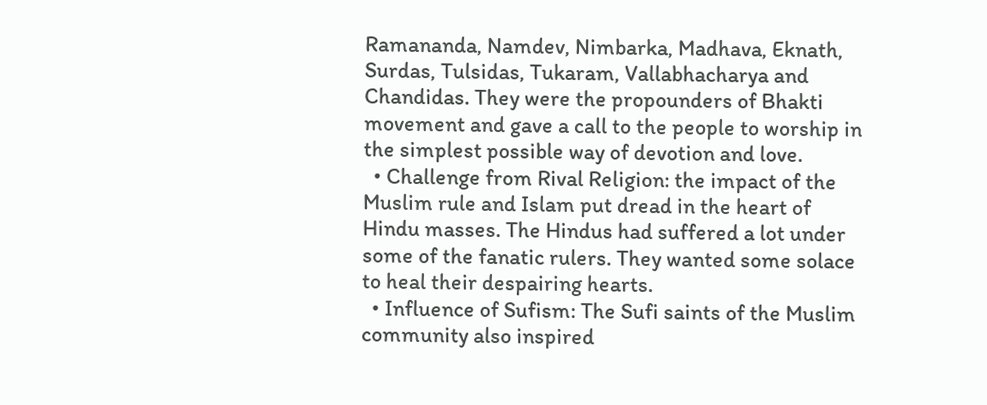Ramananda, Namdev, Nimbarka, Madhava, Eknath, Surdas, Tulsidas, Tukaram, Vallabhacharya and Chandidas. They were the propounders of Bhakti movement and gave a call to the people to worship in the simplest possible way of devotion and love.
  • Challenge from Rival Religion: the impact of the Muslim rule and Islam put dread in the heart of Hindu masses. The Hindus had suffered a lot under some of the fanatic rulers. They wanted some solace to heal their despairing hearts.
  • Influence of Sufism: The Sufi saints of the Muslim community also inspired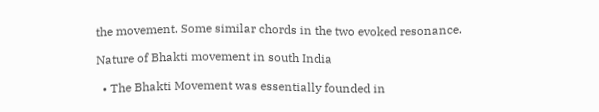the movement. Some similar chords in the two evoked resonance.

Nature of Bhakti movement in south India

  • The Bhakti Movement was essentially founded in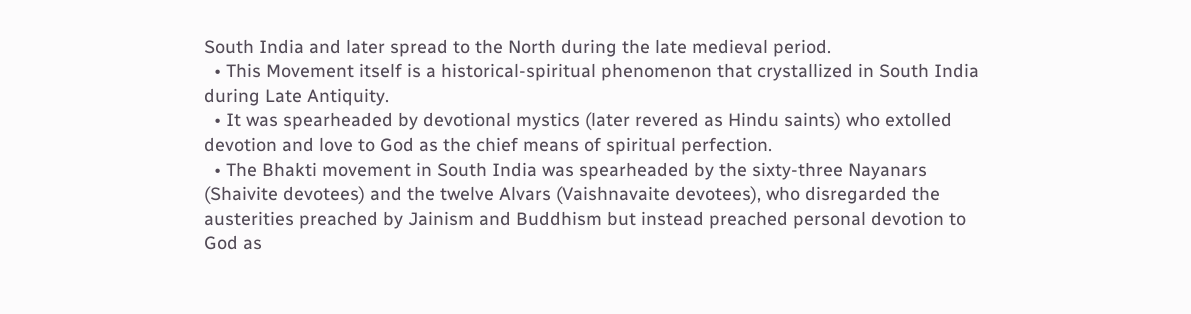South India and later spread to the North during the late medieval period.
  • This Movement itself is a historical-spiritual phenomenon that crystallized in South India during Late Antiquity.
  • It was spearheaded by devotional mystics (later revered as Hindu saints) who extolled devotion and love to God as the chief means of spiritual perfection.
  • The Bhakti movement in South India was spearheaded by the sixty-three Nayanars (Shaivite devotees) and the twelve Alvars (Vaishnavaite devotees), who disregarded the austerities preached by Jainism and Buddhism but instead preached personal devotion to God as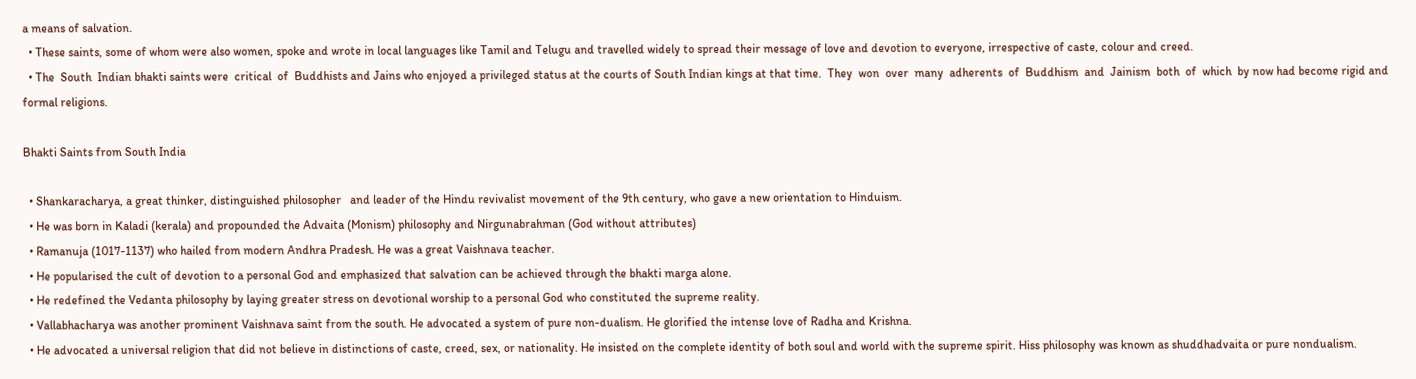a means of salvation.
  • These saints, some of whom were also women, spoke and wrote in local languages like Tamil and Telugu and travelled widely to spread their message of love and devotion to everyone, irrespective of caste, colour and creed.
  • The  South  Indian bhakti saints were  critical  of  Buddhists and Jains who enjoyed a privileged status at the courts of South Indian kings at that time.  They  won  over  many  adherents  of  Buddhism  and  Jainism  both  of  which  by now had become rigid and  formal religions.

Bhakti Saints from South India

  • Shankaracharya, a great thinker, distinguished philosopher   and leader of the Hindu revivalist movement of the 9th century, who gave a new orientation to Hinduism.
  • He was born in Kaladi (kerala) and propounded the Advaita (Monism) philosophy and Nirgunabrahman (God without attributes)
  • Ramanuja (1017-1137) who hailed from modern Andhra Pradesh. He was a great Vaishnava teacher.
  • He popularised the cult of devotion to a personal God and emphasized that salvation can be achieved through the bhakti marga alone.
  • He redefined the Vedanta philosophy by laying greater stress on devotional worship to a personal God who constituted the supreme reality.
  • Vallabhacharya was another prominent Vaishnava saint from the south. He advocated a system of pure non-dualism. He glorified the intense love of Radha and Krishna.
  • He advocated a universal religion that did not believe in distinctions of caste, creed, sex, or nationality. He insisted on the complete identity of both soul and world with the supreme spirit. Hiss philosophy was known as shuddhadvaita or pure nondualism.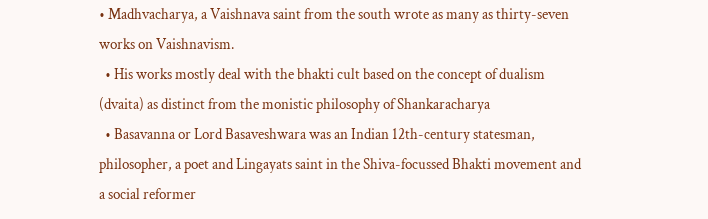• Madhvacharya, a Vaishnava saint from the south wrote as many as thirty-seven works on Vaishnavism.
  • His works mostly deal with the bhakti cult based on the concept of dualism (dvaita) as distinct from the monistic philosophy of Shankaracharya
  • Basavanna or Lord Basaveshwara was an Indian 12th-century statesman, philosopher, a poet and Lingayats saint in the Shiva-focussed Bhakti movement and a social reformer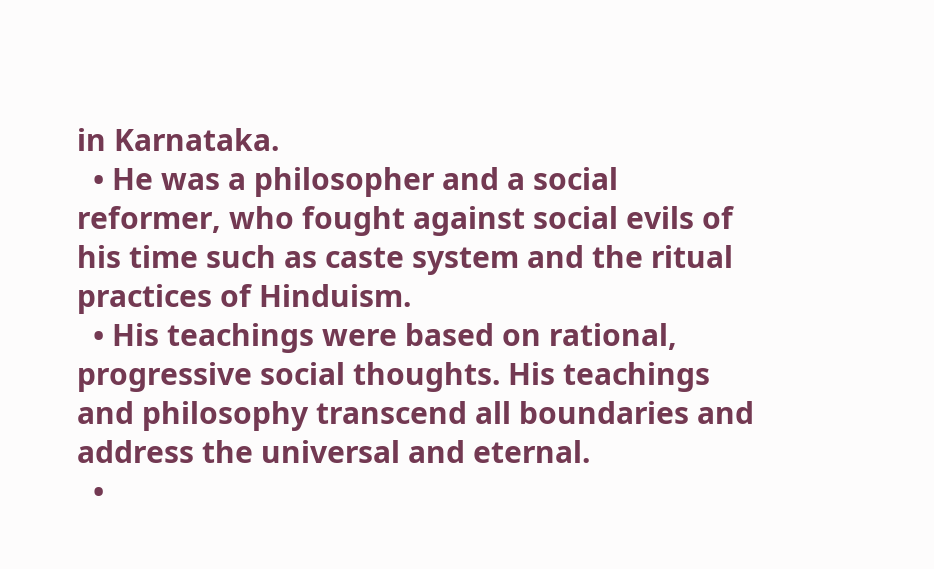in Karnataka.
  • He was a philosopher and a social reformer, who fought against social evils of his time such as caste system and the ritual practices of Hinduism.
  • His teachings were based on rational, progressive social thoughts. His teachings and philosophy transcend all boundaries and address the universal and eternal.
  •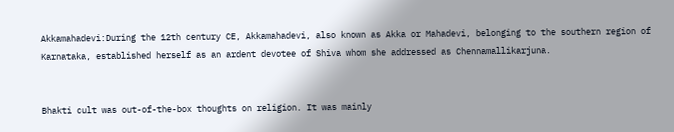Akkamahadevi:During the 12th century CE, Akkamahadevi, also known as Akka or Mahadevi, belonging to the southern region of Karnataka, established herself as an ardent devotee of Shiva whom she addressed as Chennamallikarjuna.


Bhakti cult was out-of-the-box thoughts on religion. It was mainly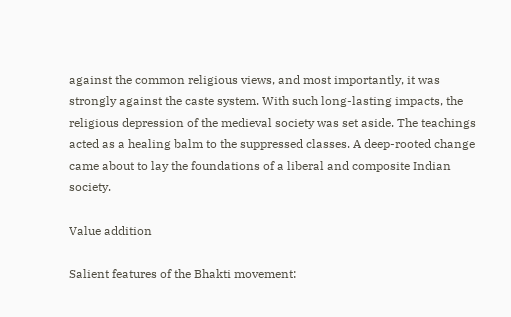against the common religious views, and most importantly, it was strongly against the caste system. With such long-lasting impacts, the religious depression of the medieval society was set aside. The teachings acted as a healing balm to the suppressed classes. A deep-rooted change came about to lay the foundations of a liberal and composite Indian society.

Value addition

Salient features of the Bhakti movement: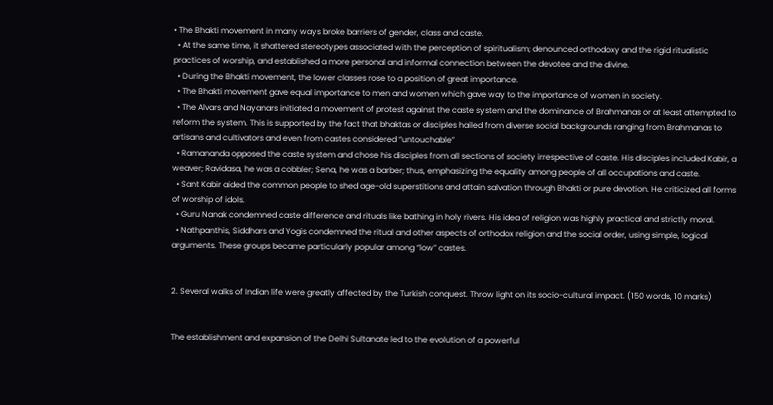• The Bhakti movement in many ways broke barriers of gender, class and caste.
  • At the same time, it shattered stereotypes associated with the perception of spiritualism; denounced orthodoxy and the rigid ritualistic practices of worship, and established a more personal and informal connection between the devotee and the divine.
  • During the Bhakti movement, the lower classes rose to a position of great importance.
  • The Bhakti movement gave equal importance to men and women which gave way to the importance of women in society.
  • The Alvars and Nayanars initiated a movement of protest against the caste system and the dominance of Brahmanas or at least attempted to reform the system. This is supported by the fact that bhaktas or disciples hailed from diverse social backgrounds ranging from Brahmanas to artisans and cultivators and even from castes considered “untouchable”
  • Ramananda opposed the caste system and chose his disciples from all sections of society irrespective of caste. His disciples included Kabir, a weaver; Ravidasa, he was a cobbler; Sena, he was a barber; thus, emphasizing the equality among people of all occupations and caste.
  • Sant Kabir aided the common people to shed age-old superstitions and attain salvation through Bhakti or pure devotion. He criticized all forms of worship of idols.
  • Guru Nanak condemned caste difference and rituals like bathing in holy rivers. His idea of religion was highly practical and strictly moral.
  • Nathpanthis, Siddhars and Yogis condemned the ritual and other aspects of orthodox religion and the social order, using simple, logical arguments. These groups became particularly popular among “low” castes.


2. Several walks of Indian life were greatly affected by the Turkish conquest. Throw light on its socio-cultural impact. (150 words, 10 marks)


The establishment and expansion of the Delhi Sultanate led to the evolution of a powerful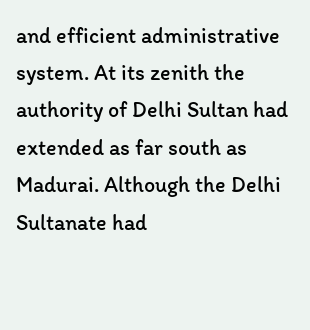and efficient administrative system. At its zenith the authority of Delhi Sultan had extended as far south as Madurai. Although the Delhi Sultanate had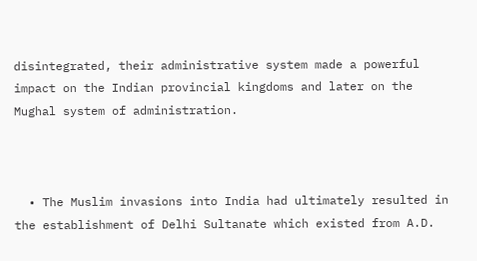disintegrated, their administrative system made a powerful impact on the Indian provincial kingdoms and later on the Mughal system of administration.



  • The Muslim invasions into India had ultimately resulted in the establishment of Delhi Sultanate which existed from A.D.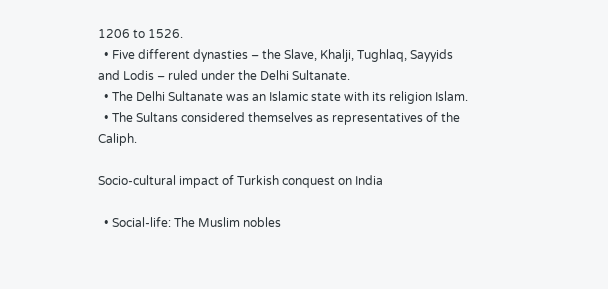1206 to 1526.
  • Five different dynasties – the Slave, Khalji, Tughlaq, Sayyids and Lodis – ruled under the Delhi Sultanate.
  • The Delhi Sultanate was an Islamic state with its religion Islam.
  • The Sultans considered themselves as representatives of the Caliph.

Socio-cultural impact of Turkish conquest on India

  • Social-life: The Muslim nobles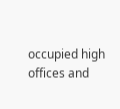occupied high offices and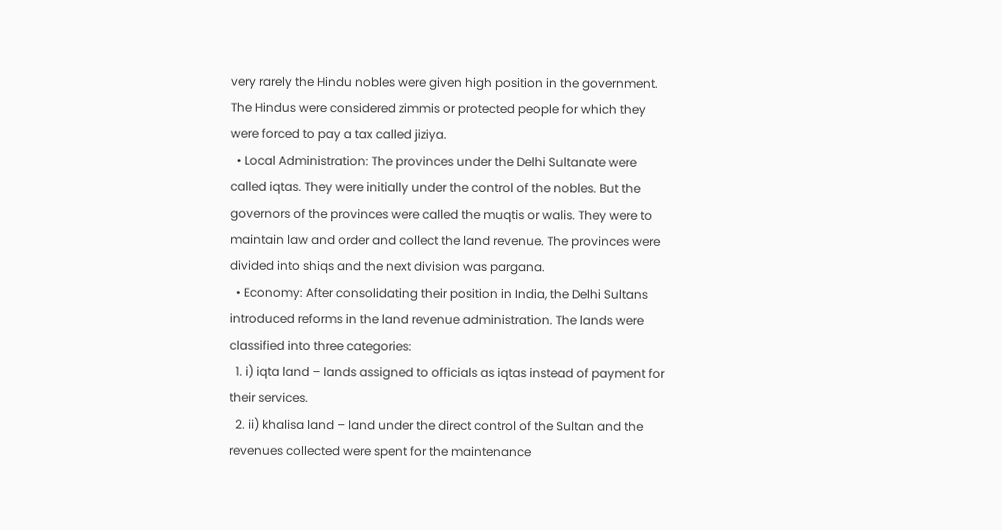very rarely the Hindu nobles were given high position in the government. The Hindus were considered zimmis or protected people for which they were forced to pay a tax called jiziya.
  • Local Administration: The provinces under the Delhi Sultanate were called iqtas. They were initially under the control of the nobles. But the governors of the provinces were called the muqtis or walis. They were to maintain law and order and collect the land revenue. The provinces were divided into shiqs and the next division was pargana.
  • Economy: After consolidating their position in India, the Delhi Sultans introduced reforms in the land revenue administration. The lands were classified into three categories:
  1. i) iqta land – lands assigned to officials as iqtas instead of payment for their services.
  2. ii) khalisa land – land under the direct control of the Sultan and the revenues collected were spent for the maintenance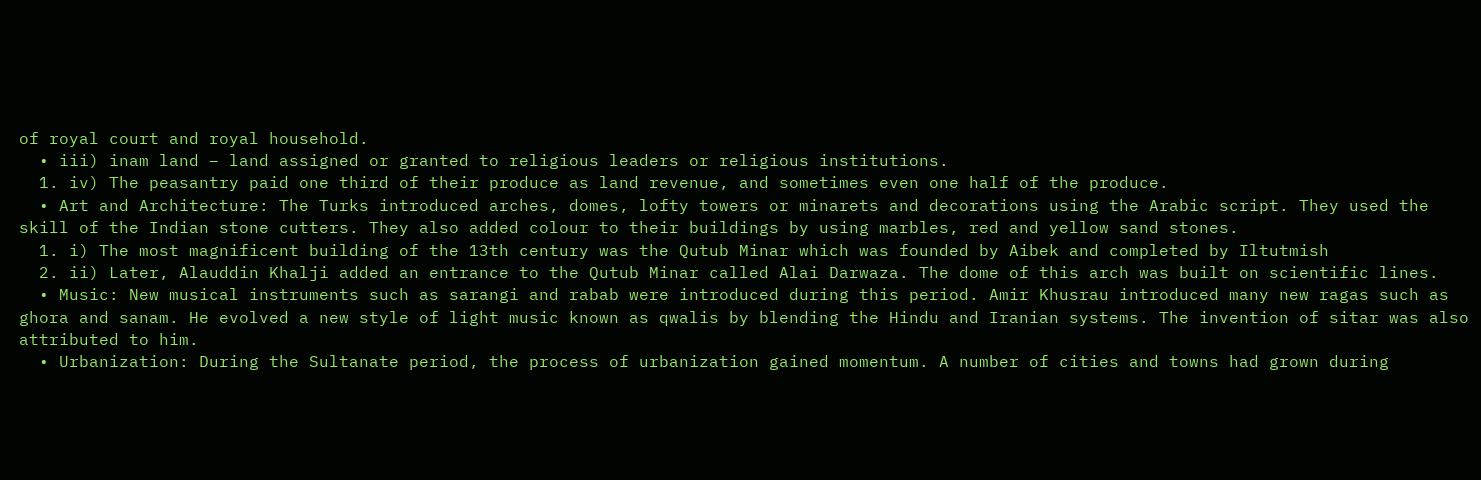of royal court and royal household.
  • iii) inam land – land assigned or granted to religious leaders or religious institutions.
  1. iv) The peasantry paid one third of their produce as land revenue, and sometimes even one half of the produce.
  • Art and Architecture: The Turks introduced arches, domes, lofty towers or minarets and decorations using the Arabic script. They used the skill of the Indian stone cutters. They also added colour to their buildings by using marbles, red and yellow sand stones.
  1. i) The most magnificent building of the 13th century was the Qutub Minar which was founded by Aibek and completed by Iltutmish
  2. ii) Later, Alauddin Khalji added an entrance to the Qutub Minar called Alai Darwaza. The dome of this arch was built on scientific lines.
  • Music: New musical instruments such as sarangi and rabab were introduced during this period. Amir Khusrau introduced many new ragas such as ghora and sanam. He evolved a new style of light music known as qwalis by blending the Hindu and Iranian systems. The invention of sitar was also attributed to him.
  • Urbanization: During the Sultanate period, the process of urbanization gained momentum. A number of cities and towns had grown during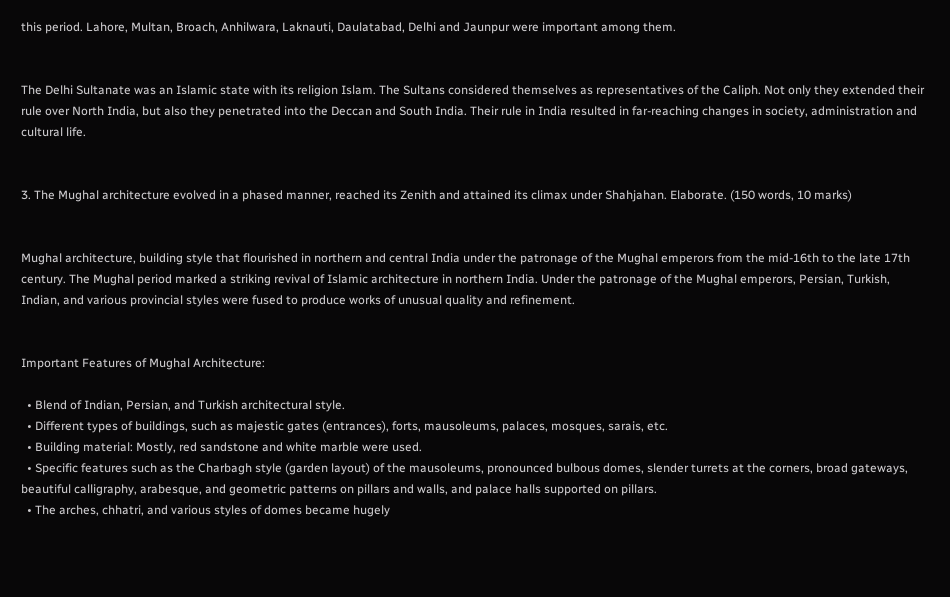this period. Lahore, Multan, Broach, Anhilwara, Laknauti, Daulatabad, Delhi and Jaunpur were important among them.


The Delhi Sultanate was an Islamic state with its religion Islam. The Sultans considered themselves as representatives of the Caliph. Not only they extended their rule over North India, but also they penetrated into the Deccan and South India. Their rule in India resulted in far-reaching changes in society, administration and cultural life.


3. The Mughal architecture evolved in a phased manner, reached its Zenith and attained its climax under Shahjahan. Elaborate. (150 words, 10 marks)


Mughal architecture, building style that flourished in northern and central India under the patronage of the Mughal emperors from the mid-16th to the late 17th century. The Mughal period marked a striking revival of Islamic architecture in northern India. Under the patronage of the Mughal emperors, Persian, Turkish, Indian, and various provincial styles were fused to produce works of unusual quality and refinement.


Important Features of Mughal Architecture:

  • Blend of Indian, Persian, and Turkish architectural style.
  • Different types of buildings, such as majestic gates (entrances), forts, mausoleums, palaces, mosques, sarais, etc.
  • Building material: Mostly, red sandstone and white marble were used.
  • Specific features such as the Charbagh style (garden layout) of the mausoleums, pronounced bulbous domes, slender turrets at the corners, broad gateways, beautiful calligraphy, arabesque, and geometric patterns on pillars and walls, and palace halls supported on pillars.
  • The arches, chhatri, and various styles of domes became hugely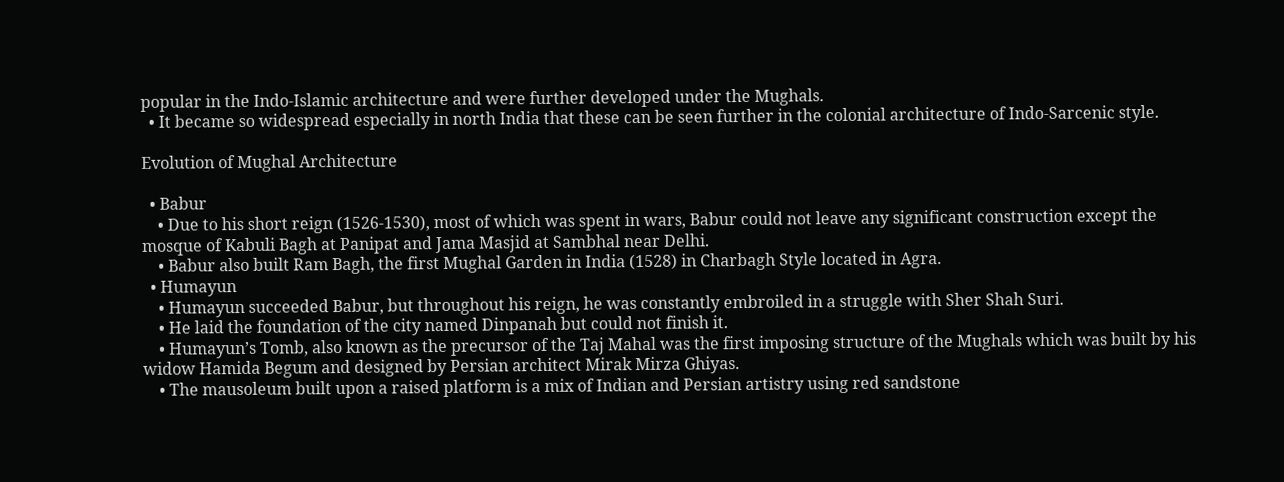popular in the Indo-Islamic architecture and were further developed under the Mughals.
  • It became so widespread especially in north India that these can be seen further in the colonial architecture of Indo-Sarcenic style.

Evolution of Mughal Architecture

  • Babur
    • Due to his short reign (1526-1530), most of which was spent in wars, Babur could not leave any significant construction except the mosque of Kabuli Bagh at Panipat and Jama Masjid at Sambhal near Delhi.
    • Babur also built Ram Bagh, the first Mughal Garden in India (1528) in Charbagh Style located in Agra.
  • Humayun
    • Humayun succeeded Babur, but throughout his reign, he was constantly embroiled in a struggle with Sher Shah Suri.
    • He laid the foundation of the city named Dinpanah but could not finish it.
    • Humayun’s Tomb, also known as the precursor of the Taj Mahal was the first imposing structure of the Mughals which was built by his widow Hamida Begum and designed by Persian architect Mirak Mirza Ghiyas.
    • The mausoleum built upon a raised platform is a mix of Indian and Persian artistry using red sandstone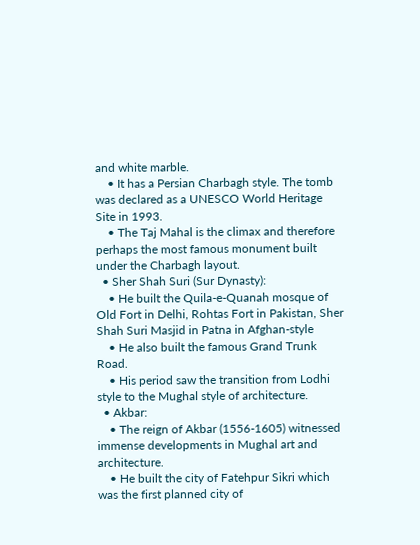and white marble.
    • It has a Persian Charbagh style. The tomb was declared as a UNESCO World Heritage Site in 1993.
    • The Taj Mahal is the climax and therefore perhaps the most famous monument built under the Charbagh layout.
  • Sher Shah Suri (Sur Dynasty):
    • He built the Quila-e-Quanah mosque of Old Fort in Delhi, Rohtas Fort in Pakistan, Sher Shah Suri Masjid in Patna in Afghan-style
    • He also built the famous Grand Trunk Road.
    • His period saw the transition from Lodhi style to the Mughal style of architecture.
  • Akbar:
    • The reign of Akbar (1556-1605) witnessed immense developments in Mughal art and architecture.
    • He built the city of Fatehpur Sikri which was the first planned city of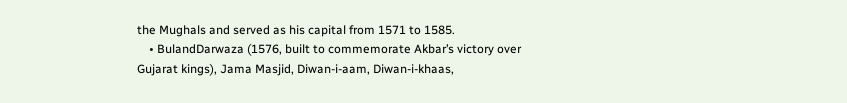the Mughals and served as his capital from 1571 to 1585.
    • BulandDarwaza (1576, built to commemorate Akbar’s victory over Gujarat kings), Jama Masjid, Diwan-i-aam, Diwan-i-khaas,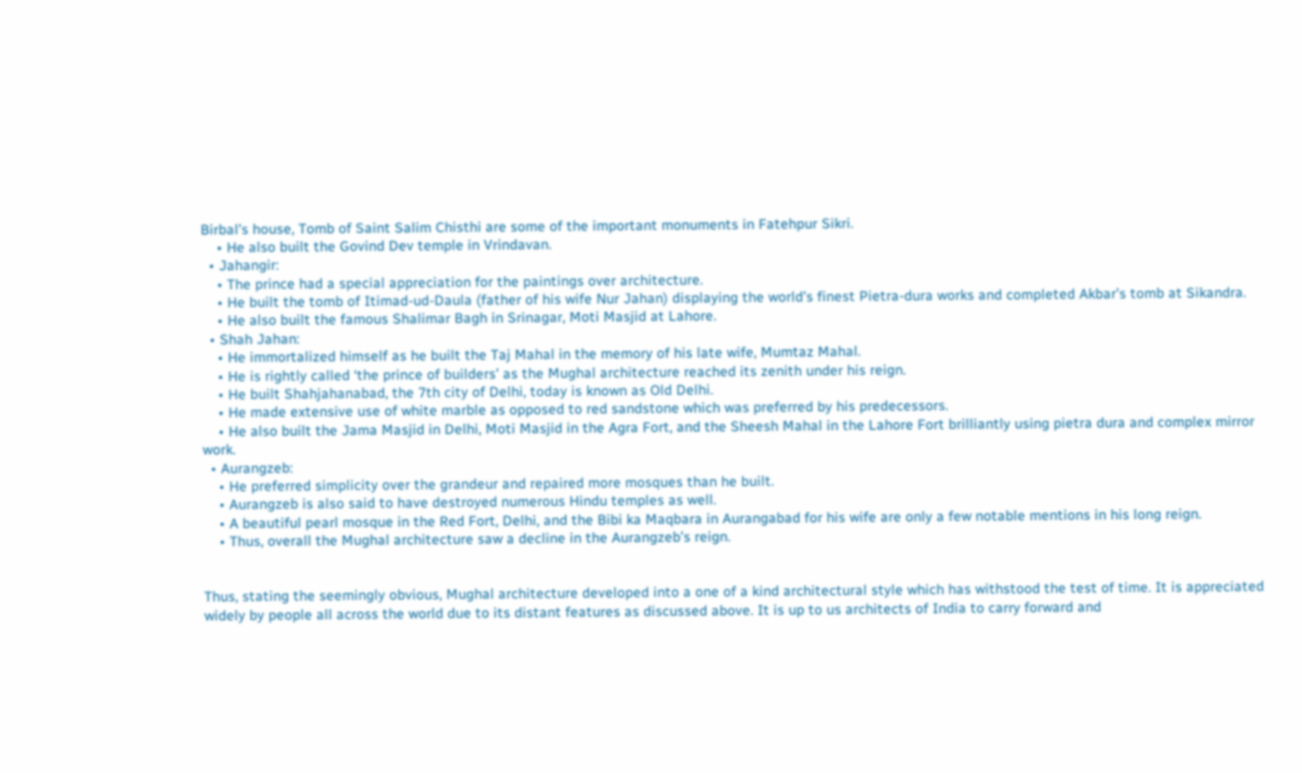Birbal’s house, Tomb of Saint Salim Chisthi are some of the important monuments in Fatehpur Sikri.
    • He also built the Govind Dev temple in Vrindavan.
  • Jahangir:
    • The prince had a special appreciation for the paintings over architecture.
    • He built the tomb of Itimad-ud-Daula (father of his wife Nur Jahan) displaying the world’s finest Pietra-dura works and completed Akbar’s tomb at Sikandra.
    • He also built the famous Shalimar Bagh in Srinagar, Moti Masjid at Lahore.
  • Shah Jahan:
    • He immortalized himself as he built the Taj Mahal in the memory of his late wife, Mumtaz Mahal.
    • He is rightly called ‘the prince of builders’ as the Mughal architecture reached its zenith under his reign.
    • He built Shahjahanabad, the 7th city of Delhi, today is known as Old Delhi.
    • He made extensive use of white marble as opposed to red sandstone which was preferred by his predecessors.
    • He also built the Jama Masjid in Delhi, Moti Masjid in the Agra Fort, and the Sheesh Mahal in the Lahore Fort brilliantly using pietra dura and complex mirror work.
  • Aurangzeb:
    • He preferred simplicity over the grandeur and repaired more mosques than he built.
    • Aurangzeb is also said to have destroyed numerous Hindu temples as well.
    • A beautiful pearl mosque in the Red Fort, Delhi, and the Bibi ka Maqbara in Aurangabad for his wife are only a few notable mentions in his long reign.
    • Thus, overall the Mughal architecture saw a decline in the Aurangzeb’s reign.


Thus, stating the seemingly obvious, Mughal architecture developed into a one of a kind architectural style which has withstood the test of time. It is appreciated widely by people all across the world due to its distant features as discussed above. It is up to us architects of India to carry forward and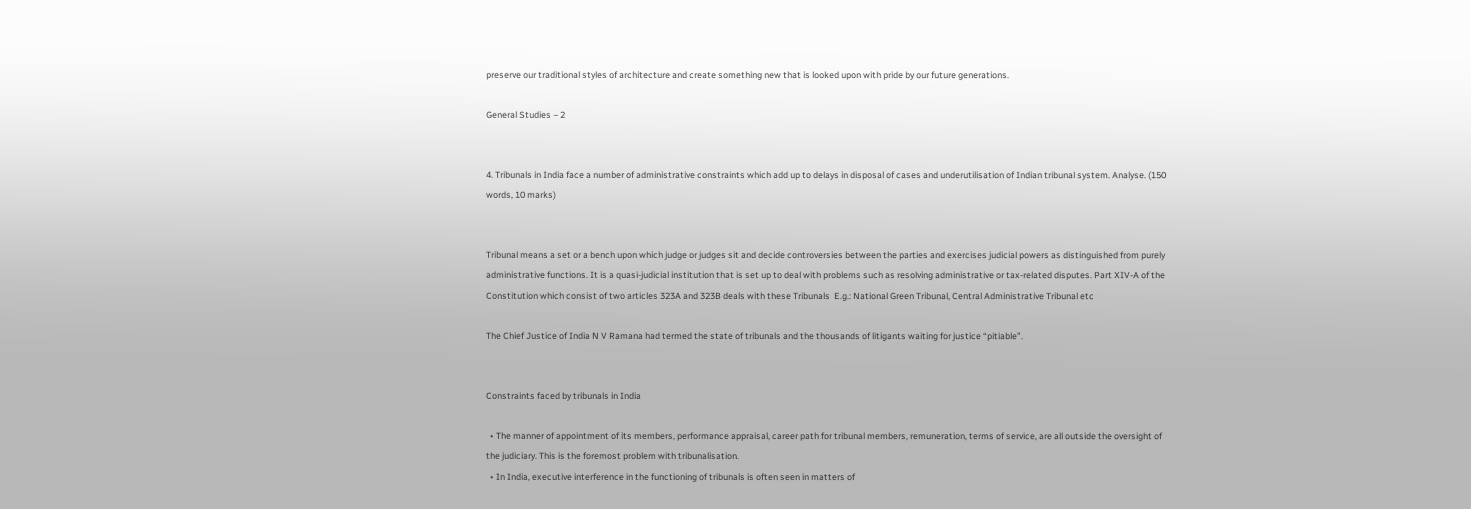preserve our traditional styles of architecture and create something new that is looked upon with pride by our future generations.

General Studies – 2


4. Tribunals in India face a number of administrative constraints which add up to delays in disposal of cases and underutilisation of Indian tribunal system. Analyse. (150 words, 10 marks)


Tribunal means a set or a bench upon which judge or judges sit and decide controversies between the parties and exercises judicial powers as distinguished from purely administrative functions. It is a quasi-judicial institution that is set up to deal with problems such as resolving administrative or tax-related disputes. Part XIV-A of the Constitution which consist of two articles 323A and 323B deals with these Tribunals  E.g.: National Green Tribunal, Central Administrative Tribunal etc

The Chief Justice of India N V Ramana had termed the state of tribunals and the thousands of litigants waiting for justice “pitiable”.


Constraints faced by tribunals in India

  • The manner of appointment of its members, performance appraisal, career path for tribunal members, remuneration, terms of service, are all outside the oversight of the judiciary. This is the foremost problem with tribunalisation.
  • In India, executive interference in the functioning of tribunals is often seen in matters of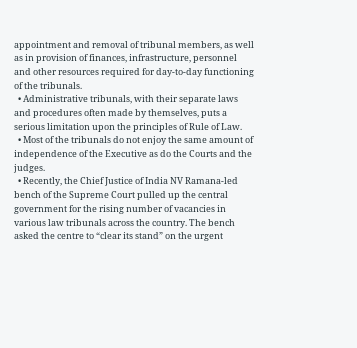appointment and removal of tribunal members, as well as in provision of finances, infrastructure, personnel and other resources required for day-to-day functioning of the tribunals.
  • Administrative tribunals, with their separate laws and procedures often made by themselves, puts a serious limitation upon the principles of Rule of Law.
  • Most of the tribunals do not enjoy the same amount of independence of the Executive as do the Courts and the judges.
  • Recently, the Chief Justice of India NV Ramana-led bench of the Supreme Court pulled up the central government for the rising number of vacancies in various law tribunals across the country. The bench asked the centre to “clear its stand” on the urgent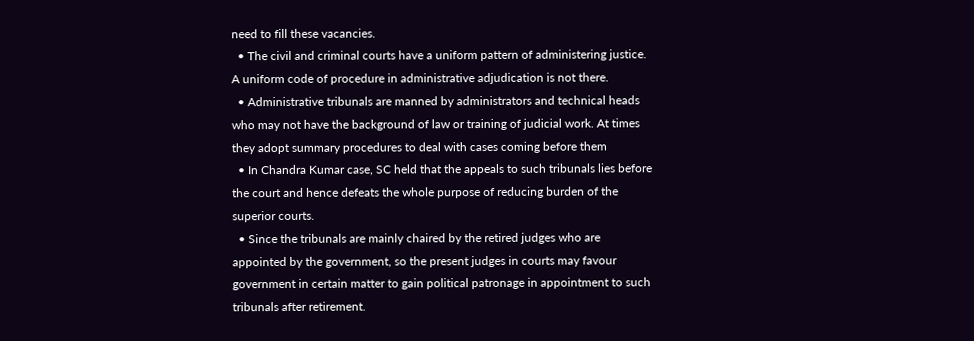need to fill these vacancies.
  • The civil and criminal courts have a uniform pattern of administering justice. A uniform code of procedure in administrative adjudication is not there.
  • Administrative tribunals are manned by administrators and technical heads who may not have the background of law or training of judicial work. At times they adopt summary procedures to deal with cases coming before them
  • In Chandra Kumar case, SC held that the appeals to such tribunals lies before the court and hence defeats the whole purpose of reducing burden of the superior courts.
  • Since the tribunals are mainly chaired by the retired judges who are appointed by the government, so the present judges in courts may favour government in certain matter to gain political patronage in appointment to such tribunals after retirement.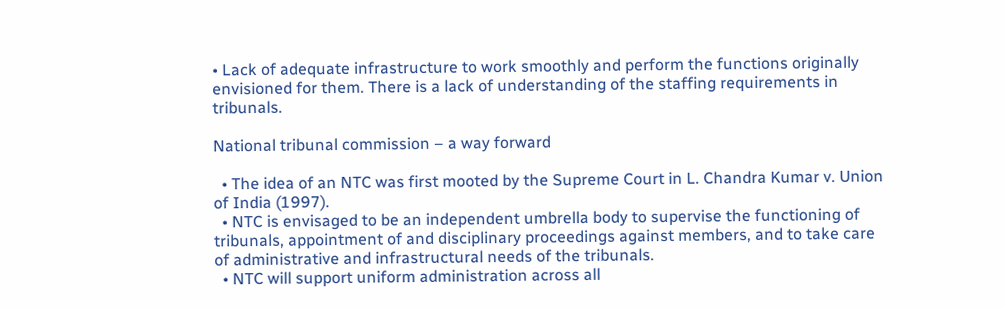• Lack of adequate infrastructure to work smoothly and perform the functions originally envisioned for them. There is a lack of understanding of the staffing requirements in tribunals.

National tribunal commission – a way forward

  • The idea of an NTC was first mooted by the Supreme Court in L. Chandra Kumar v. Union of India (1997).
  • NTC is envisaged to be an independent umbrella body to supervise the functioning of tribunals, appointment of and disciplinary proceedings against members, and to take care of administrative and infrastructural needs of the tribunals.
  • NTC will support uniform administration across all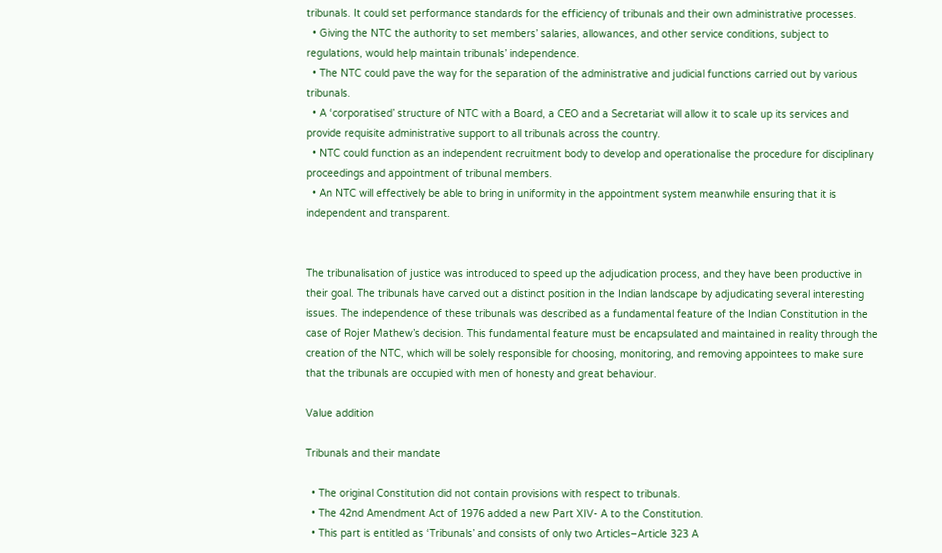tribunals. It could set performance standards for the efficiency of tribunals and their own administrative processes.
  • Giving the NTC the authority to set members’ salaries, allowances, and other service conditions, subject to regulations, would help maintain tribunals’ independence.
  • The NTC could pave the way for the separation of the administrative and judicial functions carried out by various tribunals.
  • A ‘corporatised’ structure of NTC with a Board, a CEO and a Secretariat will allow it to scale up its services and provide requisite administrative support to all tribunals across the country.
  • NTC could function as an independent recruitment body to develop and operationalise the procedure for disciplinary proceedings and appointment of tribunal members.
  • An NTC will effectively be able to bring in uniformity in the appointment system meanwhile ensuring that it is independent and transparent.


The tribunalisation of justice was introduced to speed up the adjudication process, and they have been productive in their goal. The tribunals have carved out a distinct position in the Indian landscape by adjudicating several interesting issues. The independence of these tribunals was described as a fundamental feature of the Indian Constitution in the case of Rojer Mathew’s decision. This fundamental feature must be encapsulated and maintained in reality through the creation of the NTC, which will be solely responsible for choosing, monitoring, and removing appointees to make sure that the tribunals are occupied with men of honesty and great behaviour.

Value addition

Tribunals and their mandate

  • The original Constitution did not contain provisions with respect to tribunals.
  • The 42nd Amendment Act of 1976 added a new Part XIV- A to the Constitution.
  • This part is entitled as ‘Tribunals’ and consists of only two Articles–Article 323 A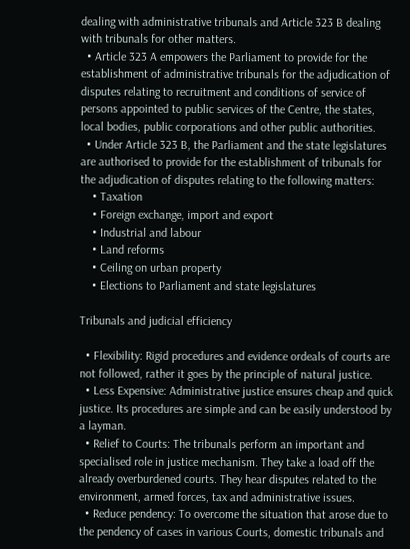dealing with administrative tribunals and Article 323 B dealing with tribunals for other matters.
  • Article 323 A empowers the Parliament to provide for the establishment of administrative tribunals for the adjudication of disputes relating to recruitment and conditions of service of persons appointed to public services of the Centre, the states, local bodies, public corporations and other public authorities.
  • Under Article 323 B, the Parliament and the state legislatures are authorised to provide for the establishment of tribunals for the adjudication of disputes relating to the following matters:
    • Taxation
    • Foreign exchange, import and export
    • Industrial and labour
    • Land reforms
    • Ceiling on urban property
    • Elections to Parliament and state legislatures

Tribunals and judicial efficiency

  • Flexibility: Rigid procedures and evidence ordeals of courts are not followed, rather it goes by the principle of natural justice.
  • Less Expensive: Administrative justice ensures cheap and quick justice. Its procedures are simple and can be easily understood by a layman.
  • Relief to Courts: The tribunals perform an important and specialised role in justice mechanism. They take a load off the already overburdened courts. They hear disputes related to the environment, armed forces, tax and administrative issues.
  • Reduce pendency: To overcome the situation that arose due to the pendency of cases in various Courts, domestic tribunals and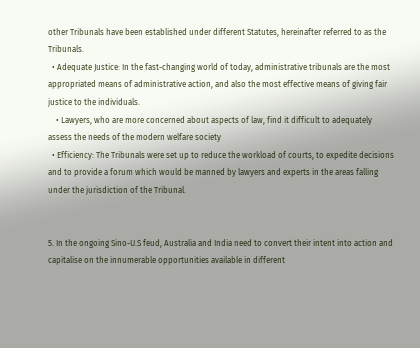other Tribunals have been established under different Statutes, hereinafter referred to as the Tribunals.
  • Adequate Justice: In the fast-changing world of today, administrative tribunals are the most appropriated means of administrative action, and also the most effective means of giving fair justice to the individuals.
    • Lawyers, who are more concerned about aspects of law, find it difficult to adequately assess the needs of the modern welfare society
  • Efficiency: The Tribunals were set up to reduce the workload of courts, to expedite decisions and to provide a forum which would be manned by lawyers and experts in the areas falling under the jurisdiction of the Tribunal.


5. In the ongoing Sino-U.S feud, Australia and India need to convert their intent into action and capitalise on the innumerable opportunities available in different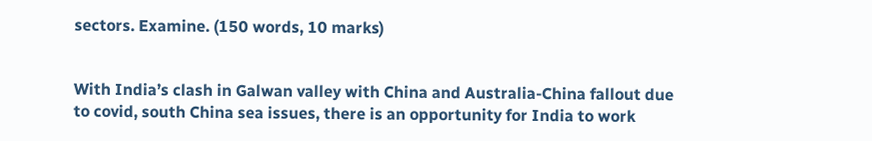sectors. Examine. (150 words, 10 marks)


With India’s clash in Galwan valley with China and Australia-China fallout due to covid, south China sea issues, there is an opportunity for India to work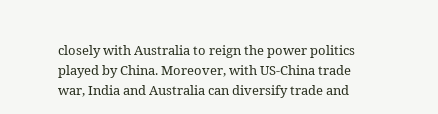closely with Australia to reign the power politics played by China. Moreover, with US-China trade war, India and Australia can diversify trade and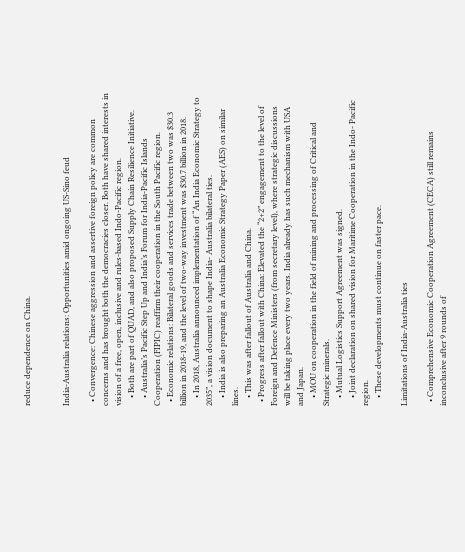reduce dependence on China.


India-Australia relations: Opportunities amid ongoing US-Sino feud

  • Convergence: Chinese aggression and assertive foreign policy are common concerns and has brought both the democracies closer. Both have shared interests in vision of a free, open, inclusive and rules-based Indo-Pacific region.
    • Both are part of QUAD, and also proposed Supply Chain Resilience Initiative.
    • Australia’s Pacific Step Up and India’s Forum for India-Pacific Islands Cooperation (FIPIC) reaffirm their cooperation in the South Pacific region.
  • Economic relations: Bilateral goods and services trade between two was $30.3 billion in 2018-19, and the level of two-way investment was $30.7 billion in 2018.
    • In 2018, Australia announced implementation of “An India Economic Strategy to 2035”, a vision document to shape India- Australia bilateral ties.
    • India is also preparing an Australia Economic Strategy Paper (AES) on similar lines.
    • This was after fallout of Australia and China.
  • Progress after fallout with China: Elevated the “2+2” engagement to the level of Foreign and Defence Ministers (from secretary level), where strategic discussions will be taking place every two years. India already has such mechanism with USA and Japan.
    • MOU on cooperation in the field of mining and processing of Critical and Strategic minerals.
    • Mutual Logistics Support Agreement was signed.
    • Joint declaration on shared vision for Maritime Cooperation in the Indo- Pacific region.
    • These developments must continue on faster pace.

Limitations of India-Australia ties

  • Comprehensive Economic Cooperation Agreement (CECA) still remains inconclusive after 9 rounds of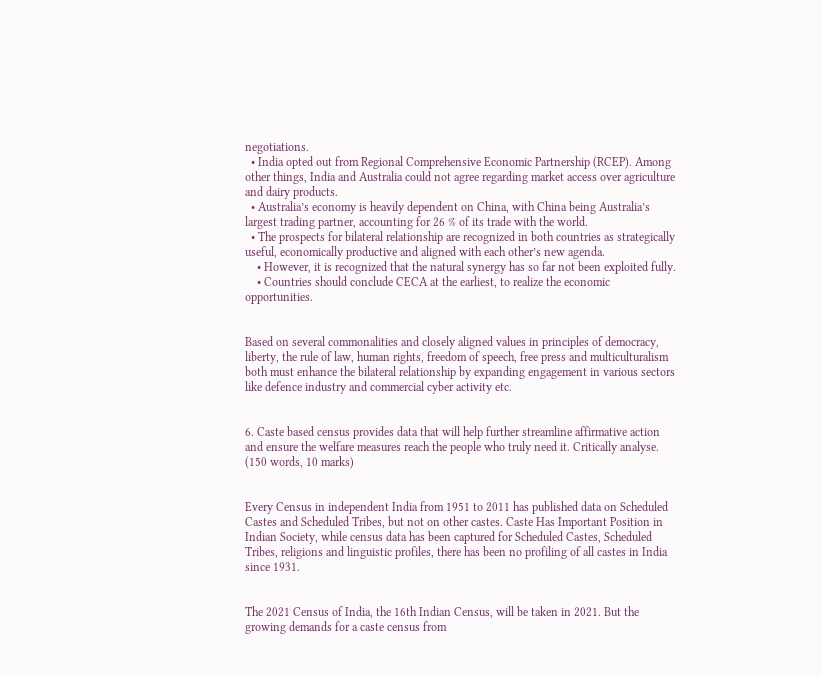negotiations.
  • India opted out from Regional Comprehensive Economic Partnership (RCEP). Among other things, India and Australia could not agree regarding market access over agriculture and dairy products.
  • Australia’s economy is heavily dependent on China, with China being Australia’s largest trading partner, accounting for 26 % of its trade with the world.
  • The prospects for bilateral relationship are recognized in both countries as strategically useful, economically productive and aligned with each other’s new agenda.
    • However, it is recognized that the natural synergy has so far not been exploited fully.
    • Countries should conclude CECA at the earliest, to realize the economic opportunities.


Based on several commonalities and closely aligned values in principles of democracy, liberty, the rule of law, human rights, freedom of speech, free press and multiculturalism both must enhance the bilateral relationship by expanding engagement in various sectors like defence industry and commercial cyber activity etc.


6. Caste based census provides data that will help further streamline affirmative action and ensure the welfare measures reach the people who truly need it. Critically analyse. (150 words, 10 marks)


Every Census in independent India from 1951 to 2011 has published data on Scheduled Castes and Scheduled Tribes, but not on other castes. Caste Has Important Position in Indian Society, while census data has been captured for Scheduled Castes, Scheduled Tribes, religions and linguistic profiles, there has been no profiling of all castes in India since 1931.


The 2021 Census of India, the 16th Indian Census, will be taken in 2021. But the growing demands for a caste census from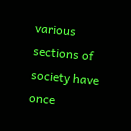various sections of society have once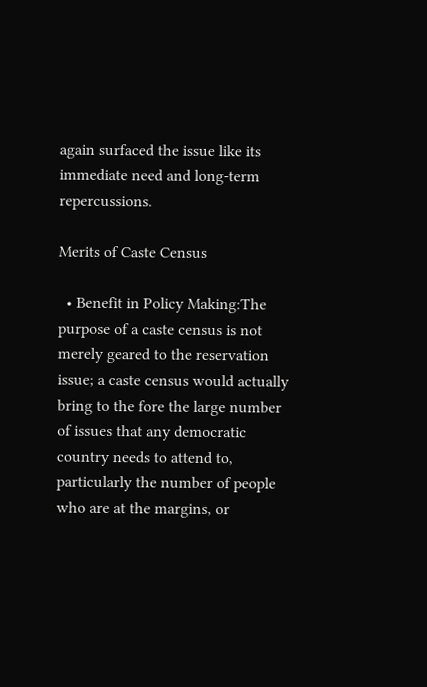again surfaced the issue like its immediate need and long-term repercussions.

Merits of Caste Census

  • Benefit in Policy Making:The purpose of a caste census is not merely geared to the reservation issue; a caste census would actually bring to the fore the large number of issues that any democratic country needs to attend to, particularly the number of people who are at the margins, or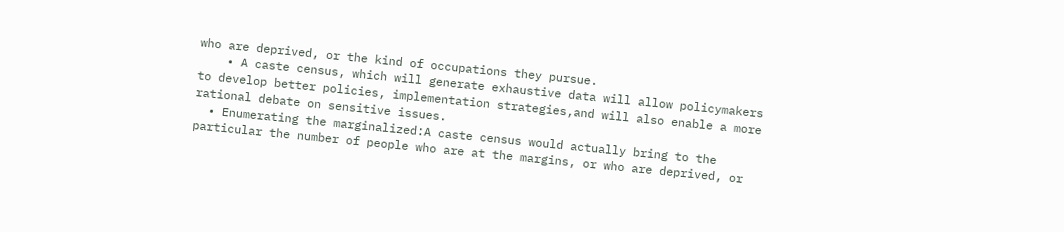who are deprived, or the kind of occupations they pursue.
    • A caste census, which will generate exhaustive data will allow policymakers to develop better policies, implementation strategies,and will also enable a more rational debate on sensitive issues.
  • Enumerating the marginalized:A caste census would actually bring to the particular the number of people who are at the margins, or who are deprived, or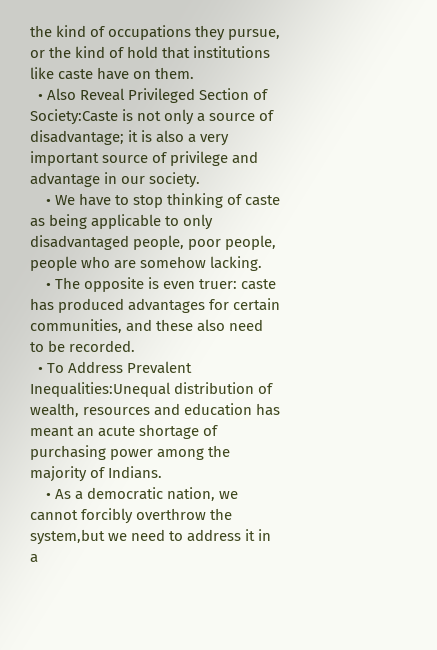the kind of occupations they pursue, or the kind of hold that institutions like caste have on them.
  • Also Reveal Privileged Section of Society:Caste is not only a source of disadvantage; it is also a very important source of privilege and advantage in our society.
    • We have to stop thinking of caste as being applicable to only disadvantaged people, poor people, people who are somehow lacking.
    • The opposite is even truer: caste has produced advantages for certain communities, and these also need to be recorded.
  • To Address Prevalent Inequalities:Unequal distribution of wealth, resources and education has meant an acute shortage of purchasing power among the majority of Indians.
    • As a democratic nation, we cannot forcibly overthrow the system,but we need to address it in a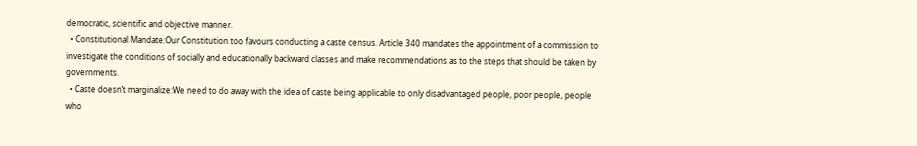democratic, scientific and objective manner.
  • Constitutional Mandate:Our Constitution too favours conducting a caste census. Article 340 mandates the appointment of a commission to investigate the conditions of socially and educationally backward classes and make recommendations as to the steps that should be taken by governments.
  • Caste doesn’t marginalize:We need to do away with the idea of caste being applicable to only disadvantaged people, poor people, people who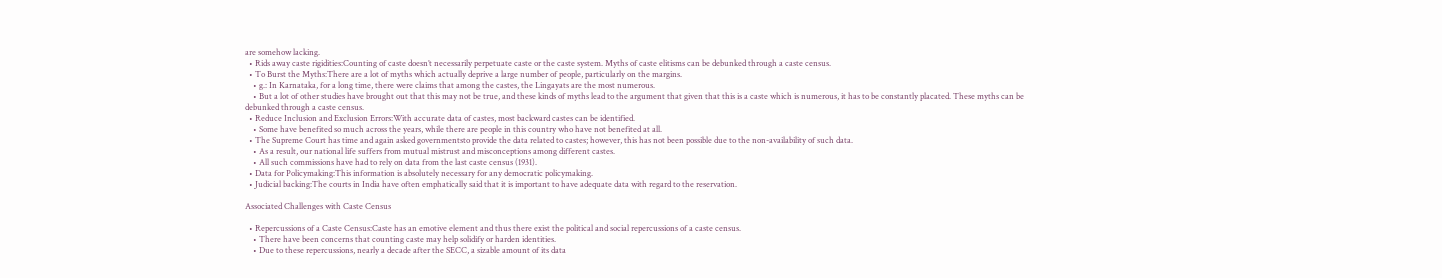are somehow lacking.
  • Rids away caste rigidities:Counting of caste doesn’t necessarily perpetuate caste or the caste system. Myths of caste elitisms can be debunked through a caste census.
  • To Burst the Myths:There are a lot of myths which actually deprive a large number of people, particularly on the margins.
    • g.: In Karnataka, for a long time, there were claims that among the castes, the Lingayats are the most numerous.
    • But a lot of other studies have brought out that this may not be true, and these kinds of myths lead to the argument that given that this is a caste which is numerous, it has to be constantly placated. These myths can be debunked through a caste census.
  • Reduce Inclusion and Exclusion Errors:With accurate data of castes, most backward castes can be identified.
    • Some have benefited so much across the years, while there are people in this country who have not benefited at all.
  • The Supreme Court has time and again asked governmentsto provide the data related to castes; however, this has not been possible due to the non-availability of such data.
    • As a result, our national life suffers from mutual mistrust and misconceptions among different castes.
    • All such commissions have had to rely on data from the last caste census (1931).
  • Data for Policymaking:This information is absolutely necessary for any democratic policymaking.
  • Judicial backing:The courts in India have often emphatically said that it is important to have adequate data with regard to the reservation.

Associated Challenges with Caste Census

  • Repercussions of a Caste Census:Caste has an emotive element and thus there exist the political and social repercussions of a caste census.
    • There have been concerns that counting caste may help solidify or harden identities.
    • Due to these repercussions, nearly a decade after the SECC, a sizable amount of its data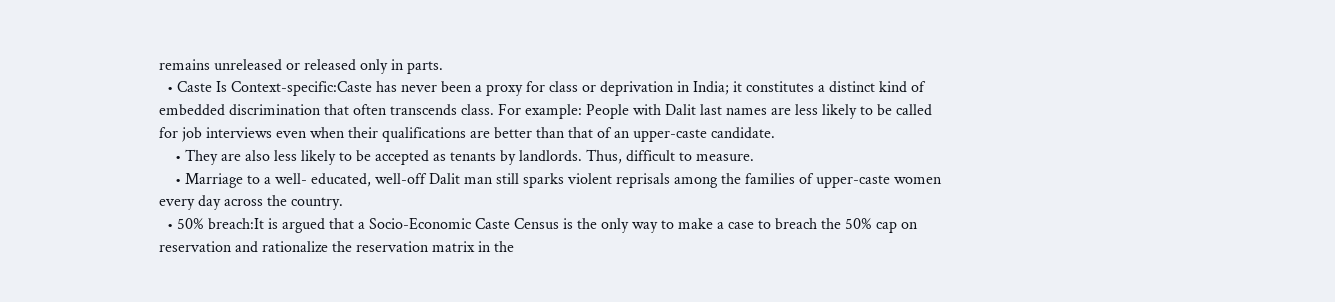remains unreleased or released only in parts.
  • Caste Is Context-specific:Caste has never been a proxy for class or deprivation in India; it constitutes a distinct kind of embedded discrimination that often transcends class. For example: People with Dalit last names are less likely to be called for job interviews even when their qualifications are better than that of an upper-caste candidate.
    • They are also less likely to be accepted as tenants by landlords. Thus, difficult to measure.
    • Marriage to a well- educated, well-off Dalit man still sparks violent reprisals among the families of upper-caste women every day across the country.
  • 50% breach:It is argued that a Socio-Economic Caste Census is the only way to make a case to breach the 50% cap on reservation and rationalize the reservation matrix in the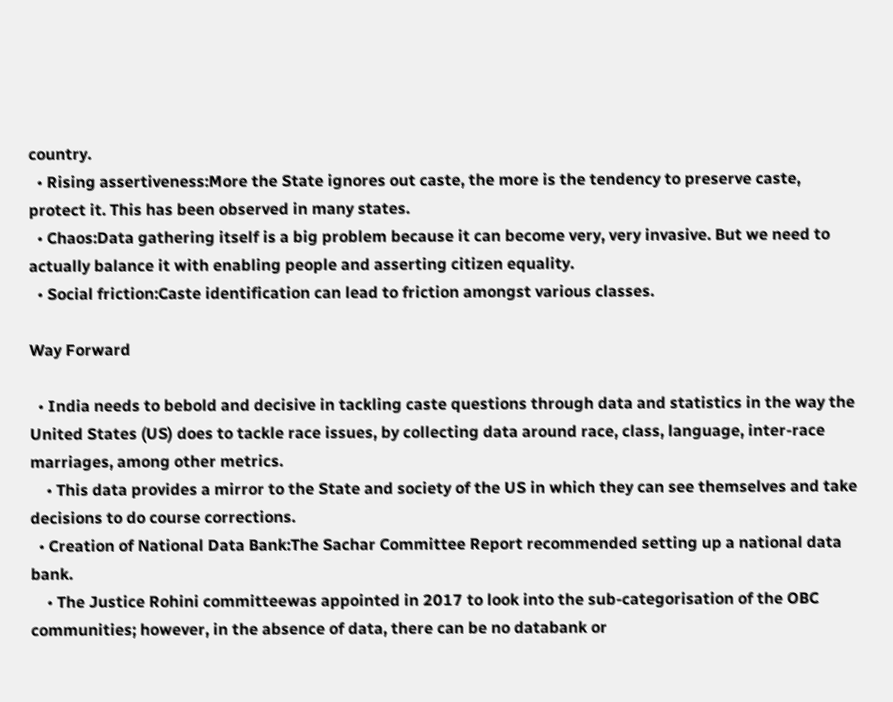country.
  • Rising assertiveness:More the State ignores out caste, the more is the tendency to preserve caste, protect it. This has been observed in many states.
  • Chaos:Data gathering itself is a big problem because it can become very, very invasive. But we need to actually balance it with enabling people and asserting citizen equality.
  • Social friction:Caste identification can lead to friction amongst various classes.

Way Forward

  • India needs to bebold and decisive in tackling caste questions through data and statistics in the way the United States (US) does to tackle race issues, by collecting data around race, class, language, inter-race marriages, among other metrics.
    • This data provides a mirror to the State and society of the US in which they can see themselves and take decisions to do course corrections.
  • Creation of National Data Bank:The Sachar Committee Report recommended setting up a national data bank.
    • The Justice Rohini committeewas appointed in 2017 to look into the sub-categorisation of the OBC communities; however, in the absence of data, there can be no databank or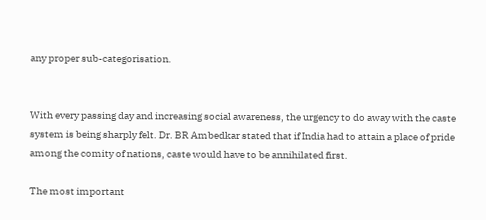any proper sub-categorisation.


With every passing day and increasing social awareness, the urgency to do away with the caste system is being sharply felt. Dr. BR Ambedkar stated that if India had to attain a place of pride among the comity of nations, caste would have to be annihilated first.

The most important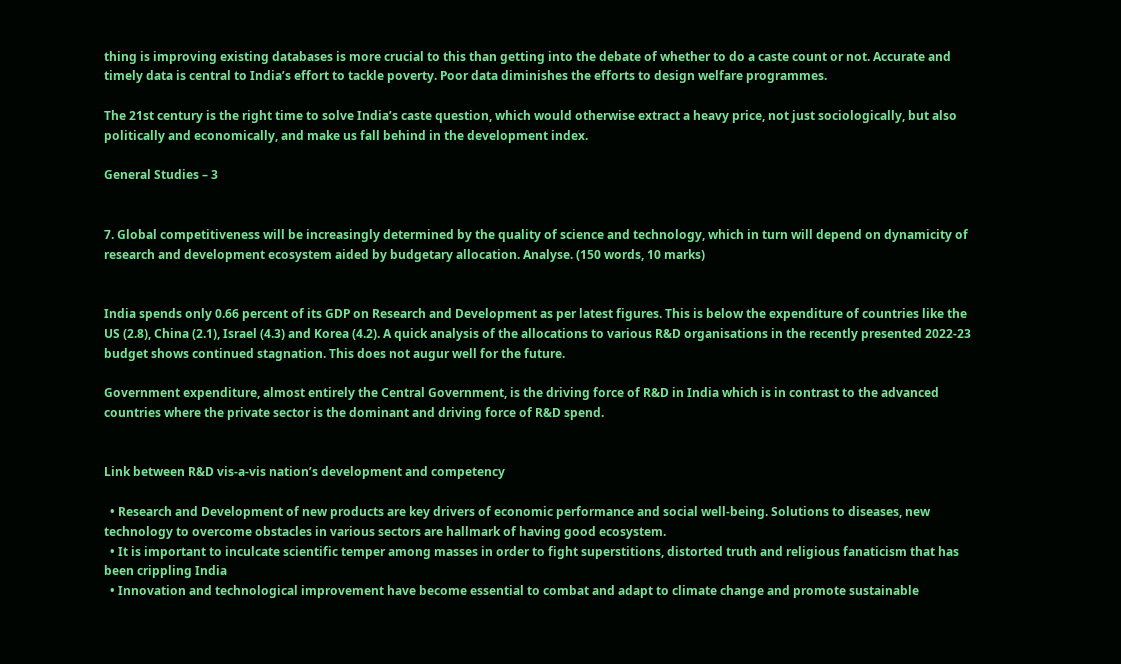thing is improving existing databases is more crucial to this than getting into the debate of whether to do a caste count or not. Accurate and timely data is central to India’s effort to tackle poverty. Poor data diminishes the efforts to design welfare programmes.

The 21st century is the right time to solve India’s caste question, which would otherwise extract a heavy price, not just sociologically, but also politically and economically, and make us fall behind in the development index.

General Studies – 3


7. Global competitiveness will be increasingly determined by the quality of science and technology, which in turn will depend on dynamicity of research and development ecosystem aided by budgetary allocation. Analyse. (150 words, 10 marks)


India spends only 0.66 percent of its GDP on Research and Development as per latest figures. This is below the expenditure of countries like the US (2.8), China (2.1), Israel (4.3) and Korea (4.2). A quick analysis of the allocations to various R&D organisations in the recently presented 2022-23 budget shows continued stagnation. This does not augur well for the future.

Government expenditure, almost entirely the Central Government, is the driving force of R&D in India which is in contrast to the advanced countries where the private sector is the dominant and driving force of R&D spend.


Link between R&D vis-a-vis nation’s development and competency

  • Research and Development of new products are key drivers of economic performance and social well-being. Solutions to diseases, new technology to overcome obstacles in various sectors are hallmark of having good ecosystem.
  • It is important to inculcate scientific temper among masses in order to fight superstitions, distorted truth and religious fanaticism that has been crippling India
  • Innovation and technological improvement have become essential to combat and adapt to climate change and promote sustainable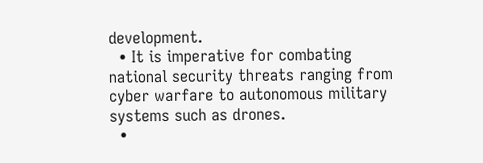development.
  • It is imperative for combating national security threats ranging from cyber warfare to autonomous military systems such as drones.
  •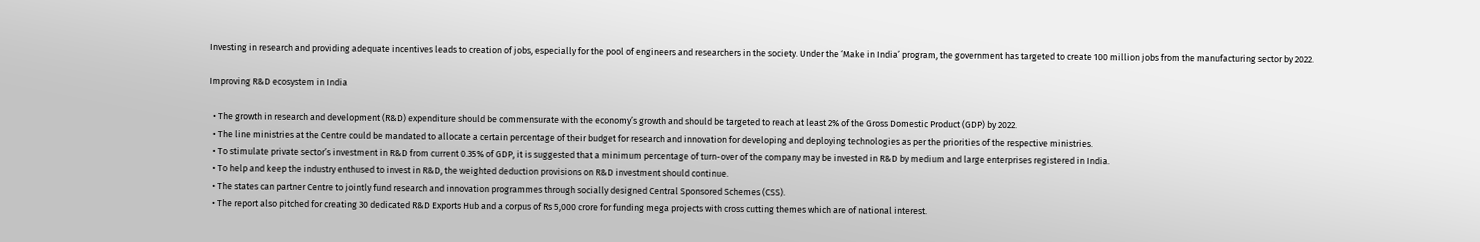Investing in research and providing adequate incentives leads to creation of jobs, especially for the pool of engineers and researchers in the society. Under the ‘Make in India’ program, the government has targeted to create 100 million jobs from the manufacturing sector by 2022.

Improving R&D ecosystem in India

  • The growth in research and development (R&D) expenditure should be commensurate with the economy’s growth and should be targeted to reach at least 2% of the Gross Domestic Product (GDP) by 2022.
  • The line ministries at the Centre could be mandated to allocate a certain percentage of their budget for research and innovation for developing and deploying technologies as per the priorities of the respective ministries.
  • To stimulate private sector’s investment in R&D from current 0.35% of GDP, it is suggested that a minimum percentage of turn-over of the company may be invested in R&D by medium and large enterprises registered in India.
  • To help and keep the industry enthused to invest in R&D, the weighted deduction provisions on R&D investment should continue.
  • The states can partner Centre to jointly fund research and innovation programmes through socially designed Central Sponsored Schemes (CSS).
  • The report also pitched for creating 30 dedicated R&D Exports Hub and a corpus of Rs 5,000 crore for funding mega projects with cross cutting themes which are of national interest.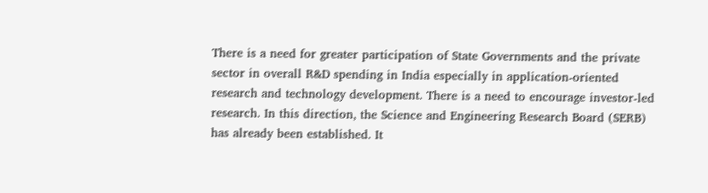There is a need for greater participation of State Governments and the private sector in overall R&D spending in India especially in application-oriented research and technology development. There is a need to encourage investor-led research. In this direction, the Science and Engineering Research Board (SERB) has already been established. It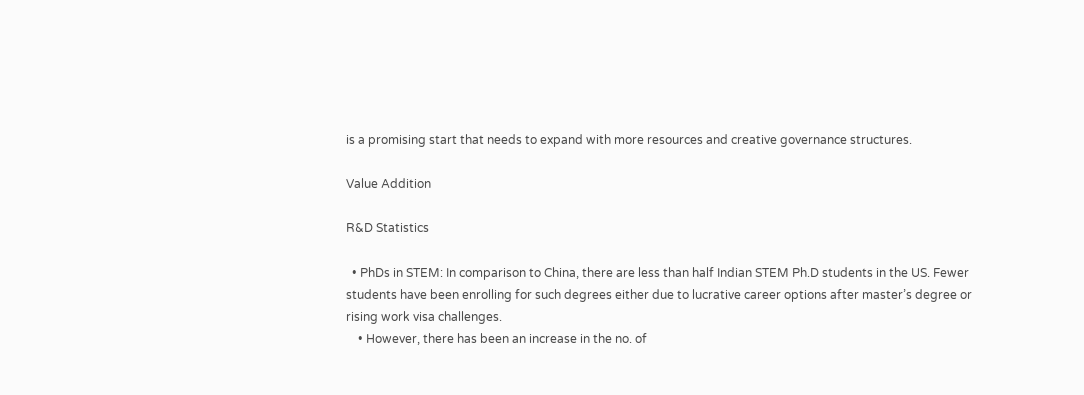is a promising start that needs to expand with more resources and creative governance structures.

Value Addition

R&D Statistics

  • PhDs in STEM: In comparison to China, there are less than half Indian STEM Ph.D students in the US. Fewer students have been enrolling for such degrees either due to lucrative career options after master’s degree or rising work visa challenges.
    • However, there has been an increase in the no. of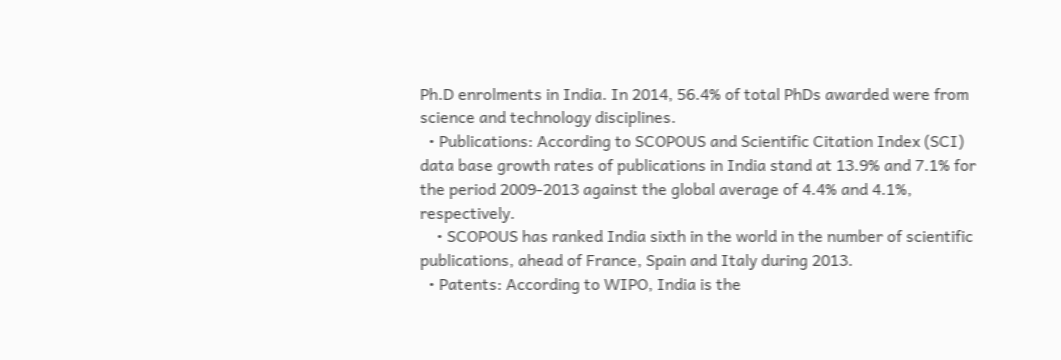Ph.D enrolments in India. In 2014, 56.4% of total PhDs awarded were from science and technology disciplines.
  • Publications: According to SCOPOUS and Scientific Citation Index (SCI) data base growth rates of publications in India stand at 13.9% and 7.1% for the period 2009-2013 against the global average of 4.4% and 4.1%, respectively.
    • SCOPOUS has ranked India sixth in the world in the number of scientific publications, ahead of France, Spain and Italy during 2013.
  • Patents: According to WIPO, India is the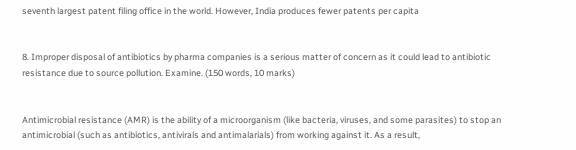seventh largest patent filing office in the world. However, India produces fewer patents per capita


8. Improper disposal of antibiotics by pharma companies is a serious matter of concern as it could lead to antibiotic resistance due to source pollution. Examine. (150 words, 10 marks)


Antimicrobial resistance (AMR) is the ability of a microorganism (like bacteria, viruses, and some parasites) to stop an antimicrobial (such as antibiotics, antivirals and antimalarials) from working against it. As a result,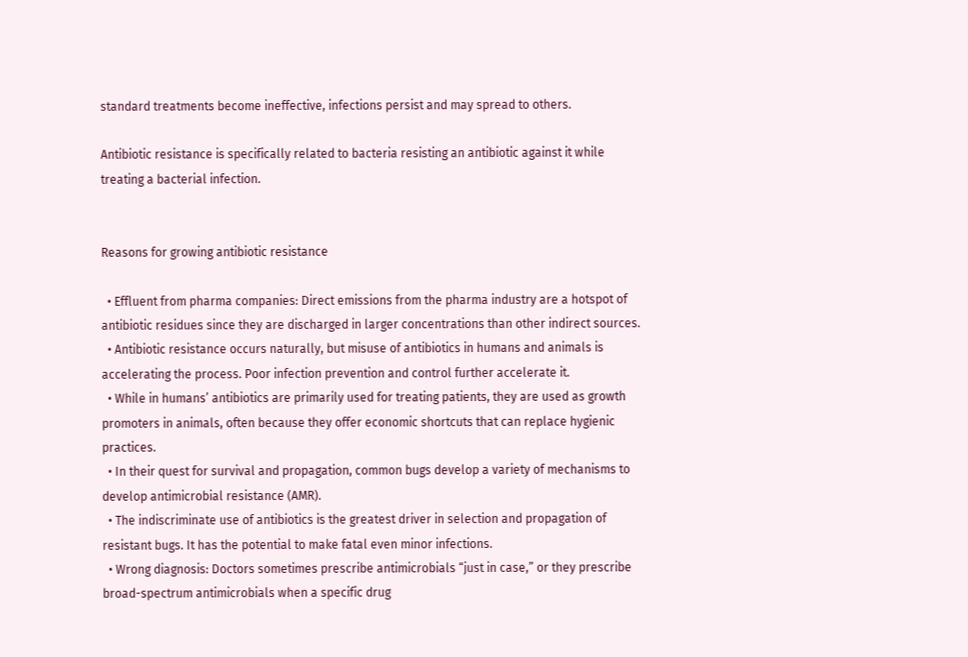standard treatments become ineffective, infections persist and may spread to others.

Antibiotic resistance is specifically related to bacteria resisting an antibiotic against it while treating a bacterial infection.


Reasons for growing antibiotic resistance

  • Effluent from pharma companies: Direct emissions from the pharma industry are a hotspot of antibiotic residues since they are discharged in larger concentrations than other indirect sources.
  • Antibiotic resistance occurs naturally, but misuse of antibiotics in humans and animals is accelerating the process. Poor infection prevention and control further accelerate it.
  • While in humans’ antibiotics are primarily used for treating patients, they are used as growth promoters in animals, often because they offer economic shortcuts that can replace hygienic practices.
  • In their quest for survival and propagation, common bugs develop a variety of mechanisms to develop antimicrobial resistance (AMR).
  • The indiscriminate use of antibiotics is the greatest driver in selection and propagation of resistant bugs. It has the potential to make fatal even minor infections.
  • Wrong diagnosis: Doctors sometimes prescribe antimicrobials “just in case,” or they prescribe broad-spectrum antimicrobials when a specific drug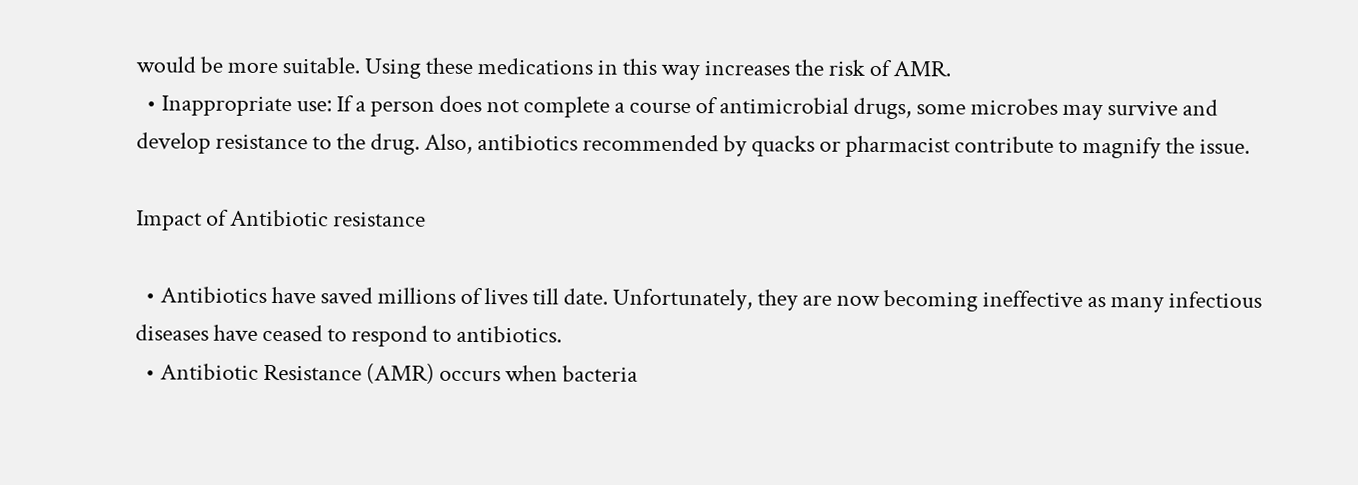would be more suitable. Using these medications in this way increases the risk of AMR.
  • Inappropriate use: If a person does not complete a course of antimicrobial drugs, some microbes may survive and develop resistance to the drug. Also, antibiotics recommended by quacks or pharmacist contribute to magnify the issue.

Impact of Antibiotic resistance

  • Antibiotics have saved millions of lives till date. Unfortunately, they are now becoming ineffective as many infectious diseases have ceased to respond to antibiotics.
  • Antibiotic Resistance (AMR) occurs when bacteria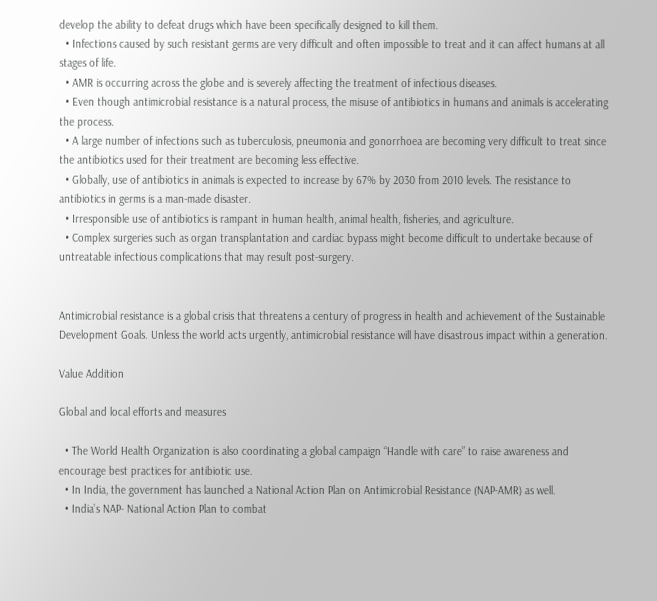develop the ability to defeat drugs which have been specifically designed to kill them.
  • Infections caused by such resistant germs are very difficult and often impossible to treat and it can affect humans at all stages of life.
  • AMR is occurring across the globe and is severely affecting the treatment of infectious diseases.
  • Even though antimicrobial resistance is a natural process, the misuse of antibiotics in humans and animals is accelerating the process.
  • A large number of infections such as tuberculosis, pneumonia and gonorrhoea are becoming very difficult to treat since the antibiotics used for their treatment are becoming less effective.
  • Globally, use of antibiotics in animals is expected to increase by 67% by 2030 from 2010 levels. The resistance to antibiotics in germs is a man-made disaster.
  • Irresponsible use of antibiotics is rampant in human health, animal health, fisheries, and agriculture.
  • Complex surgeries such as organ transplantation and cardiac bypass might become difficult to undertake because of untreatable infectious complications that may result post-surgery.


Antimicrobial resistance is a global crisis that threatens a century of progress in health and achievement of the Sustainable Development Goals. Unless the world acts urgently, antimicrobial resistance will have disastrous impact within a generation.

Value Addition

Global and local efforts and measures

  • The World Health Organization is also coordinating a global campaign “Handle with care” to raise awareness and encourage best practices for antibiotic use.
  • In India, the government has launched a National Action Plan on Antimicrobial Resistance (NAP-AMR) as well.
  • India’s NAP- National Action Plan to combat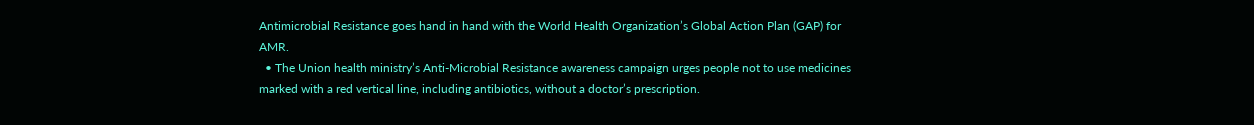Antimicrobial Resistance goes hand in hand with the World Health Organization’s Global Action Plan (GAP) for AMR.
  • The Union health ministry’s Anti-Microbial Resistance awareness campaign urges people not to use medicines marked with a red vertical line, including antibiotics, without a doctor’s prescription.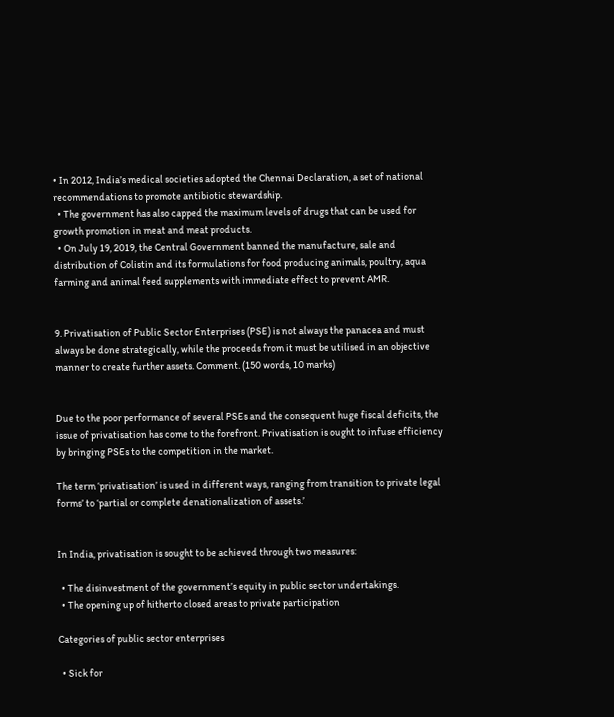• In 2012, India’s medical societies adopted the Chennai Declaration, a set of national recommendations to promote antibiotic stewardship.
  • The government has also capped the maximum levels of drugs that can be used for growth promotion in meat and meat products.
  • On July 19, 2019, the Central Government banned the manufacture, sale and distribution of Colistin and its formulations for food producing animals, poultry, aqua farming and animal feed supplements with immediate effect to prevent AMR.


9. Privatisation of Public Sector Enterprises (PSE) is not always the panacea and must always be done strategically, while the proceeds from it must be utilised in an objective manner to create further assets. Comment. (150 words, 10 marks)


Due to the poor performance of several PSEs and the consequent huge fiscal deficits, the issue of privatisation has come to the forefront. Privatisation is ought to infuse efficiency by bringing PSEs to the competition in the market.

The term ‘privatisation’ is used in different ways, ranging from transition to private legal forms’ to ‘partial or complete denationalization of assets.’


In India, privatisation is sought to be achieved through two measures:

  • The disinvestment of the government’s equity in public sector undertakings.
  • The opening up of hitherto closed areas to private participation

Categories of public sector enterprises

  • Sick for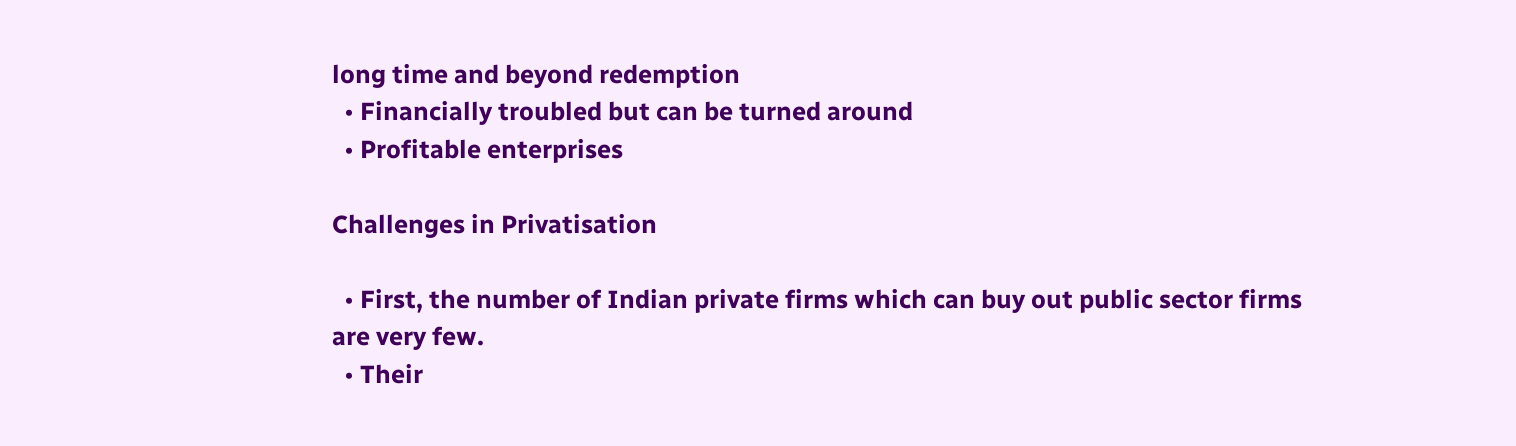long time and beyond redemption
  • Financially troubled but can be turned around
  • Profitable enterprises

Challenges in Privatisation

  • First, the number of Indian private firms which can buy out public sector firms are very few.
  • Their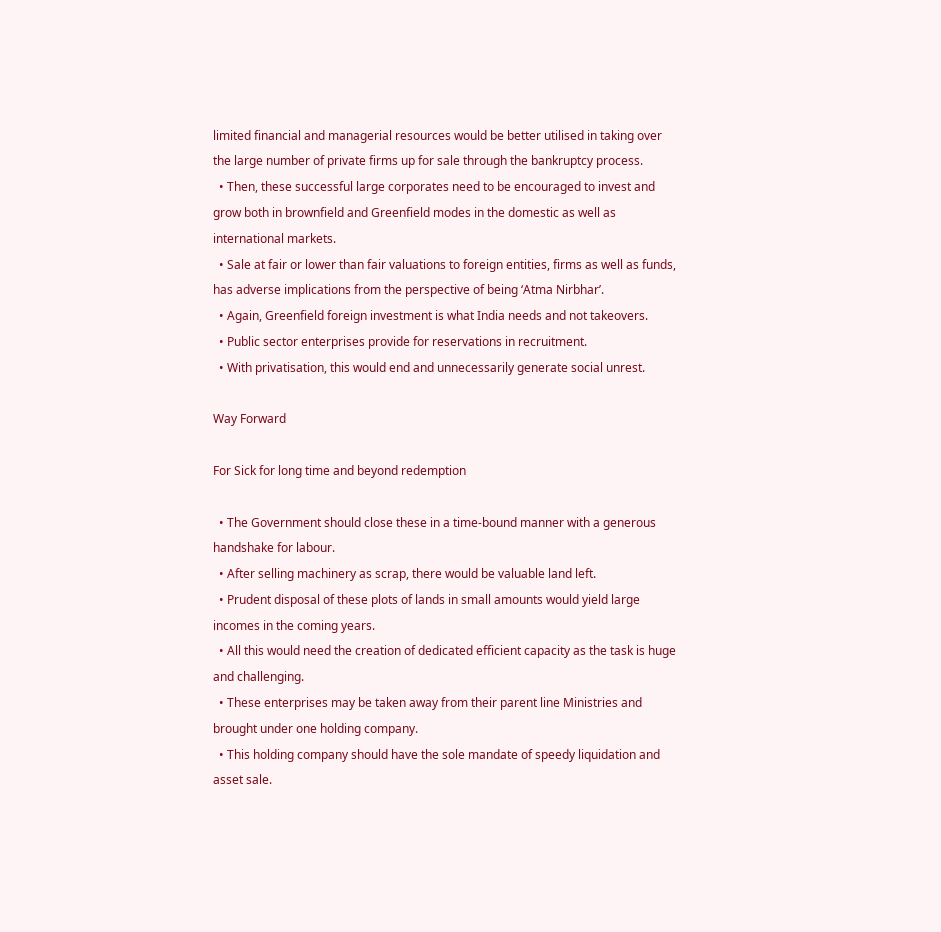limited financial and managerial resources would be better utilised in taking over the large number of private firms up for sale through the bankruptcy process.
  • Then, these successful large corporates need to be encouraged to invest and grow both in brownfield and Greenfield modes in the domestic as well as international markets.
  • Sale at fair or lower than fair valuations to foreign entities, firms as well as funds, has adverse implications from the perspective of being ‘Atma Nirbhar’.
  • Again, Greenfield foreign investment is what India needs and not takeovers.
  • Public sector enterprises provide for reservations in recruitment.
  • With privatisation, this would end and unnecessarily generate social unrest.

Way Forward

For Sick for long time and beyond redemption

  • The Government should close these in a time-bound manner with a generous handshake for labour.
  • After selling machinery as scrap, there would be valuable land left.
  • Prudent disposal of these plots of lands in small amounts would yield large incomes in the coming years.
  • All this would need the creation of dedicated efficient capacity as the task is huge and challenging.
  • These enterprises may be taken away from their parent line Ministries and brought under one holding company.
  • This holding company should have the sole mandate of speedy liquidation and asset sale.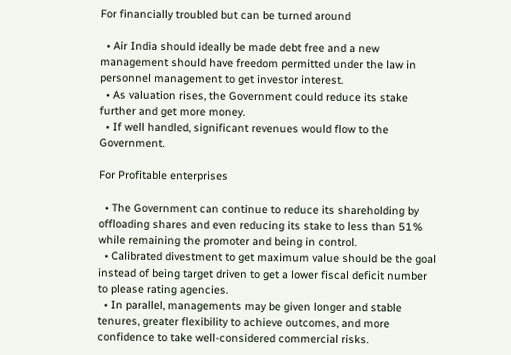For financially troubled but can be turned around

  • Air India should ideally be made debt free and a new management should have freedom permitted under the law in personnel management to get investor interest.
  • As valuation rises, the Government could reduce its stake further and get more money.
  • If well handled, significant revenues would flow to the Government.

For Profitable enterprises

  • The Government can continue to reduce its shareholding by offloading shares and even reducing its stake to less than 51% while remaining the promoter and being in control.
  • Calibrated divestment to get maximum value should be the goal instead of being target driven to get a lower fiscal deficit number to please rating agencies.
  • In parallel, managements may be given longer and stable tenures, greater flexibility to achieve outcomes, and more confidence to take well-considered commercial risks.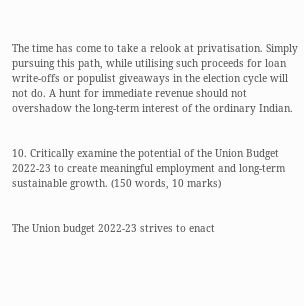The time has come to take a relook at privatisation. Simply pursuing this path, while utilising such proceeds for loan write-offs or populist giveaways in the election cycle will not do. A hunt for immediate revenue should not overshadow the long-term interest of the ordinary Indian.


10. Critically examine the potential of the Union Budget 2022-23 to create meaningful employment and long-term sustainable growth. (150 words, 10 marks)


The Union budget 2022-23 strives to enact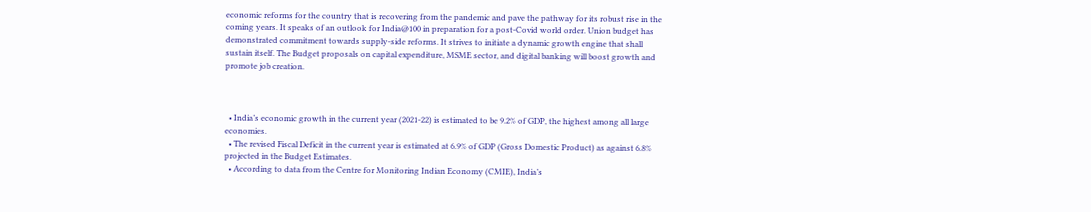economic reforms for the country that is recovering from the pandemic and pave the pathway for its robust rise in the coming years. It speaks of an outlook for India@100 in preparation for a post-Covid world order. Union budget has demonstrated commitment towards supply-side reforms. It strives to initiate a dynamic growth engine that shall sustain itself. The Budget proposals on capital expenditure, MSME sector, and digital banking will boost growth and promote job creation.



  • India’s economic growth in the current year (2021-22) is estimated to be 9.2% of GDP, the highest among all large economies.
  • The revised Fiscal Deficit in the current year is estimated at 6.9% of GDP (Gross Domestic Product) as against 6.8% projected in the Budget Estimates.
  • According to data from the Centre for Monitoring Indian Economy (CMIE), India’s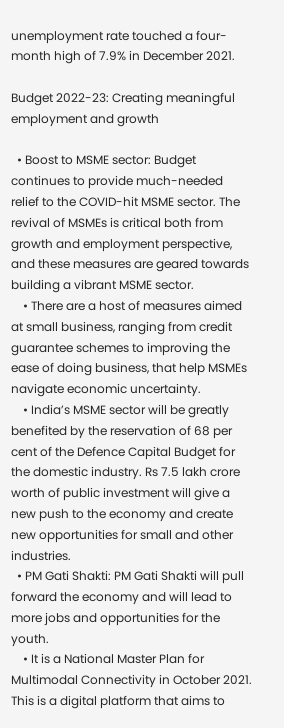unemployment rate touched a four-month high of 7.9% in December 2021.

Budget 2022-23: Creating meaningful employment and growth

  • Boost to MSME sector: Budget continues to provide much-needed relief to the COVID-hit MSME sector. The revival of MSMEs is critical both from growth and employment perspective, and these measures are geared towards building a vibrant MSME sector.
    • There are a host of measures aimed at small business, ranging from credit guarantee schemes to improving the ease of doing business, that help MSMEs navigate economic uncertainty.
    • India’s MSME sector will be greatly benefited by the reservation of 68 per cent of the Defence Capital Budget for the domestic industry. Rs 7.5 lakh crore worth of public investment will give a new push to the economy and create new opportunities for small and other industries.
  • PM Gati Shakti: PM Gati Shakti will pull forward the economy and will lead to more jobs and opportunities for the youth.
    • It is a National Master Plan for Multimodal Connectivity in October 2021. This is a digital platform that aims to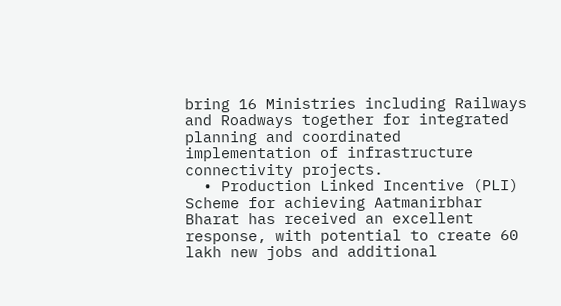bring 16 Ministries including Railways and Roadways together for integrated planning and coordinated implementation of infrastructure connectivity projects.
  • Production Linked Incentive (PLI) Scheme for achieving Aatmanirbhar Bharat has received an excellent response, with potential to create 60 lakh new jobs and additional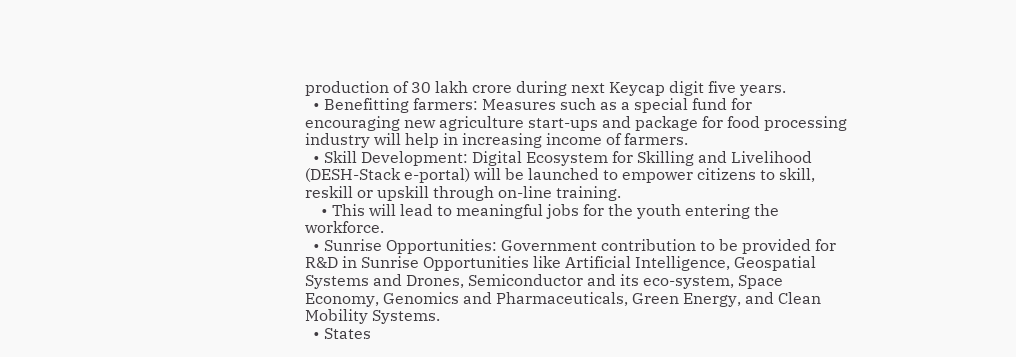production of 30 lakh crore during next Keycap digit five years.
  • Benefitting farmers: Measures such as a special fund for encouraging new agriculture start-ups and package for food processing industry will help in increasing income of farmers.
  • Skill Development: Digital Ecosystem for Skilling and Livelihood (DESH-Stack e-portal) will be launched to empower citizens to skill, reskill or upskill through on-line training.
    • This will lead to meaningful jobs for the youth entering the workforce.
  • Sunrise Opportunities: Government contribution to be provided for R&D in Sunrise Opportunities like Artificial Intelligence, Geospatial Systems and Drones, Semiconductor and its eco-system, Space Economy, Genomics and Pharmaceuticals, Green Energy, and Clean Mobility Systems.
  • States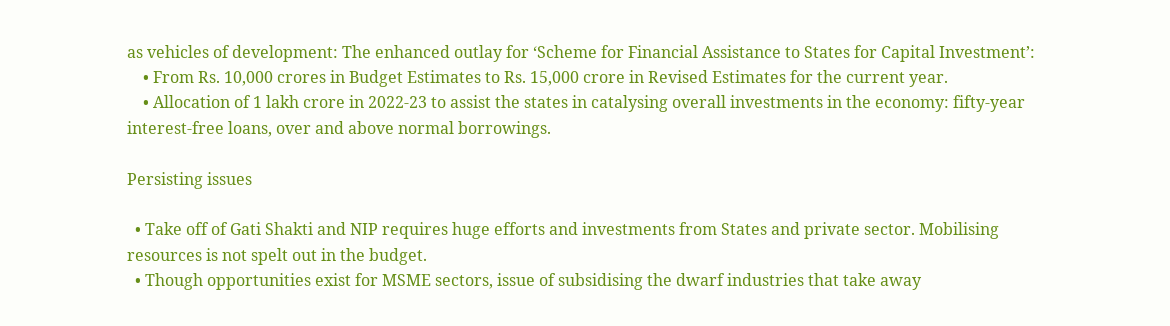as vehicles of development: The enhanced outlay for ‘Scheme for Financial Assistance to States for Capital Investment’:
    • From Rs. 10,000 crores in Budget Estimates to Rs. 15,000 crore in Revised Estimates for the current year.
    • Allocation of 1 lakh crore in 2022-23 to assist the states in catalysing overall investments in the economy: fifty-year interest-free loans, over and above normal borrowings.

Persisting issues

  • Take off of Gati Shakti and NIP requires huge efforts and investments from States and private sector. Mobilising resources is not spelt out in the budget.
  • Though opportunities exist for MSME sectors, issue of subsidising the dwarf industries that take away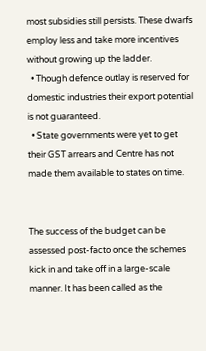most subsidies still persists. These dwarfs employ less and take more incentives without growing up the ladder.
  • Though defence outlay is reserved for domestic industries their export potential is not guaranteed.
  • State governments were yet to get their GST arrears and Centre has not made them available to states on time.


The success of the budget can be assessed post-facto once the schemes kick in and take off in a large-scale manner. It has been called as the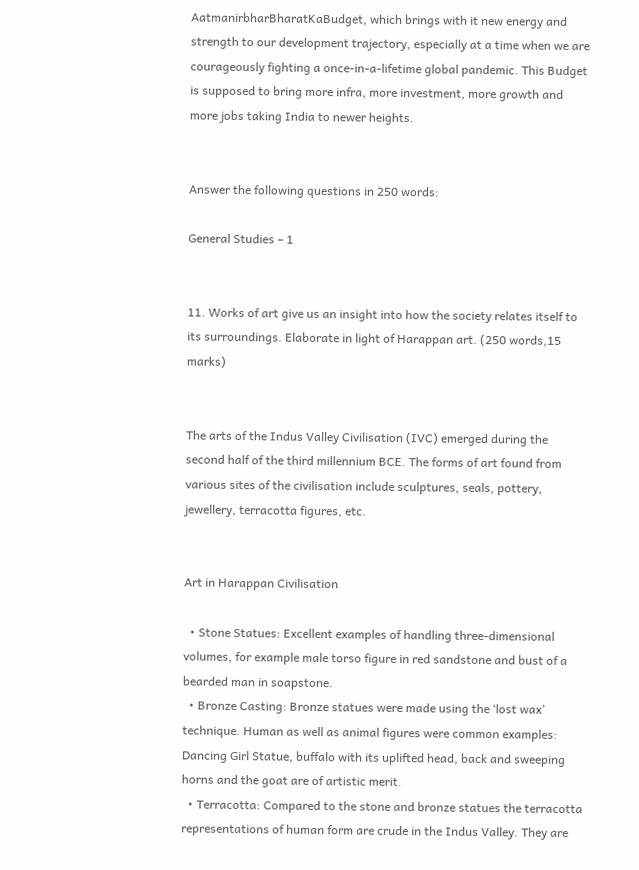AatmanirbharBharatKaBudget, which brings with it new energy and strength to our development trajectory, especially at a time when we are courageously fighting a once-in-a-lifetime global pandemic. This Budget is supposed to bring more infra, more investment, more growth and more jobs taking India to newer heights.


Answer the following questions in 250 words:

General Studies – 1


11. Works of art give us an insight into how the society relates itself to its surroundings. Elaborate in light of Harappan art. (250 words,15 marks)


The arts of the Indus Valley Civilisation (IVC) emerged during the second half of the third millennium BCE. The forms of art found from various sites of the civilisation include sculptures, seals, pottery, jewellery, terracotta figures, etc.


Art in Harappan Civilisation

  • Stone Statues: Excellent examples of handling three-dimensional volumes, for example male torso figure in red sandstone and bust of a bearded man in soapstone.
  • Bronze Casting: Bronze statues were made using the ‘lost wax’ technique. Human as well as animal figures were common examples: Dancing Girl Statue, buffalo with its uplifted head, back and sweeping horns and the goat are of artistic merit.
  • Terracotta: Compared to the stone and bronze statues the terracotta representations of human form are crude in the Indus Valley. They are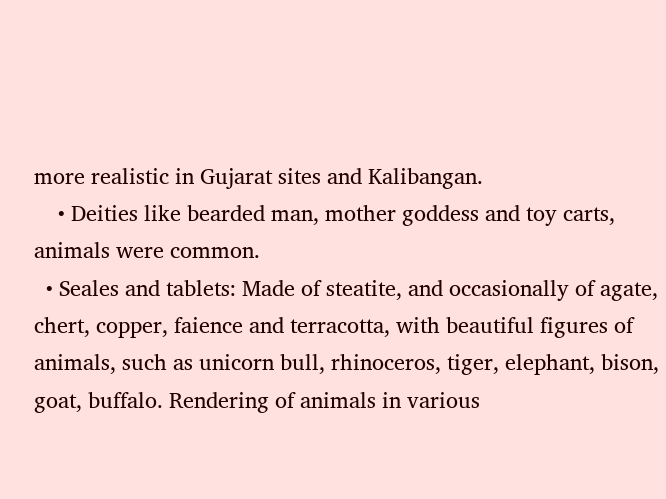more realistic in Gujarat sites and Kalibangan.
    • Deities like bearded man, mother goddess and toy carts, animals were common.
  • Seales and tablets: Made of steatite, and occasionally of agate, chert, copper, faience and terracotta, with beautiful figures of animals, such as unicorn bull, rhinoceros, tiger, elephant, bison, goat, buffalo. Rendering of animals in various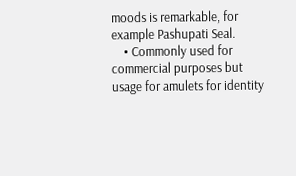moods is remarkable, for example Pashupati Seal.
    • Commonly used for commercial purposes but usage for amulets for identity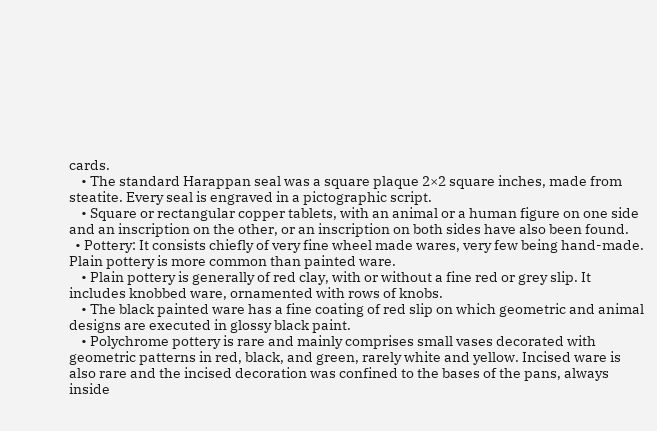cards.
    • The standard Harappan seal was a square plaque 2×2 square inches, made from steatite. Every seal is engraved in a pictographic script.
    • Square or rectangular copper tablets, with an animal or a human figure on one side and an inscription on the other, or an inscription on both sides have also been found.
  • Pottery: It consists chiefly of very fine wheel made wares, very few being hand-made. Plain pottery is more common than painted ware.
    • Plain pottery is generally of red clay, with or without a fine red or grey slip. It includes knobbed ware, ornamented with rows of knobs.
    • The black painted ware has a fine coating of red slip on which geometric and animal designs are executed in glossy black paint.
    • Polychrome pottery is rare and mainly comprises small vases decorated with geometric patterns in red, black, and green, rarely white and yellow. Incised ware is also rare and the incised decoration was confined to the bases of the pans, always inside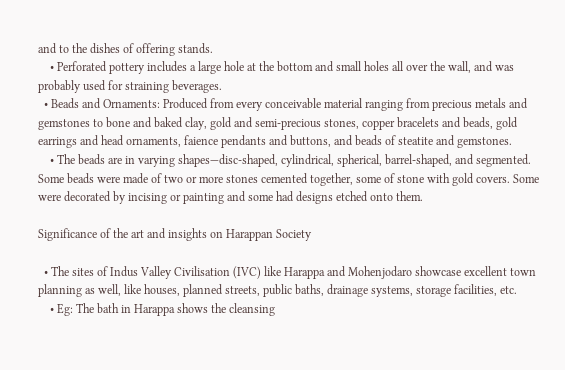and to the dishes of offering stands.
    • Perforated pottery includes a large hole at the bottom and small holes all over the wall, and was probably used for straining beverages.
  • Beads and Ornaments: Produced from every conceivable material ranging from precious metals and gemstones to bone and baked clay, gold and semi-precious stones, copper bracelets and beads, gold earrings and head ornaments, faience pendants and buttons, and beads of steatite and gemstones.
    • The beads are in varying shapes—disc-shaped, cylindrical, spherical, barrel-shaped, and segmented. Some beads were made of two or more stones cemented together, some of stone with gold covers. Some were decorated by incising or painting and some had designs etched onto them.

Significance of the art and insights on Harappan Society

  • The sites of Indus Valley Civilisation (IVC) like Harappa and Mohenjodaro showcase excellent town planning as well, like houses, planned streets, public baths, drainage systems, storage facilities, etc.
    • Eg: The bath in Harappa shows the cleansing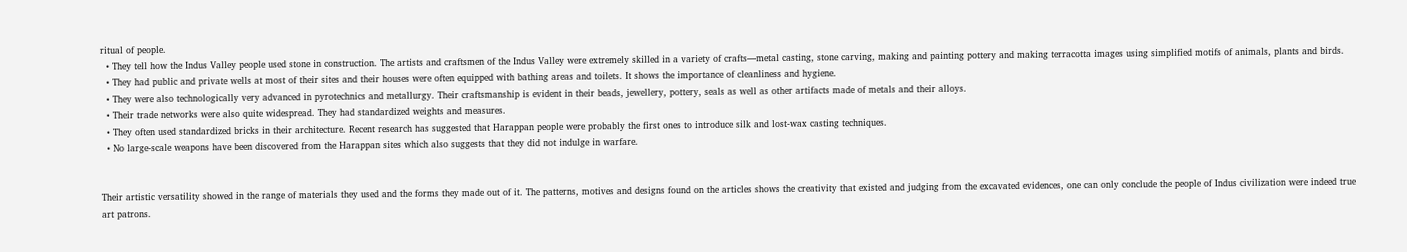ritual of people.
  • They tell how the Indus Valley people used stone in construction. The artists and craftsmen of the Indus Valley were extremely skilled in a variety of crafts—metal casting, stone carving, making and painting pottery and making terracotta images using simplified motifs of animals, plants and birds.
  • They had public and private wells at most of their sites and their houses were often equipped with bathing areas and toilets. It shows the importance of cleanliness and hygiene.
  • They were also technologically very advanced in pyrotechnics and metallurgy. Their craftsmanship is evident in their beads, jewellery, pottery, seals as well as other artifacts made of metals and their alloys.
  • Their trade networks were also quite widespread. They had standardized weights and measures.
  • They often used standardized bricks in their architecture. Recent research has suggested that Harappan people were probably the first ones to introduce silk and lost-wax casting techniques.
  • No large-scale weapons have been discovered from the Harappan sites which also suggests that they did not indulge in warfare.


Their artistic versatility showed in the range of materials they used and the forms they made out of it. The patterns, motives and designs found on the articles shows the creativity that existed and judging from the excavated evidences, one can only conclude the people of Indus civilization were indeed true art patrons.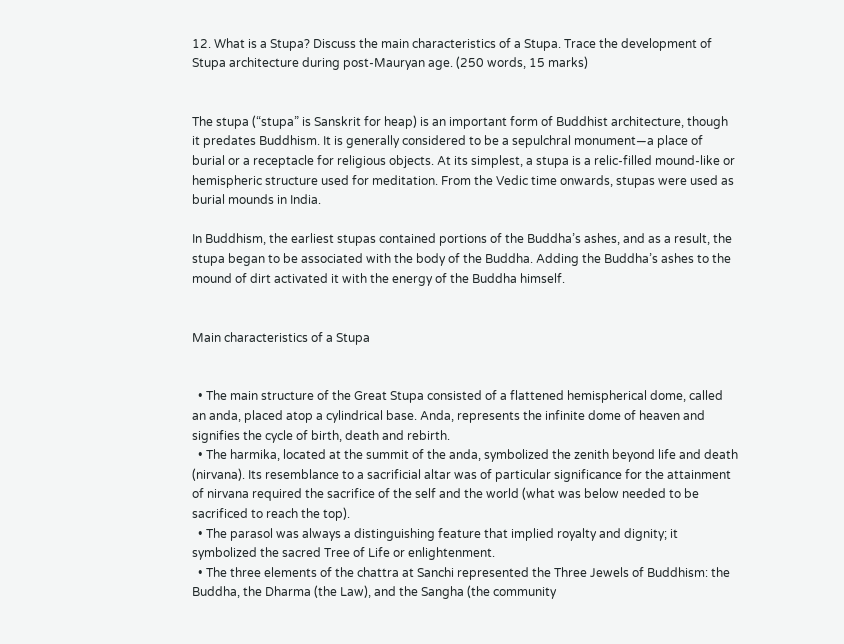12. What is a Stupa? Discuss the main characteristics of a Stupa. Trace the development of Stupa architecture during post-Mauryan age. (250 words, 15 marks)


The stupa (“stupa” is Sanskrit for heap) is an important form of Buddhist architecture, though it predates Buddhism. It is generally considered to be a sepulchral monument—a place of burial or a receptacle for religious objects. At its simplest, a stupa is a relic-filled mound-like or hemispheric structure used for meditation. From the Vedic time onwards, stupas were used as burial mounds in India.

In Buddhism, the earliest stupas contained portions of the Buddha’s ashes, and as a result, the stupa began to be associated with the body of the Buddha. Adding the Buddha’s ashes to the mound of dirt activated it with the energy of the Buddha himself.


Main characteristics of a Stupa


  • The main structure of the Great Stupa consisted of a flattened hemispherical dome, called an anda, placed atop a cylindrical base. Anda, represents the infinite dome of heaven and signifies the cycle of birth, death and rebirth.
  • The harmika, located at the summit of the anda, symbolized the zenith beyond life and death (nirvana). Its resemblance to a sacrificial altar was of particular significance for the attainment of nirvana required the sacrifice of the self and the world (what was below needed to be sacrificed to reach the top).
  • The parasol was always a distinguishing feature that implied royalty and dignity; it symbolized the sacred Tree of Life or enlightenment.
  • The three elements of the chattra at Sanchi represented the Three Jewels of Buddhism: the Buddha, the Dharma (the Law), and the Sangha (the community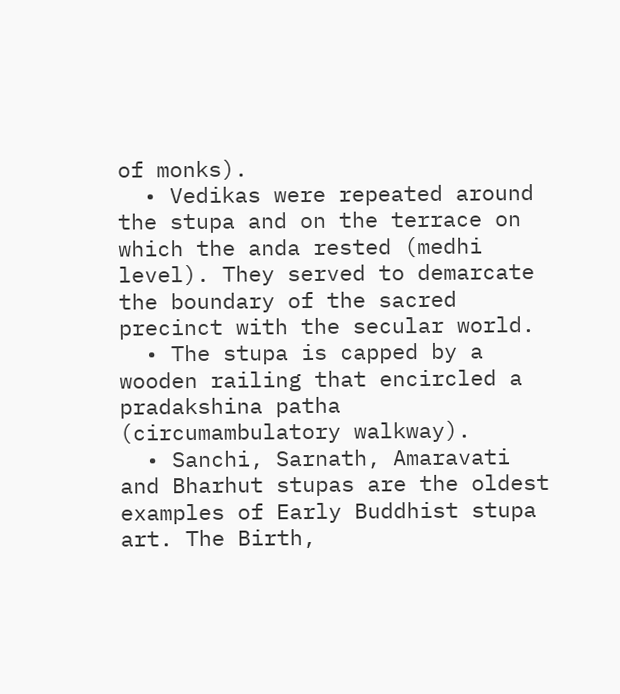of monks).
  • Vedikas were repeated around the stupa and on the terrace on which the anda rested (medhi level). They served to demarcate the boundary of the sacred precinct with the secular world.
  • The stupa is capped by a wooden railing that encircled a pradakshina patha (circumambulatory walkway).
  • Sanchi, Sarnath, Amaravati and Bharhut stupas are the oldest examples of Early Buddhist stupa art. The Birth,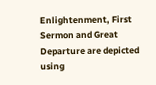Enlightenment, First Sermon and Great Departure are depicted using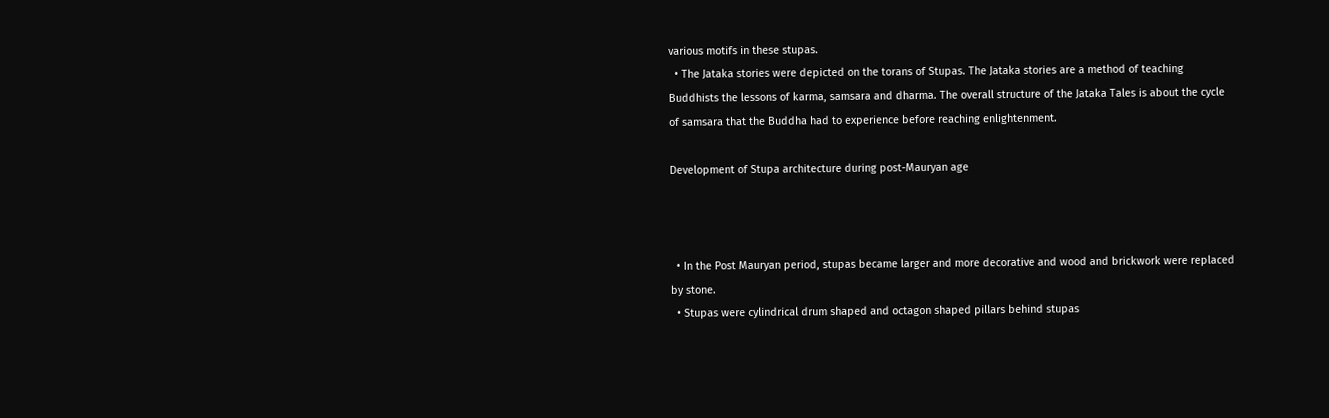various motifs in these stupas.
  • The Jataka stories were depicted on the torans of Stupas. The Jataka stories are a method of teaching Buddhists the lessons of karma, samsara and dharma. The overall structure of the Jataka Tales is about the cycle of samsara that the Buddha had to experience before reaching enlightenment.

Development of Stupa architecture during post-Mauryan age



  • In the Post Mauryan period, stupas became larger and more decorative and wood and brickwork were replaced by stone.
  • Stupas were cylindrical drum shaped and octagon shaped pillars behind stupas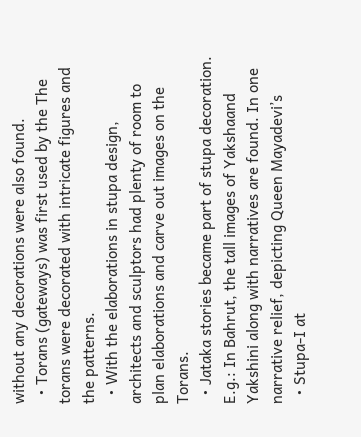without any decorations were also found.
  • Torans (gateways) was first used by the The torans were decorated with intricate figures and the patterns.
  • With the elaborations in stupa design, architects and sculptors had plenty of room to plan elaborations and carve out images on the Torans.
  • Jataka stories became part of stupa decoration. E.g.: In Bahrut, the tall images of Yakshaand Yakshini along with narratives are found. In one narrative relief, depicting Queen Mayadevi’s
  • Stupa-I at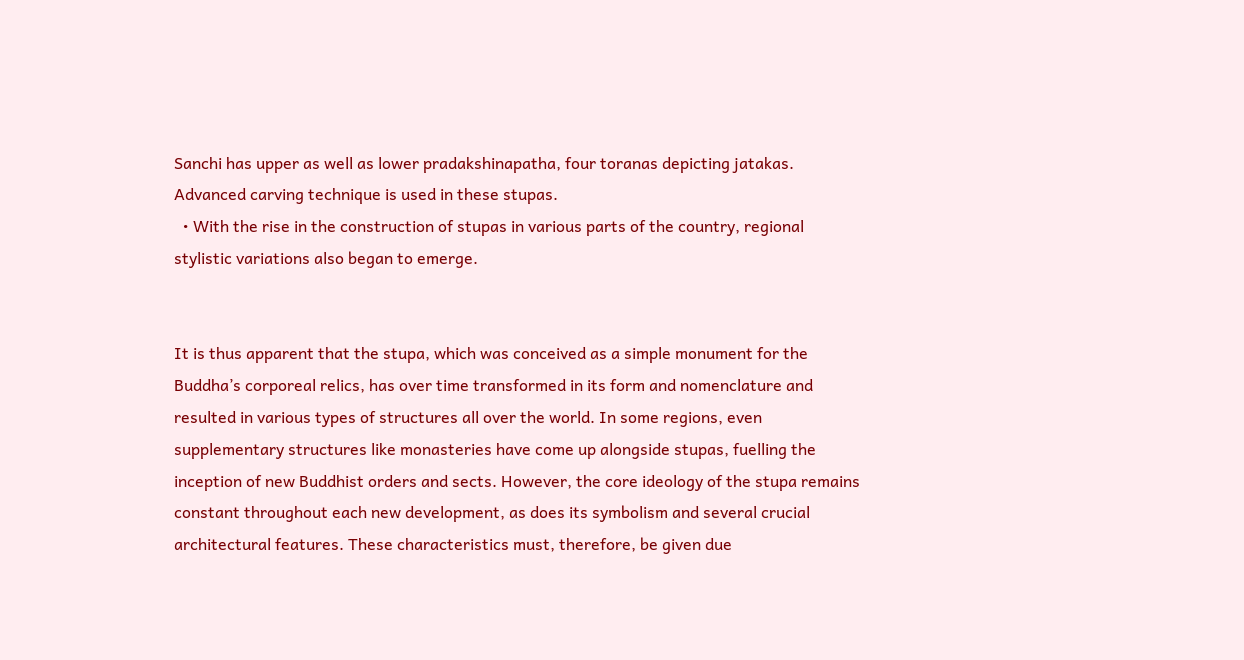Sanchi has upper as well as lower pradakshinapatha, four toranas depicting jatakas. Advanced carving technique is used in these stupas.
  • With the rise in the construction of stupas in various parts of the country, regional stylistic variations also began to emerge.


It is thus apparent that the stupa, which was conceived as a simple monument for the Buddha’s corporeal relics, has over time transformed in its form and nomenclature and resulted in various types of structures all over the world. In some regions, even supplementary structures like monasteries have come up alongside stupas, fuelling the inception of new Buddhist orders and sects. However, the core ideology of the stupa remains constant throughout each new development, as does its symbolism and several crucial architectural features. These characteristics must, therefore, be given due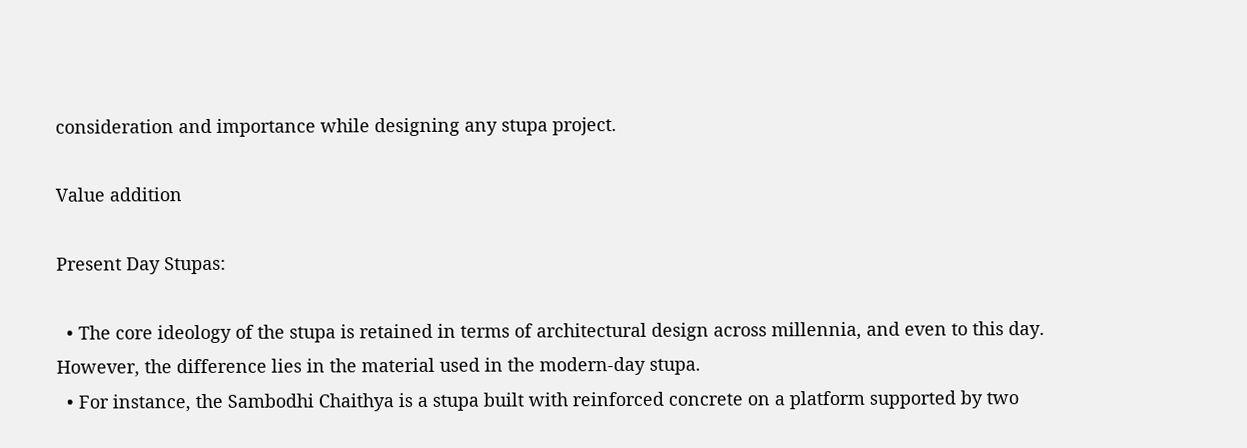consideration and importance while designing any stupa project.

Value addition

Present Day Stupas:

  • The core ideology of the stupa is retained in terms of architectural design across millennia, and even to this day. However, the difference lies in the material used in the modern-day stupa.
  • For instance, the Sambodhi Chaithya is a stupa built with reinforced concrete on a platform supported by two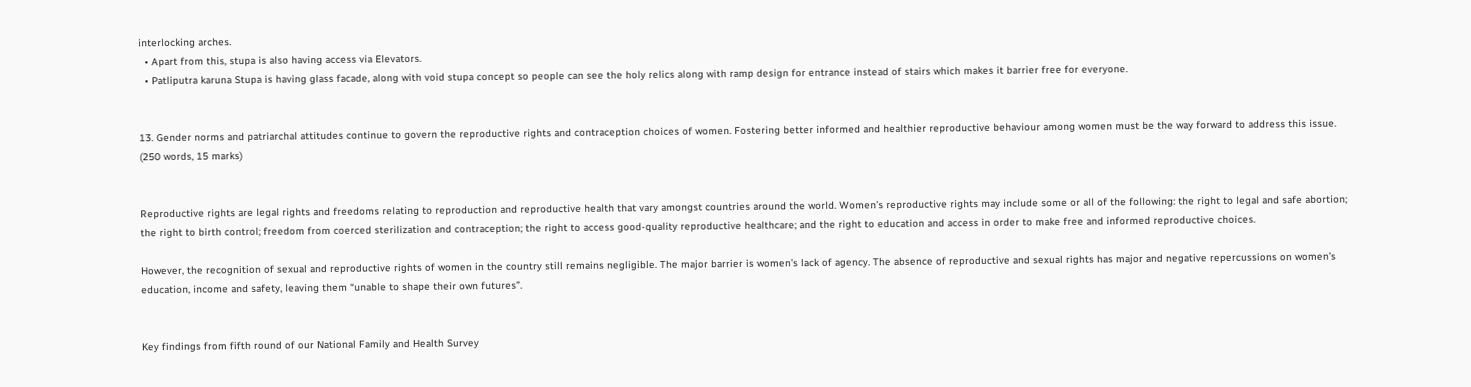interlocking arches.
  • Apart from this, stupa is also having access via Elevators.
  • Patliputra karuna Stupa is having glass facade, along with void stupa concept so people can see the holy relics along with ramp design for entrance instead of stairs which makes it barrier free for everyone.


13. Gender norms and patriarchal attitudes continue to govern the reproductive rights and contraception choices of women. Fostering better informed and healthier reproductive behaviour among women must be the way forward to address this issue. (250 words, 15 marks)


Reproductive rights are legal rights and freedoms relating to reproduction and reproductive health that vary amongst countries around the world. Women’s reproductive rights may include some or all of the following: the right to legal and safe abortion; the right to birth control; freedom from coerced sterilization and contraception; the right to access good-quality reproductive healthcare; and the right to education and access in order to make free and informed reproductive choices.

However, the recognition of sexual and reproductive rights of women in the country still remains negligible. The major barrier is women’s lack of agency. The absence of reproductive and sexual rights has major and negative repercussions on women’s education, income and safety, leaving them “unable to shape their own futures”.


Key findings from fifth round of our National Family and Health Survey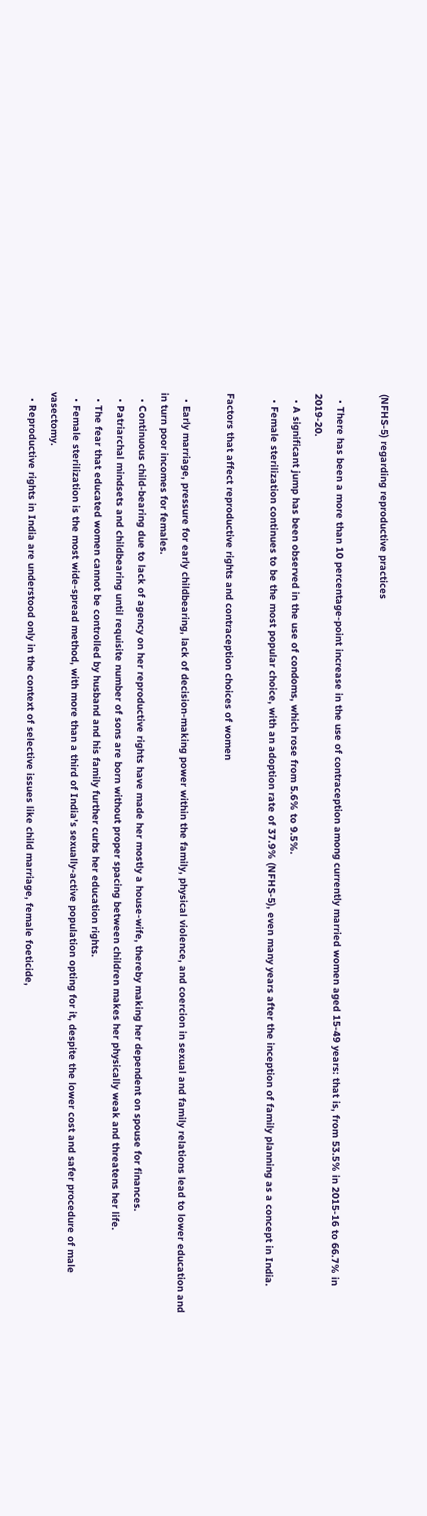(NFHS-5) regarding reproductive practices

  • There has been a more than 10 percentage-point increase in the use of contraception among currently married women aged 15-49 years: that is, from 53.5% in 2015-16 to 66.7% in 2019-20.
  • A significant jump has been observed in the use of condoms, which rose from 5.6% to 9.5%.
  • Female sterilization continues to be the most popular choice, with an adoption rate of 37.9% (NFHS-5), even many years after the inception of family planning as a concept in India.

Factors that affect reproductive rights and contraception choices of women

  • Early marriage, pressure for early childbearing, lack of decision-making power within the family, physical violence, and coercion in sexual and family relations lead to lower education and in turn poor incomes for females.
  • Continuous child-bearing due to lack of agency on her reproductive rights have made her mostly a house-wife, thereby making her dependent on spouse for finances.
  • Patriarchal mindsets and childbearing until requisite number of sons are born without proper spacing between children makes her physically weak and threatens her life.
  • The fear that educated women cannot be controlled by husband and his family further curbs her education rights.
  • Female sterilization is the most wide-spread method, with more than a third of India’s sexually-active population opting for it, despite the lower cost and safer procedure of male vasectomy.
  • Reproductive rights in India are understood only in the context of selective issues like child marriage, female foeticide,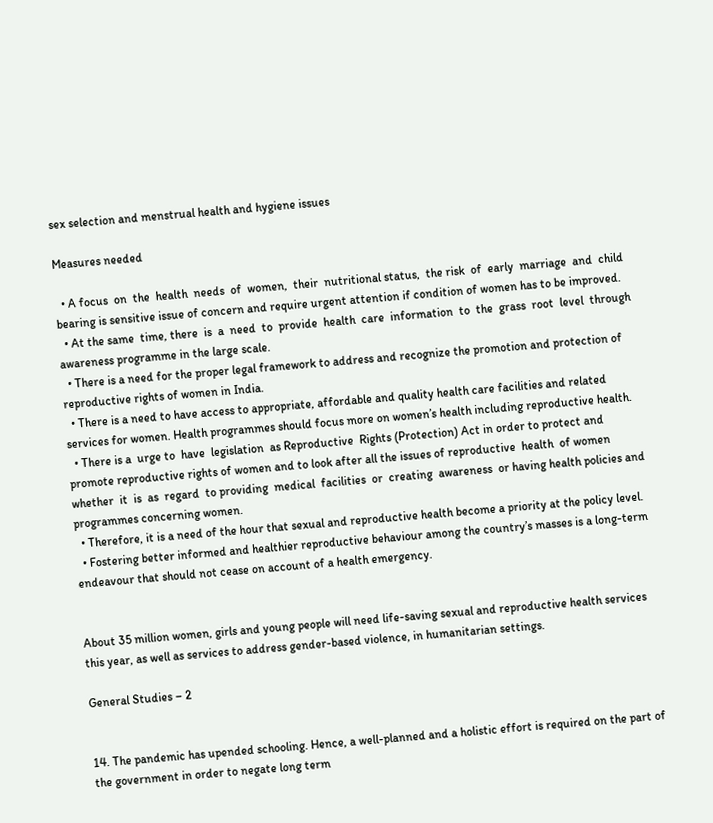sex selection and menstrual health and hygiene issues

Measures needed

  • A focus  on  the  health  needs  of  women,  their  nutritional status,  the risk  of  early  marriage  and  child bearing is sensitive issue of concern and require urgent attention if condition of women has to be improved.
  • At the same  time, there  is  a  need  to  provide  health  care  information  to  the  grass  root  level  through awareness programme in the large scale.
  • There is a need for the proper legal framework to address and recognize the promotion and protection of reproductive rights of women in India.
  • There is a need to have access to appropriate, affordable and quality health care facilities and related services for women. Health programmes should focus more on women’s health including reproductive health.
  • There is a  urge to  have  legislation  as Reproductive  Rights (Protection) Act in order to protect and promote reproductive rights of women and to look after all the issues of reproductive  health  of women  whether  it  is  as  regard  to providing  medical  facilities  or  creating  awareness  or having health policies and programmes concerning women.
  • Therefore, it is a need of the hour that sexual and reproductive health become a priority at the policy level.
  • Fostering better informed and healthier reproductive behaviour among the country’s masses is a long-term endeavour that should not cease on account of a health emergency.


About 35 million women, girls and young people will need life-saving sexual and reproductive health services this year, as well as services to address gender-based violence, in humanitarian settings.

General Studies – 2


14. The pandemic has upended schooling. Hence, a well-planned and a holistic effort is required on the part of the government in order to negate long term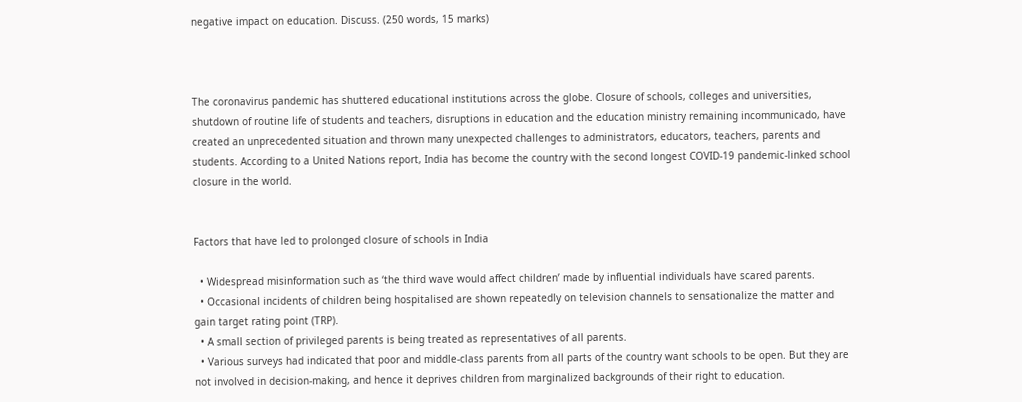negative impact on education. Discuss. (250 words, 15 marks)



The coronavirus pandemic has shuttered educational institutions across the globe. Closure of schools, colleges and universities, shutdown of routine life of students and teachers, disruptions in education and the education ministry remaining incommunicado, have created an unprecedented situation and thrown many unexpected challenges to administrators, educators, teachers, parents and students. According to a United Nations report, India has become the country with the second longest COVID-19 pandemic-linked school closure in the world.


Factors that have led to prolonged closure of schools in India

  • Widespread misinformation such as ‘the third wave would affect children’ made by influential individuals have scared parents.
  • Occasional incidents of children being hospitalised are shown repeatedly on television channels to sensationalize the matter and gain target rating point (TRP).
  • A small section of privileged parents is being treated as representatives of all parents.
  • Various surveys had indicated that poor and middle-class parents from all parts of the country want schools to be open. But they are not involved in decision-making, and hence it deprives children from marginalized backgrounds of their right to education.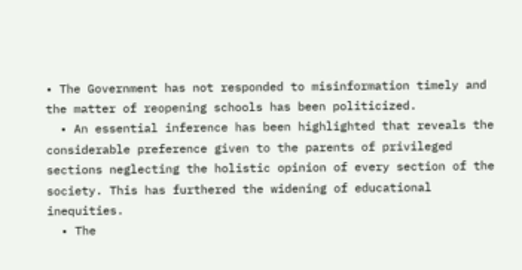• The Government has not responded to misinformation timely and the matter of reopening schools has been politicized.
  • An essential inference has been highlighted that reveals the considerable preference given to the parents of privileged sections neglecting the holistic opinion of every section of the society. This has furthered the widening of educational inequities.
  • The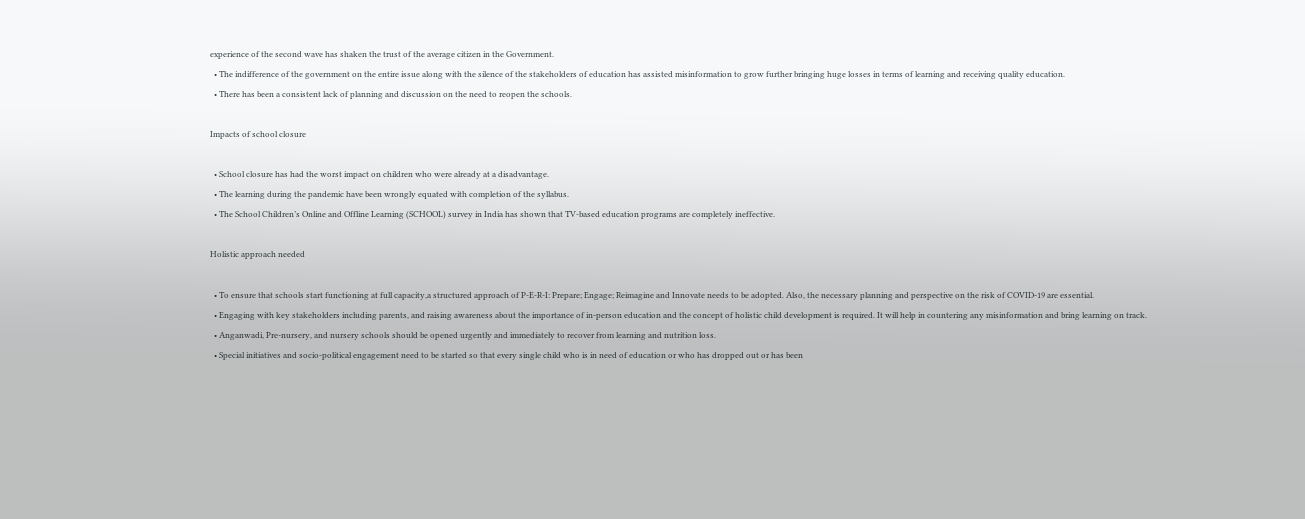experience of the second wave has shaken the trust of the average citizen in the Government.
  • The indifference of the government on the entire issue along with the silence of the stakeholders of education has assisted misinformation to grow further bringing huge losses in terms of learning and receiving quality education.
  • There has been a consistent lack of planning and discussion on the need to reopen the schools.

Impacts of school closure

  • School closure has had the worst impact on children who were already at a disadvantage.
  • The learning during the pandemic have been wrongly equated with completion of the syllabus.
  • The School Children’s Online and Offline Learning (SCHOOL) survey in India has shown that TV-based education programs are completely ineffective.

Holistic approach needed

  • To ensure that schools start functioning at full capacity,a structured approach of P-E-R-I: Prepare; Engage; Reimagine and Innovate needs to be adopted. Also, the necessary planning and perspective on the risk of COVID-19 are essential.
  • Engaging with key stakeholders including parents, and raising awareness about the importance of in-person education and the concept of holistic child development is required. It will help in countering any misinformation and bring learning on track.
  • Anganwadi, Pre-nursery, and nursery schools should be opened urgently and immediately to recover from learning and nutrition loss.
  • Special initiatives and socio-political engagement need to be started so that every single child who is in need of education or who has dropped out or has been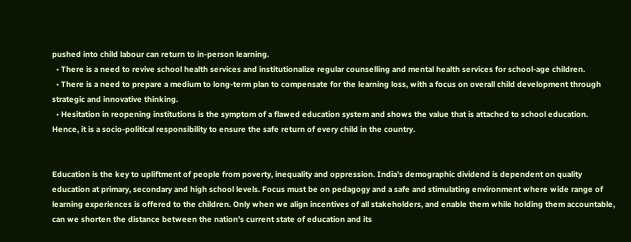pushed into child labour can return to in-person learning.
  • There is a need to revive school health services and institutionalize regular counselling and mental health services for school-age children.
  • There is a need to prepare a medium to long-term plan to compensate for the learning loss, with a focus on overall child development through strategic and innovative thinking.
  • Hesitation in reopening institutions is the symptom of a flawed education system and shows the value that is attached to school education. Hence, it is a socio-political responsibility to ensure the safe return of every child in the country.


Education is the key to upliftment of people from poverty, inequality and oppression. India’s demographic dividend is dependent on quality education at primary, secondary and high school levels. Focus must be on pedagogy and a safe and stimulating environment where wide range of learning experiences is offered to the children. Only when we align incentives of all stakeholders, and enable them while holding them accountable, can we shorten the distance between the nation’s current state of education and its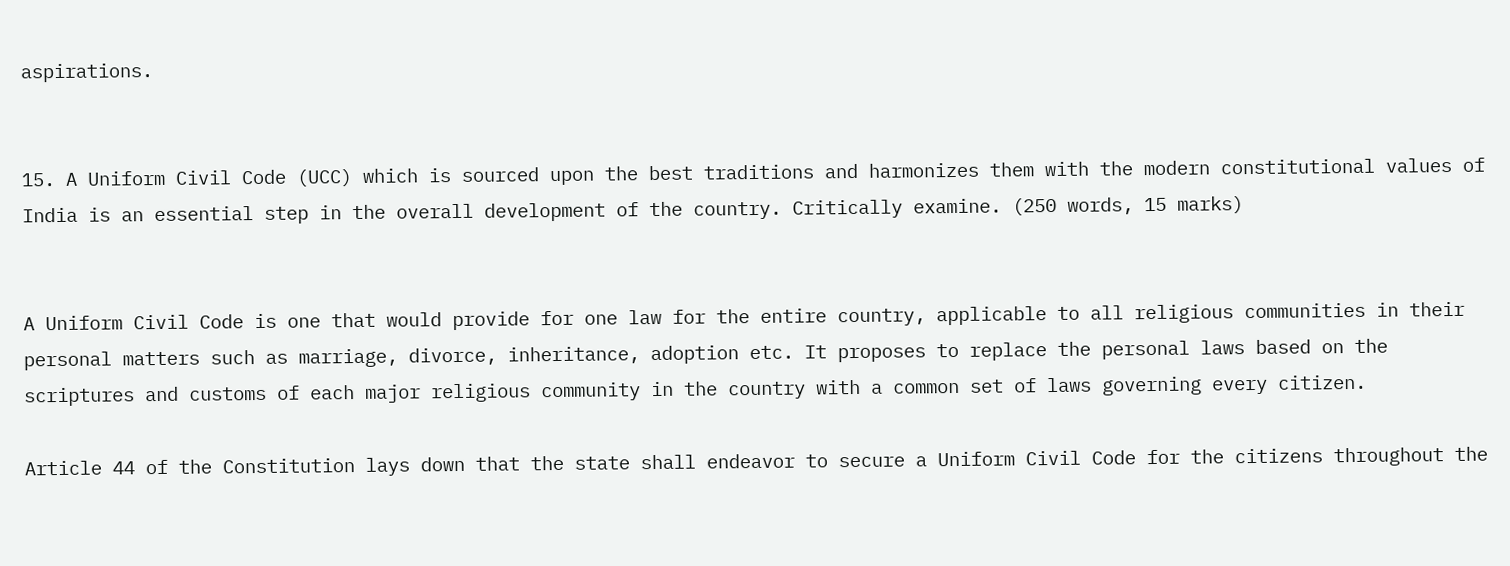aspirations.


15. A Uniform Civil Code (UCC) which is sourced upon the best traditions and harmonizes them with the modern constitutional values of India is an essential step in the overall development of the country. Critically examine. (250 words, 15 marks)


A Uniform Civil Code is one that would provide for one law for the entire country, applicable to all religious communities in their personal matters such as marriage, divorce, inheritance, adoption etc. It proposes to replace the personal laws based on the scriptures and customs of each major religious community in the country with a common set of laws governing every citizen.

Article 44 of the Constitution lays down that the state shall endeavor to secure a Uniform Civil Code for the citizens throughout the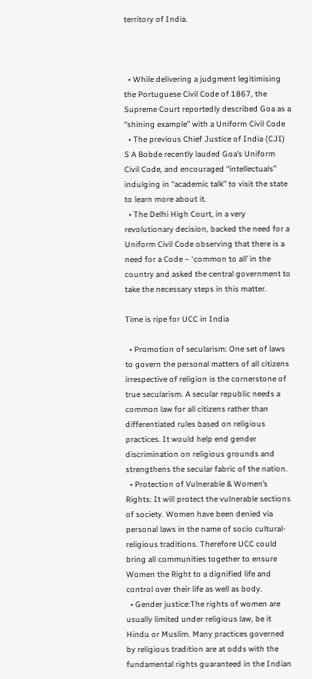territory of India.



  • While delivering a judgment legitimising the Portuguese Civil Code of 1867, the Supreme Court reportedly described Goa as a “shining example” with a Uniform Civil Code
  • The previous Chief Justice of India (CJI) S A Bobde recently lauded Goa’s Uniform Civil Code, and encouraged “intellectuals” indulging in “academic talk” to visit the state to learn more about it.
  • The Delhi High Court, in a very revolutionary decision, backed the need for a Uniform Civil Code observing that there is a need for a Code – ‘common to all’ in the country and asked the central government to take the necessary steps in this matter.

Time is ripe for UCC in India

  • Promotion of secularism: One set of laws to govern the personal matters of all citizens irrespective of religion is the cornerstone of true secularism. A secular republic needs a common law for all citizens rather than differentiated rules based on religious practices. It would help end gender discrimination on religious grounds and strengthens the secular fabric of the nation.
  • Protection of Vulnerable & Women’s Rights: It will protect the vulnerable sections of society. Women have been denied via personal laws in the name of socio cultural-religious traditions. Therefore UCC could bring all communities together to ensure Women the Right to a dignified life and control over their life as well as body.
  • Gender justice:The rights of women are usually limited under religious law, be it Hindu or Muslim. Many practices governed by religious tradition are at odds with the fundamental rights guaranteed in the Indian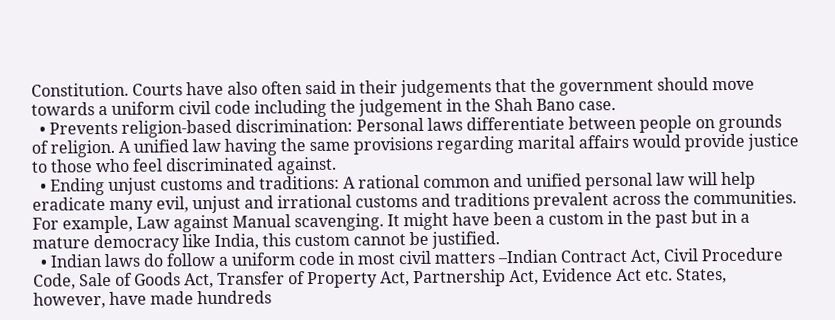Constitution. Courts have also often said in their judgements that the government should move towards a uniform civil code including the judgement in the Shah Bano case.
  • Prevents religion-based discrimination: Personal laws differentiate between people on grounds of religion. A unified law having the same provisions regarding marital affairs would provide justice to those who feel discriminated against.
  • Ending unjust customs and traditions: A rational common and unified personal law will help eradicate many evil, unjust and irrational customs and traditions prevalent across the communities. For example, Law against Manual scavenging. It might have been a custom in the past but in a mature democracy like India, this custom cannot be justified.
  • Indian laws do follow a uniform code in most civil matters –Indian Contract Act, Civil Procedure Code, Sale of Goods Act, Transfer of Property Act, Partnership Act, Evidence Act etc. States, however, have made hundreds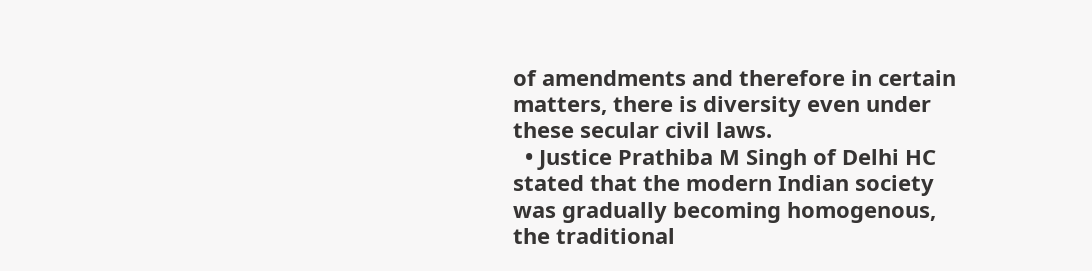of amendments and therefore in certain matters, there is diversity even under these secular civil laws.
  • Justice Prathiba M Singh of Delhi HC stated that the modern Indian society was gradually becoming homogenous, the traditional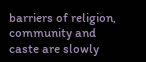barriers of religion, community and caste are slowly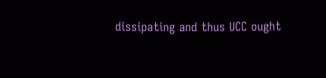dissipating and thus UCC ought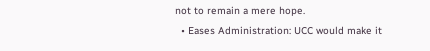not to remain a mere hope.
  • Eases Administration: UCC would make it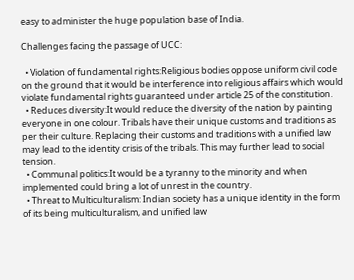easy to administer the huge population base of India.

Challenges facing the passage of UCC:

  • Violation of fundamental rights:Religious bodies oppose uniform civil code on the ground that it would be interference into religious affairs which would violate fundamental rights guaranteed under article 25 of the constitution.
  • Reduces diversity:It would reduce the diversity of the nation by painting everyone in one colour. Tribals have their unique customs and traditions as per their culture. Replacing their customs and traditions with a unified law may lead to the identity crisis of the tribals. This may further lead to social tension.
  • Communal politics:It would be a tyranny to the minority and when implemented could bring a lot of unrest in the country.
  • Threat to Multiculturalism: Indian society has a unique identity in the form of its being multiculturalism, and unified law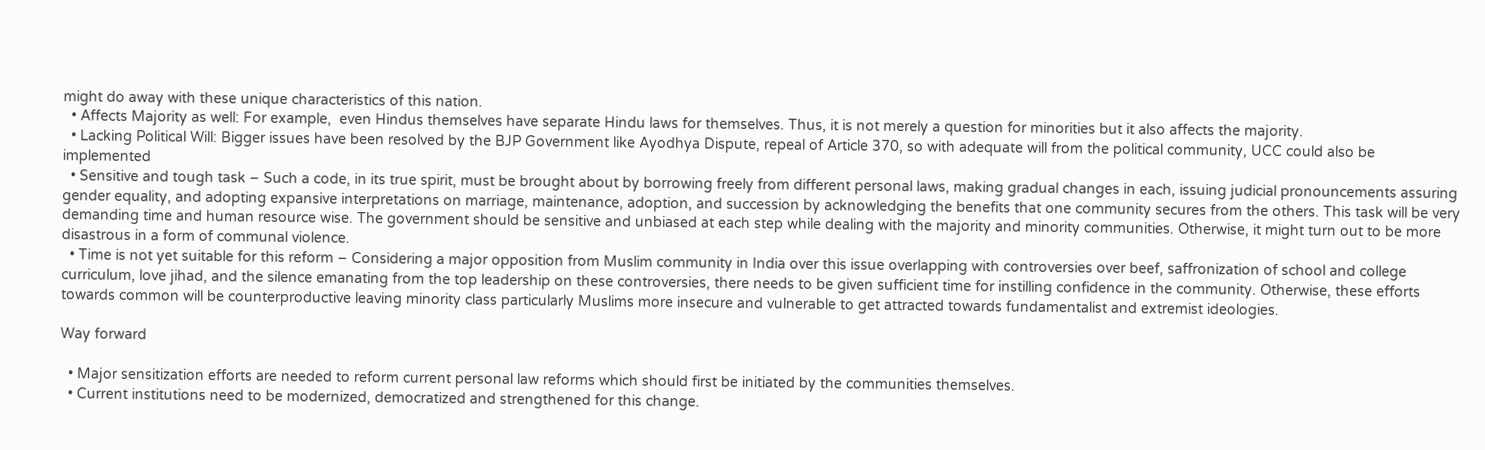might do away with these unique characteristics of this nation.
  • Affects Majority as well: For example,  even Hindus themselves have separate Hindu laws for themselves. Thus, it is not merely a question for minorities but it also affects the majority.
  • Lacking Political Will: Bigger issues have been resolved by the BJP Government like Ayodhya Dispute, repeal of Article 370, so with adequate will from the political community, UCC could also be implemented
  • Sensitive and tough task – Such a code, in its true spirit, must be brought about by borrowing freely from different personal laws, making gradual changes in each, issuing judicial pronouncements assuring gender equality, and adopting expansive interpretations on marriage, maintenance, adoption, and succession by acknowledging the benefits that one community secures from the others. This task will be very demanding time and human resource wise. The government should be sensitive and unbiased at each step while dealing with the majority and minority communities. Otherwise, it might turn out to be more disastrous in a form of communal violence.
  • Time is not yet suitable for this reform – Considering a major opposition from Muslim community in India over this issue overlapping with controversies over beef, saffronization of school and college curriculum, love jihad, and the silence emanating from the top leadership on these controversies, there needs to be given sufficient time for instilling confidence in the community. Otherwise, these efforts towards common will be counterproductive leaving minority class particularly Muslims more insecure and vulnerable to get attracted towards fundamentalist and extremist ideologies.

Way forward

  • Major sensitization efforts are needed to reform current personal law reforms which should first be initiated by the communities themselves.
  • Current institutions need to be modernized, democratized and strengthened for this change.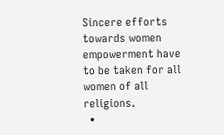Sincere efforts towards women empowerment have to be taken for all women of all religions.
  •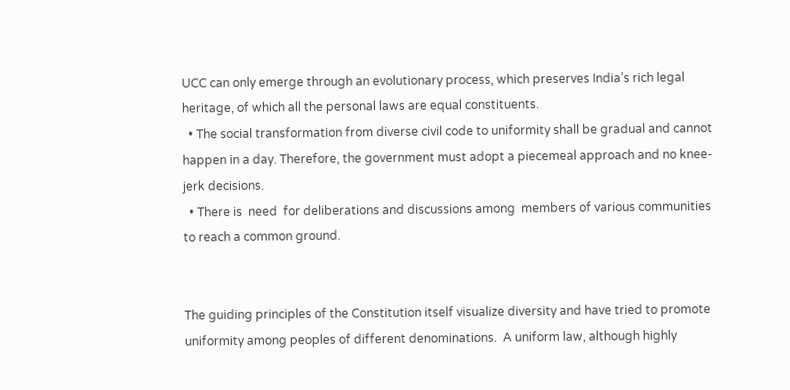UCC can only emerge through an evolutionary process, which preserves India’s rich legal heritage, of which all the personal laws are equal constituents.
  • The social transformation from diverse civil code to uniformity shall be gradual and cannot happen in a day. Therefore, the government must adopt a piecemeal approach and no knee-jerk decisions.
  • There is  need  for deliberations and discussions among  members of various communities to reach a common ground.


The guiding principles of the Constitution itself visualize diversity and have tried to promote uniformity among peoples of different denominations.  A uniform law, although highly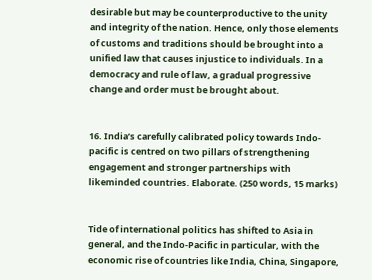desirable but may be counterproductive to the unity and integrity of the nation. Hence, only those elements of customs and traditions should be brought into a unified law that causes injustice to individuals. In a democracy and rule of law, a gradual progressive change and order must be brought about.


16. India’s carefully calibrated policy towards Indo-pacific is centred on two pillars of strengthening engagement and stronger partnerships with likeminded countries. Elaborate. (250 words, 15 marks)


Tide of international politics has shifted to Asia in general, and the Indo-Pacific in particular, with the economic rise of countries like India, China, Singapore,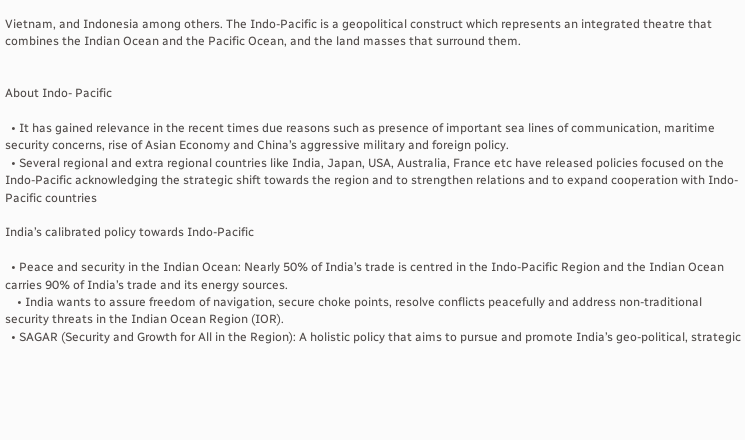Vietnam, and Indonesia among others. The Indo-Pacific is a geopolitical construct which represents an integrated theatre that combines the Indian Ocean and the Pacific Ocean, and the land masses that surround them.


About Indo- Pacific

  • It has gained relevance in the recent times due reasons such as presence of important sea lines of communication, maritime security concerns, rise of Asian Economy and China’s aggressive military and foreign policy.
  • Several regional and extra regional countries like India, Japan, USA, Australia, France etc have released policies focused on the Indo-Pacific acknowledging the strategic shift towards the region and to strengthen relations and to expand cooperation with Indo-Pacific countries

India’s calibrated policy towards Indo-Pacific

  • Peace and security in the Indian Ocean: Nearly 50% of India’s trade is centred in the Indo-Pacific Region and the Indian Ocean carries 90% of India’s trade and its energy sources.
    • India wants to assure freedom of navigation, secure choke points, resolve conflicts peacefully and address non-traditional security threats in the Indian Ocean Region (IOR).
  • SAGAR (Security and Growth for All in the Region): A holistic policy that aims to pursue and promote India’s geo-political, strategic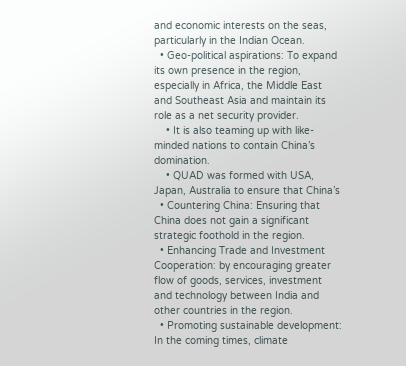and economic interests on the seas, particularly in the Indian Ocean.
  • Geo-political aspirations: To expand its own presence in the region, especially in Africa, the Middle East and Southeast Asia and maintain its role as a net security provider.
    • It is also teaming up with like-minded nations to contain China’s domination.
    • QUAD was formed with USA, Japan, Australia to ensure that China’s
  • Countering China: Ensuring that China does not gain a significant strategic foothold in the region.
  • Enhancing Trade and Investment Cooperation: by encouraging greater flow of goods, services, investment and technology between India and other countries in the region.
  • Promoting sustainable development: In the coming times, climate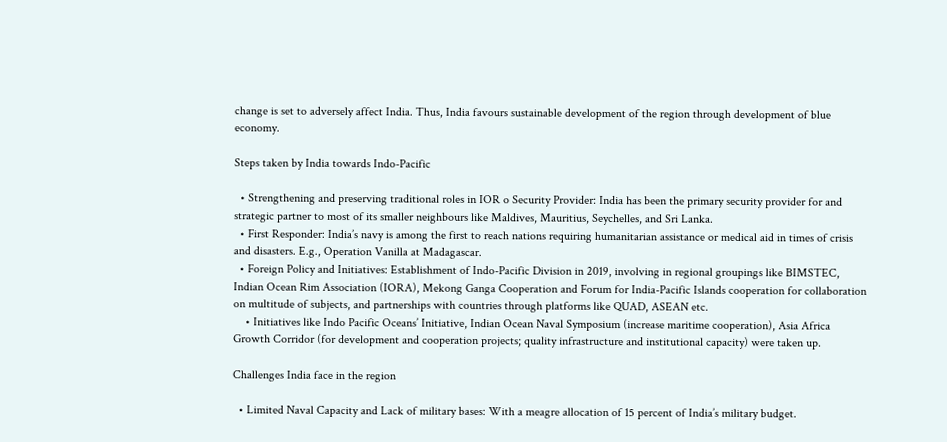change is set to adversely affect India. Thus, India favours sustainable development of the region through development of blue economy.

Steps taken by India towards Indo-Pacific

  • Strengthening and preserving traditional roles in IOR o Security Provider: India has been the primary security provider for and strategic partner to most of its smaller neighbours like Maldives, Mauritius, Seychelles, and Sri Lanka.
  • First Responder: India’s navy is among the first to reach nations requiring humanitarian assistance or medical aid in times of crisis and disasters. E.g., Operation Vanilla at Madagascar.
  • Foreign Policy and Initiatives: Establishment of Indo-Pacific Division in 2019, involving in regional groupings like BIMSTEC, Indian Ocean Rim Association (IORA), Mekong Ganga Cooperation and Forum for India-Pacific Islands cooperation for collaboration on multitude of subjects, and partnerships with countries through platforms like QUAD, ASEAN etc.
    • Initiatives like Indo Pacific Oceans’ Initiative, Indian Ocean Naval Symposium (increase maritime cooperation), Asia Africa Growth Corridor (for development and cooperation projects; quality infrastructure and institutional capacity) were taken up.

Challenges India face in the region

  • Limited Naval Capacity and Lack of military bases: With a meagre allocation of 15 percent of India’s military budget.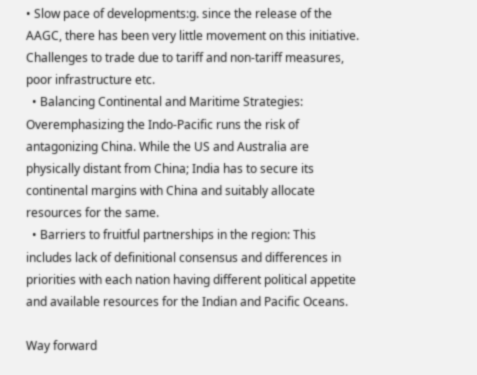• Slow pace of developments:g. since the release of the AAGC, there has been very little movement on this initiative. Challenges to trade due to tariff and non-tariff measures, poor infrastructure etc.
  • Balancing Continental and Maritime Strategies: Overemphasizing the Indo-Pacific runs the risk of antagonizing China. While the US and Australia are physically distant from China; India has to secure its continental margins with China and suitably allocate resources for the same.
  • Barriers to fruitful partnerships in the region: This includes lack of definitional consensus and differences in priorities with each nation having different political appetite and available resources for the Indian and Pacific Oceans.

Way forward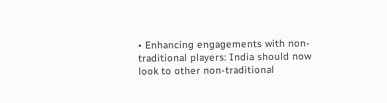• Enhancing engagements with non-traditional players: India should now look to other non-traditional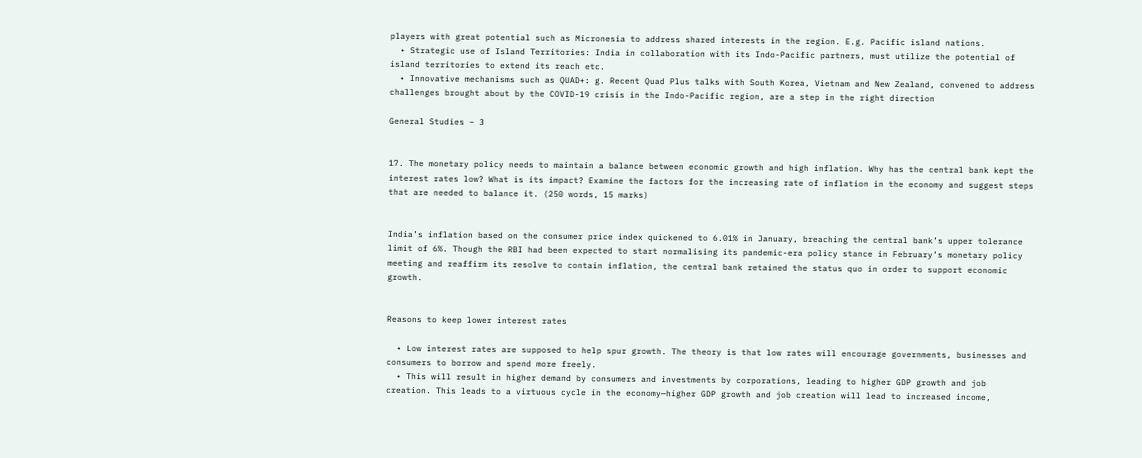players with great potential such as Micronesia to address shared interests in the region. E.g. Pacific island nations.
  • Strategic use of Island Territories: India in collaboration with its Indo-Pacific partners, must utilize the potential of island territories to extend its reach etc.
  • Innovative mechanisms such as QUAD+: g. Recent Quad Plus talks with South Korea, Vietnam and New Zealand, convened to address challenges brought about by the COVID-19 crisis in the Indo-Pacific region, are a step in the right direction

General Studies – 3


17. The monetary policy needs to maintain a balance between economic growth and high inflation. Why has the central bank kept the interest rates low? What is its impact? Examine the factors for the increasing rate of inflation in the economy and suggest steps that are needed to balance it. (250 words, 15 marks)


India’s inflation based on the consumer price index quickened to 6.01% in January, breaching the central bank’s upper tolerance limit of 6%. Though the RBI had been expected to start normalising its pandemic-era policy stance in February’s monetary policy meeting and reaffirm its resolve to contain inflation, the central bank retained the status quo in order to support economic growth.


Reasons to keep lower interest rates

  • Low interest rates are supposed to help spur growth. The theory is that low rates will encourage governments, businesses and consumers to borrow and spend more freely.
  • This will result in higher demand by consumers and investments by corporations, leading to higher GDP growth and job creation. This leads to a virtuous cycle in the economy—higher GDP growth and job creation will lead to increased income,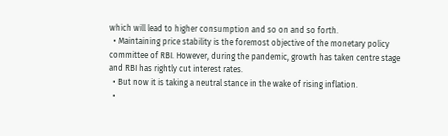which will lead to higher consumption and so on and so forth.
  • Maintaining price stability is the foremost objective of the monetary policy committee of RBI. However, during the pandemic, growth has taken centre stage and RBI has rightly cut interest rates.
  • But now it is taking a neutral stance in the wake of rising inflation.
  •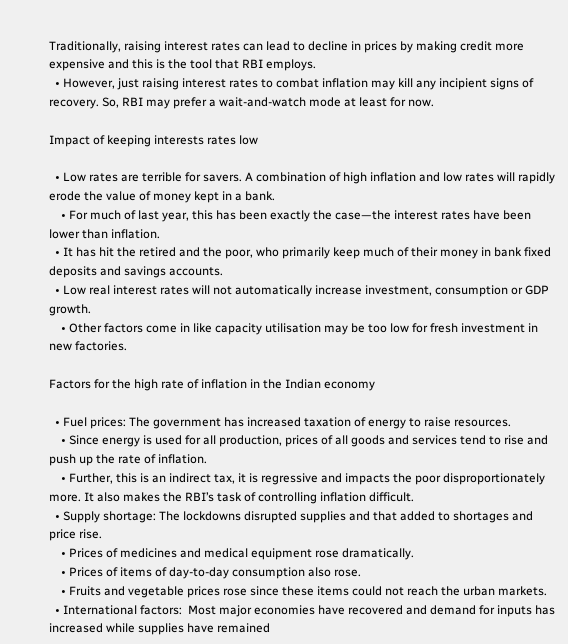Traditionally, raising interest rates can lead to decline in prices by making credit more expensive and this is the tool that RBI employs.
  • However, just raising interest rates to combat inflation may kill any incipient signs of recovery. So, RBI may prefer a wait-and-watch mode at least for now.

Impact of keeping interests rates low

  • Low rates are terrible for savers. A combination of high inflation and low rates will rapidly erode the value of money kept in a bank.
    • For much of last year, this has been exactly the case—the interest rates have been lower than inflation.
  • It has hit the retired and the poor, who primarily keep much of their money in bank fixed deposits and savings accounts.
  • Low real interest rates will not automatically increase investment, consumption or GDP growth.
    • Other factors come in like capacity utilisation may be too low for fresh investment in new factories.

Factors for the high rate of inflation in the Indian economy

  • Fuel prices: The government has increased taxation of energy to raise resources.
    • Since energy is used for all production, prices of all goods and services tend to rise and push up the rate of inflation.
    • Further, this is an indirect tax, it is regressive and impacts the poor disproportionately more. It also makes the RBI’s task of controlling inflation difficult.
  • Supply shortage: The lockdowns disrupted supplies and that added to shortages and price rise.
    • Prices of medicines and medical equipment rose dramatically.
    • Prices of items of day-to-day consumption also rose.
    • Fruits and vegetable prices rose since these items could not reach the urban markets.
  • International factors:  Most major economies have recovered and demand for inputs has increased while supplies have remained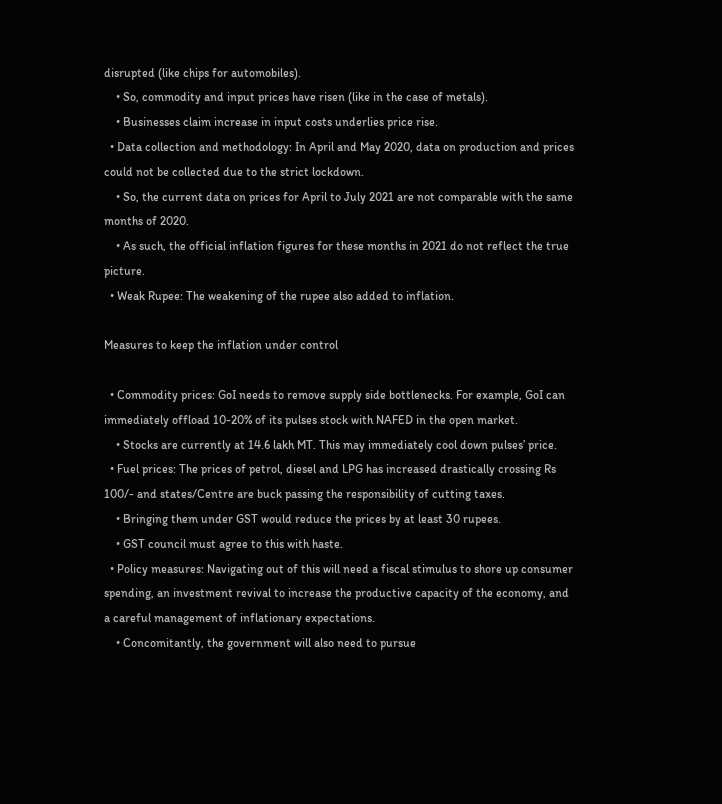disrupted (like chips for automobiles).
    • So, commodity and input prices have risen (like in the case of metals).
    • Businesses claim increase in input costs underlies price rise.
  • Data collection and methodology: In April and May 2020, data on production and prices could not be collected due to the strict lockdown.
    • So, the current data on prices for April to July 2021 are not comparable with the same months of 2020.
    • As such, the official inflation figures for these months in 2021 do not reflect the true picture.
  • Weak Rupee: The weakening of the rupee also added to inflation.

Measures to keep the inflation under control

  • Commodity prices: GoI needs to remove supply side bottlenecks. For example, GoI can immediately offload 10-20% of its pulses stock with NAFED in the open market.
    • Stocks are currently at 14.6 lakh MT. This may immediately cool down pulses’ price.
  • Fuel prices: The prices of petrol, diesel and LPG has increased drastically crossing Rs 100/- and states/Centre are buck passing the responsibility of cutting taxes.
    • Bringing them under GST would reduce the prices by at least 30 rupees.
    • GST council must agree to this with haste.
  • Policy measures: Navigating out of this will need a fiscal stimulus to shore up consumer spending, an investment revival to increase the productive capacity of the economy, and a careful management of inflationary expectations.
    • Concomitantly, the government will also need to pursue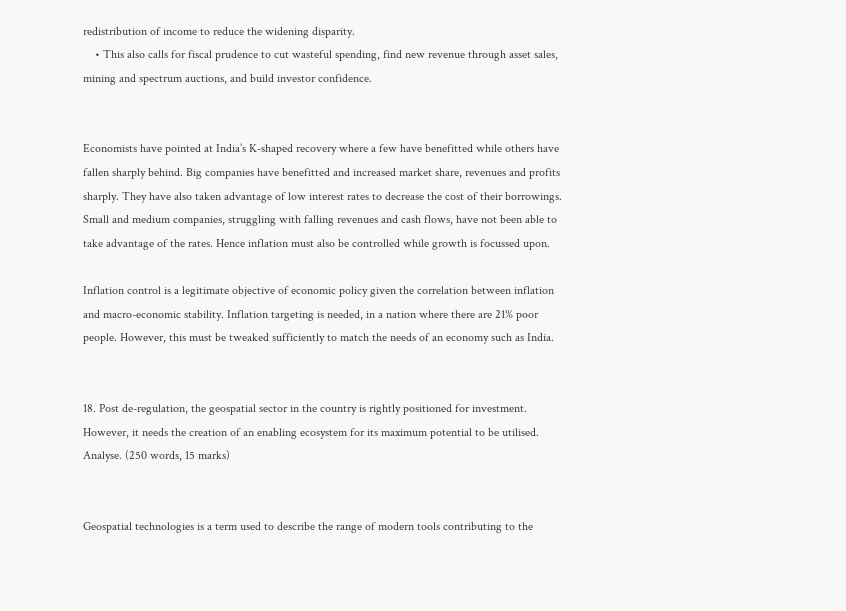redistribution of income to reduce the widening disparity.
    • This also calls for fiscal prudence to cut wasteful spending, find new revenue through asset sales, mining and spectrum auctions, and build investor confidence.


Economists have pointed at India’s K-shaped recovery where a few have benefitted while others have fallen sharply behind. Big companies have benefitted and increased market share, revenues and profits sharply. They have also taken advantage of low interest rates to decrease the cost of their borrowings. Small and medium companies, struggling with falling revenues and cash flows, have not been able to take advantage of the rates. Hence inflation must also be controlled while growth is focussed upon.

Inflation control is a legitimate objective of economic policy given the correlation between inflation and macro-economic stability. Inflation targeting is needed, in a nation where there are 21% poor people. However, this must be tweaked sufficiently to match the needs of an economy such as India.


18. Post de-regulation, the geospatial sector in the country is rightly positioned for investment. However, it needs the creation of an enabling ecosystem for its maximum potential to be utilised. Analyse. (250 words, 15 marks)


Geospatial technologies is a term used to describe the range of modern tools contributing to the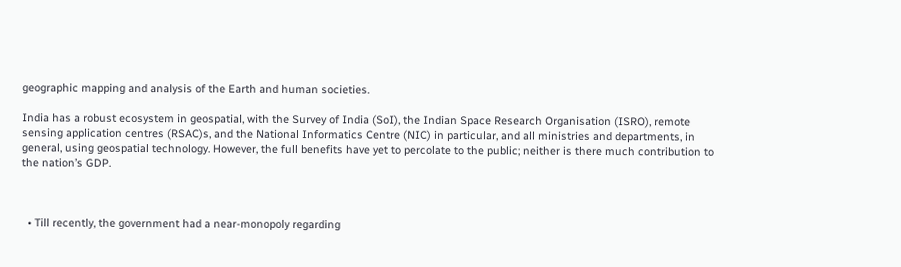geographic mapping and analysis of the Earth and human societies.

India has a robust ecosystem in geospatial, with the Survey of India (SoI), the Indian Space Research Organisation (ISRO), remote sensing application centres (RSAC)s, and the National Informatics Centre (NIC) in particular, and all ministries and departments, in general, using geospatial technology. However, the full benefits have yet to percolate to the public; neither is there much contribution to the nation’s GDP.



  • Till recently, the government had a near-monopoly regarding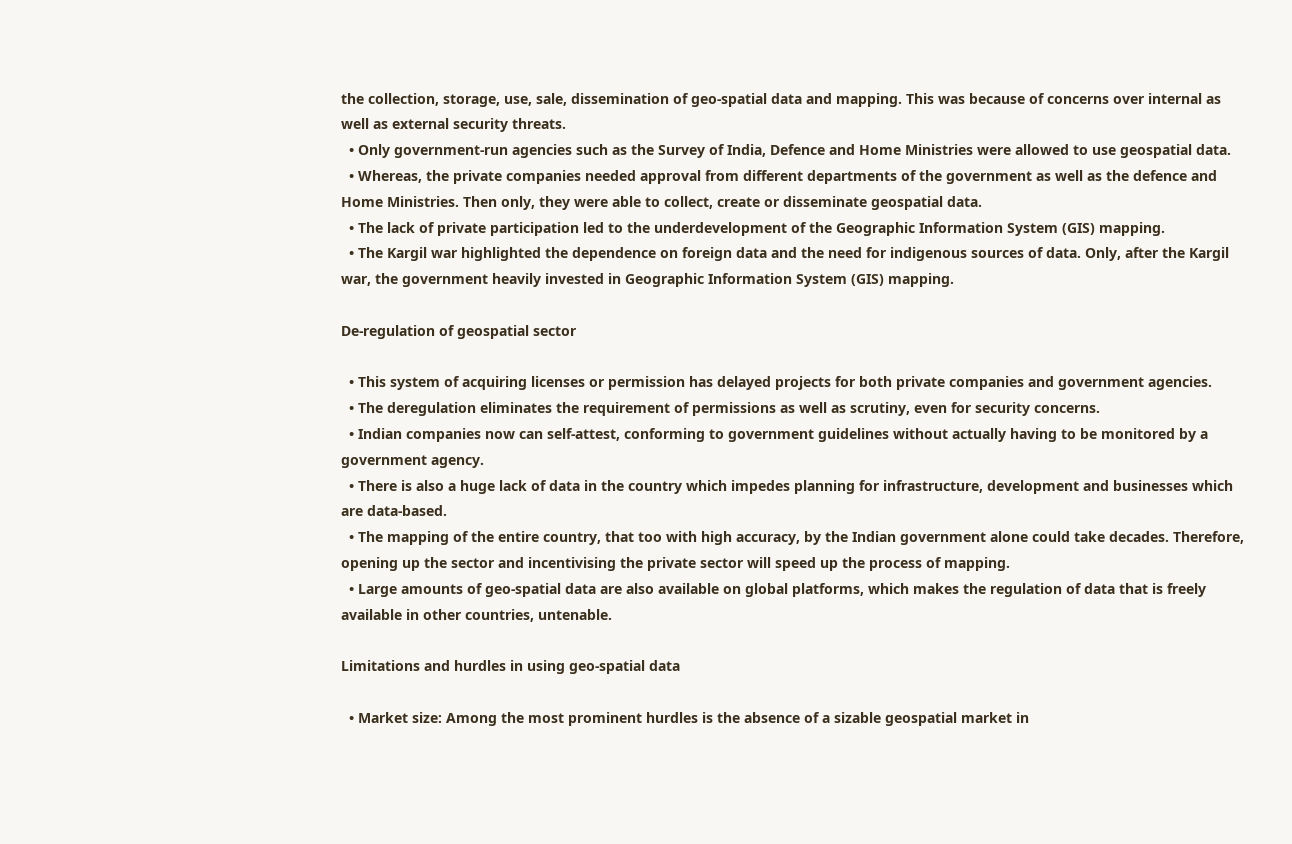the collection, storage, use, sale, dissemination of geo-spatial data and mapping. This was because of concerns over internal as well as external security threats.
  • Only government-run agencies such as the Survey of India, Defence and Home Ministries were allowed to use geospatial data.
  • Whereas, the private companies needed approval from different departments of the government as well as the defence and Home Ministries. Then only, they were able to collect, create or disseminate geospatial data.
  • The lack of private participation led to the underdevelopment of the Geographic Information System (GIS) mapping.
  • The Kargil war highlighted the dependence on foreign data and the need for indigenous sources of data. Only, after the Kargil war, the government heavily invested in Geographic Information System (GIS) mapping.

De-regulation of geospatial sector

  • This system of acquiring licenses or permission has delayed projects for both private companies and government agencies.
  • The deregulation eliminates the requirement of permissions as well as scrutiny, even for security concerns.
  • Indian companies now can self-attest, conforming to government guidelines without actually having to be monitored by a government agency.
  • There is also a huge lack of data in the country which impedes planning for infrastructure, development and businesses which are data-based.
  • The mapping of the entire country, that too with high accuracy, by the Indian government alone could take decades. Therefore, opening up the sector and incentivising the private sector will speed up the process of mapping.
  • Large amounts of geo-spatial data are also available on global platforms, which makes the regulation of data that is freely available in other countries, untenable.

Limitations and hurdles in using geo-spatial data

  • Market size: Among the most prominent hurdles is the absence of a sizable geospatial market in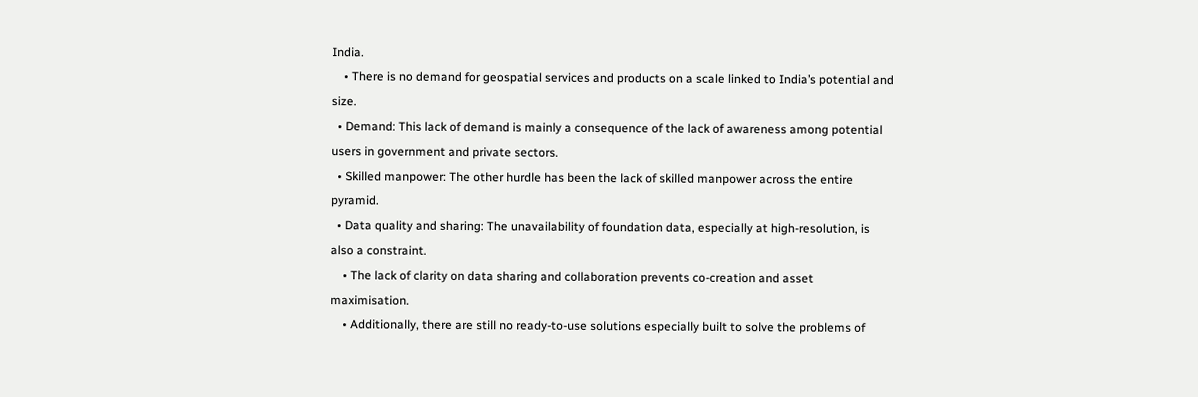India.
    • There is no demand for geospatial services and products on a scale linked to India’s potential and size.
  • Demand: This lack of demand is mainly a consequence of the lack of awareness among potential users in government and private sectors.
  • Skilled manpower: The other hurdle has been the lack of skilled manpower across the entire pyramid.
  • Data quality and sharing: The unavailability of foundation data, especially at high-resolution, is also a constraint.
    • The lack of clarity on data sharing and collaboration prevents co-creation and asset maximisation.
    • Additionally, there are still no ready-to-use solutions especially built to solve the problems of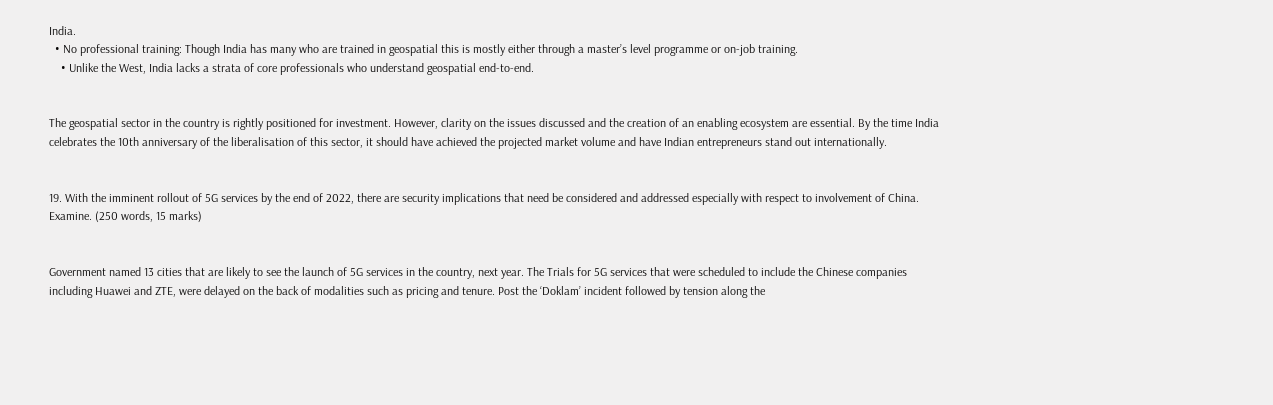India.
  • No professional training: Though India has many who are trained in geospatial this is mostly either through a master’s level programme or on-job training.
    • Unlike the West, India lacks a strata of core professionals who understand geospatial end-to-end.


The geospatial sector in the country is rightly positioned for investment. However, clarity on the issues discussed and the creation of an enabling ecosystem are essential. By the time India celebrates the 10th anniversary of the liberalisation of this sector, it should have achieved the projected market volume and have Indian entrepreneurs stand out internationally.


19. With the imminent rollout of 5G services by the end of 2022, there are security implications that need be considered and addressed especially with respect to involvement of China. Examine. (250 words, 15 marks)


Government named 13 cities that are likely to see the launch of 5G services in the country, next year. The Trials for 5G services that were scheduled to include the Chinese companies including Huawei and ZTE, were delayed on the back of modalities such as pricing and tenure. Post the ‘Doklam’ incident followed by tension along the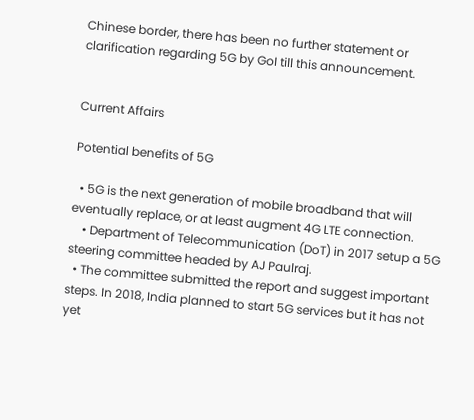Chinese border, there has been no further statement or clarification regarding 5G by GoI till this announcement.


Current Affairs

Potential benefits of 5G

  • 5G is the next generation of mobile broadband that will eventually replace, or at least augment 4G LTE connection.
    • Department of Telecommunication (DoT) in 2017 setup a 5G steering committee headed by AJ Paulraj.
  • The committee submitted the report and suggest important steps. In 2018, India planned to start 5G services but it has not yet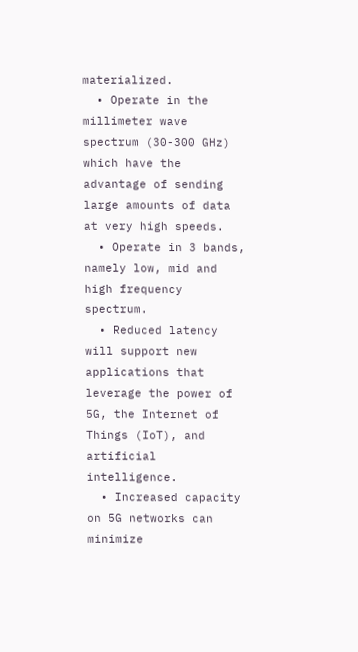materialized.
  • Operate in the millimeter wave spectrum (30-300 GHz) which have the advantage of sending large amounts of data at very high speeds.
  • Operate in 3 bands, namely low, mid and high frequency spectrum.
  • Reduced latency will support new applications that leverage the power of 5G, the Internet of Things (IoT), and artificial intelligence.
  • Increased capacity on 5G networks can minimize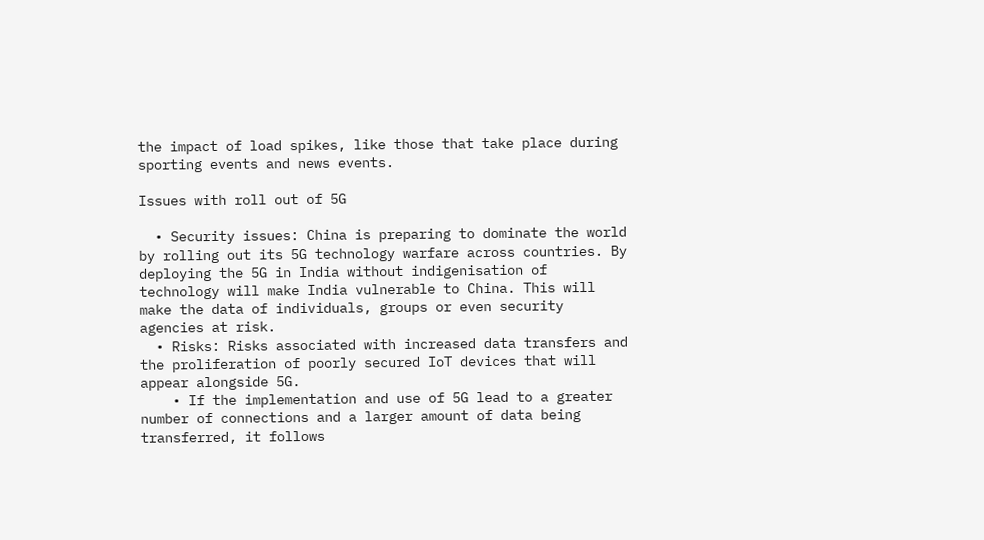the impact of load spikes, like those that take place during sporting events and news events.

Issues with roll out of 5G

  • Security issues: China is preparing to dominate the world by rolling out its 5G technology warfare across countries. By deploying the 5G in India without indigenisation of technology will make India vulnerable to China. This will make the data of individuals, groups or even security agencies at risk.
  • Risks: Risks associated with increased data transfers and the proliferation of poorly secured IoT devices that will appear alongside 5G.
    • If the implementation and use of 5G lead to a greater number of connections and a larger amount of data being transferred, it follows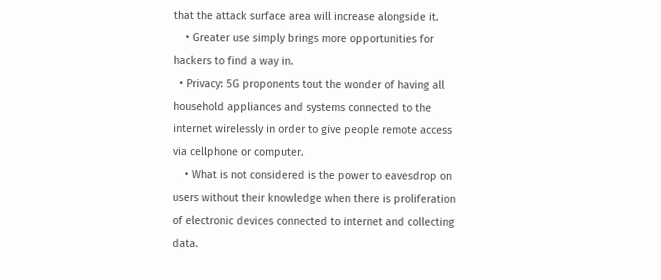that the attack surface area will increase alongside it.
    • Greater use simply brings more opportunities for hackers to find a way in.
  • Privacy: 5G proponents tout the wonder of having all household appliances and systems connected to the internet wirelessly in order to give people remote access via cellphone or computer.
    • What is not considered is the power to eavesdrop on users without their knowledge when there is proliferation of electronic devices connected to internet and collecting data.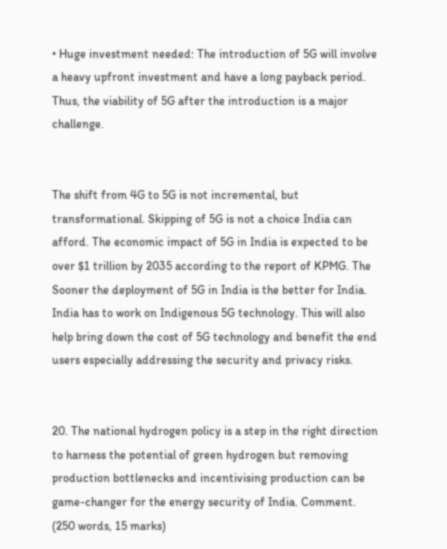• Huge investment needed: The introduction of 5G will involve a heavy upfront investment and have a long payback period. Thus, the viability of 5G after the introduction is a major challenge.


The shift from 4G to 5G is not incremental, but transformational. Skipping of 5G is not a choice India can afford. The economic impact of 5G in India is expected to be over $1 trillion by 2035 according to the report of KPMG. The Sooner the deployment of 5G in India is the better for India. India has to work on Indigenous 5G technology. This will also help bring down the cost of 5G technology and benefit the end users especially addressing the security and privacy risks.


20. The national hydrogen policy is a step in the right direction to harness the potential of green hydrogen but removing production bottlenecks and incentivising production can be game-changer for the energy security of India. Comment. (250 words, 15 marks)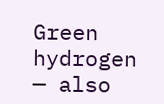Green hydrogen — also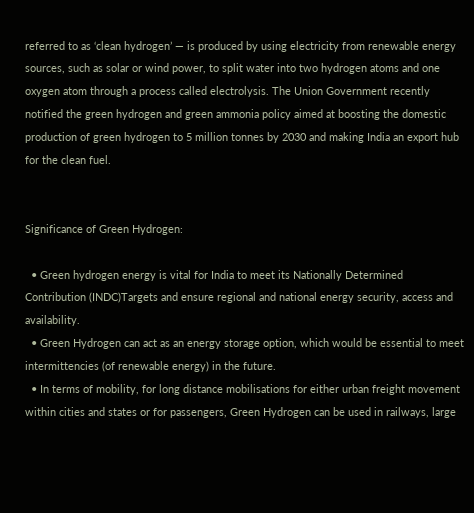referred to as ‘clean hydrogen’ — is produced by using electricity from renewable energy sources, such as solar or wind power, to split water into two hydrogen atoms and one oxygen atom through a process called electrolysis. The Union Government recently notified the green hydrogen and green ammonia policy aimed at boosting the domestic production of green hydrogen to 5 million tonnes by 2030 and making India an export hub for the clean fuel.


Significance of Green Hydrogen:

  • Green hydrogen energy is vital for India to meet its Nationally Determined Contribution (INDC)Targets and ensure regional and national energy security, access and availability.
  • Green Hydrogen can act as an energy storage option, which would be essential to meet intermittencies (of renewable energy) in the future.
  • In terms of mobility, for long distance mobilisations for either urban freight movement within cities and states or for passengers, Green Hydrogen can be used in railways, large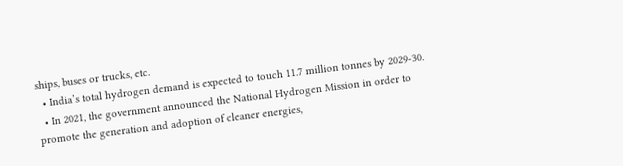ships, buses or trucks, etc.
  • India’s total hydrogen demand is expected to touch 11.7 million tonnes by 2029-30.
  • In 2021, the government announced the National Hydrogen Mission in order to promote the generation and adoption of cleaner energies,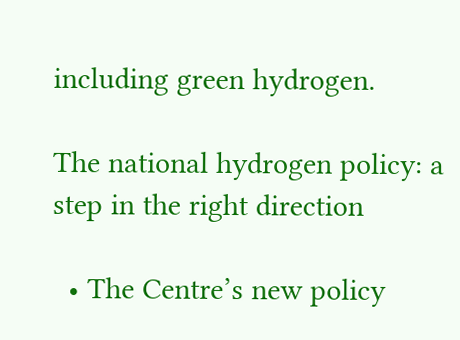including green hydrogen.

The national hydrogen policy: a step in the right direction

  • The Centre’s new policy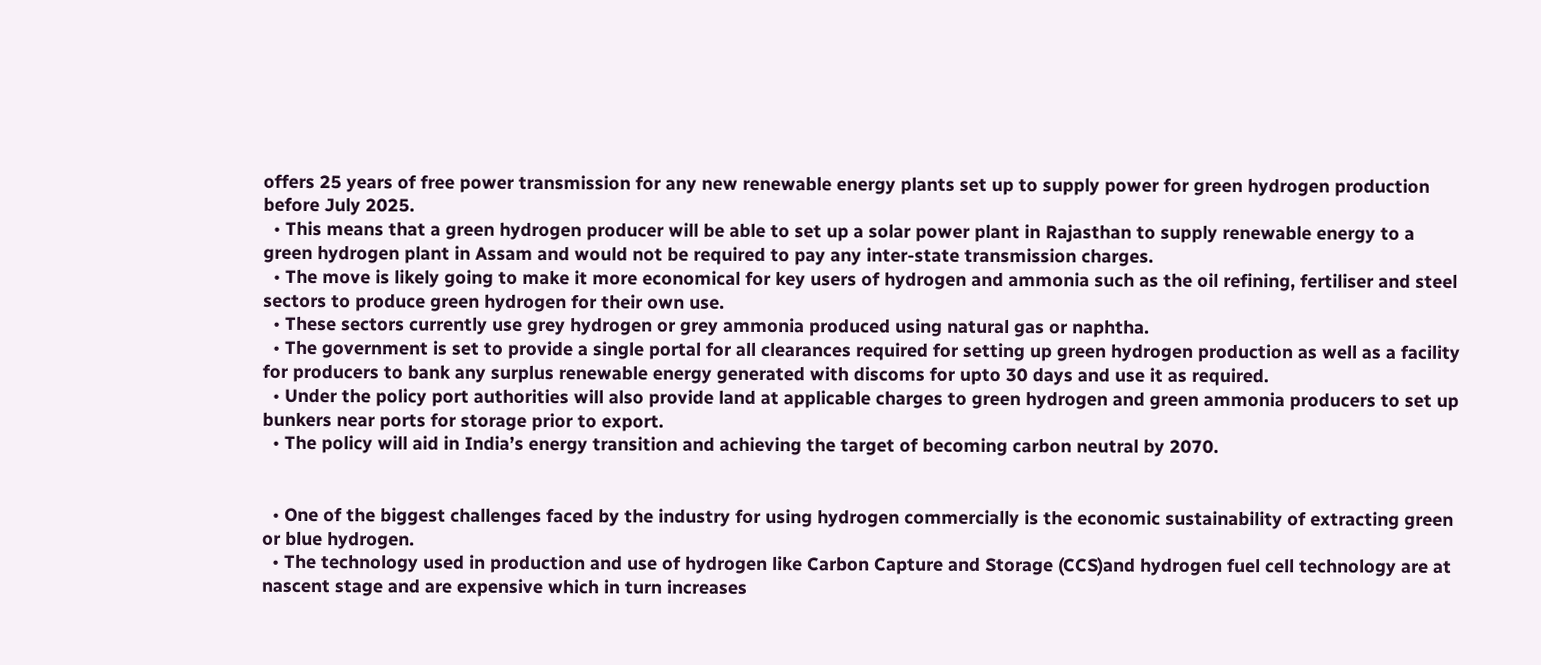offers 25 years of free power transmission for any new renewable energy plants set up to supply power for green hydrogen production before July 2025.
  • This means that a green hydrogen producer will be able to set up a solar power plant in Rajasthan to supply renewable energy to a green hydrogen plant in Assam and would not be required to pay any inter-state transmission charges.
  • The move is likely going to make it more economical for key users of hydrogen and ammonia such as the oil refining, fertiliser and steel sectors to produce green hydrogen for their own use.
  • These sectors currently use grey hydrogen or grey ammonia produced using natural gas or naphtha.
  • The government is set to provide a single portal for all clearances required for setting up green hydrogen production as well as a facility for producers to bank any surplus renewable energy generated with discoms for upto 30 days and use it as required.
  • Under the policy port authorities will also provide land at applicable charges to green hydrogen and green ammonia producers to set up bunkers near ports for storage prior to export.
  • The policy will aid in India’s energy transition and achieving the target of becoming carbon neutral by 2070.


  • One of the biggest challenges faced by the industry for using hydrogen commercially is the economic sustainability of extracting green or blue hydrogen.
  • The technology used in production and use of hydrogen like Carbon Capture and Storage (CCS)and hydrogen fuel cell technology are at nascent stage and are expensive which in turn increases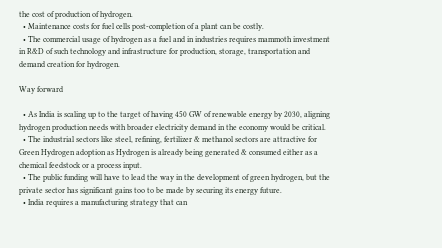the cost of production of hydrogen.
  • Maintenance costs for fuel cells post-completion of a plant can be costly.
  • The commercial usage of hydrogen as a fuel and in industries requires mammoth investment in R&D of such technology and infrastructure for production, storage, transportation and demand creation for hydrogen.

Way forward

  • As India is scaling up to the target of having 450 GW of renewable energy by 2030, aligning hydrogen production needs with broader electricity demand in the economy would be critical.
  • The industrial sectors like steel, refining, fertilizer & methanol sectors are attractive for Green Hydrogen adoption as Hydrogen is already being generated & consumed either as a chemical feedstock or a process input.
  • The public funding will have to lead the way in the development of green hydrogen, but the private sector has significant gains too to be made by securing its energy future.
  • India requires a manufacturing strategy that can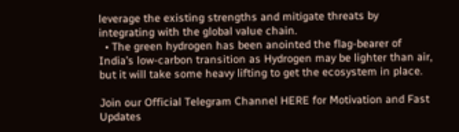leverage the existing strengths and mitigate threats by integrating with the global value chain.
  • The green hydrogen has been anointed the flag-bearer of India’s low-carbon transition as Hydrogen may be lighter than air, but it will take some heavy lifting to get the ecosystem in place.

Join our Official Telegram Channel HERE for Motivation and Fast Updates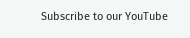Subscribe to our YouTube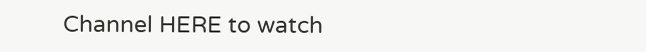Channel HERE to watch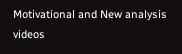Motivational and New analysis videos